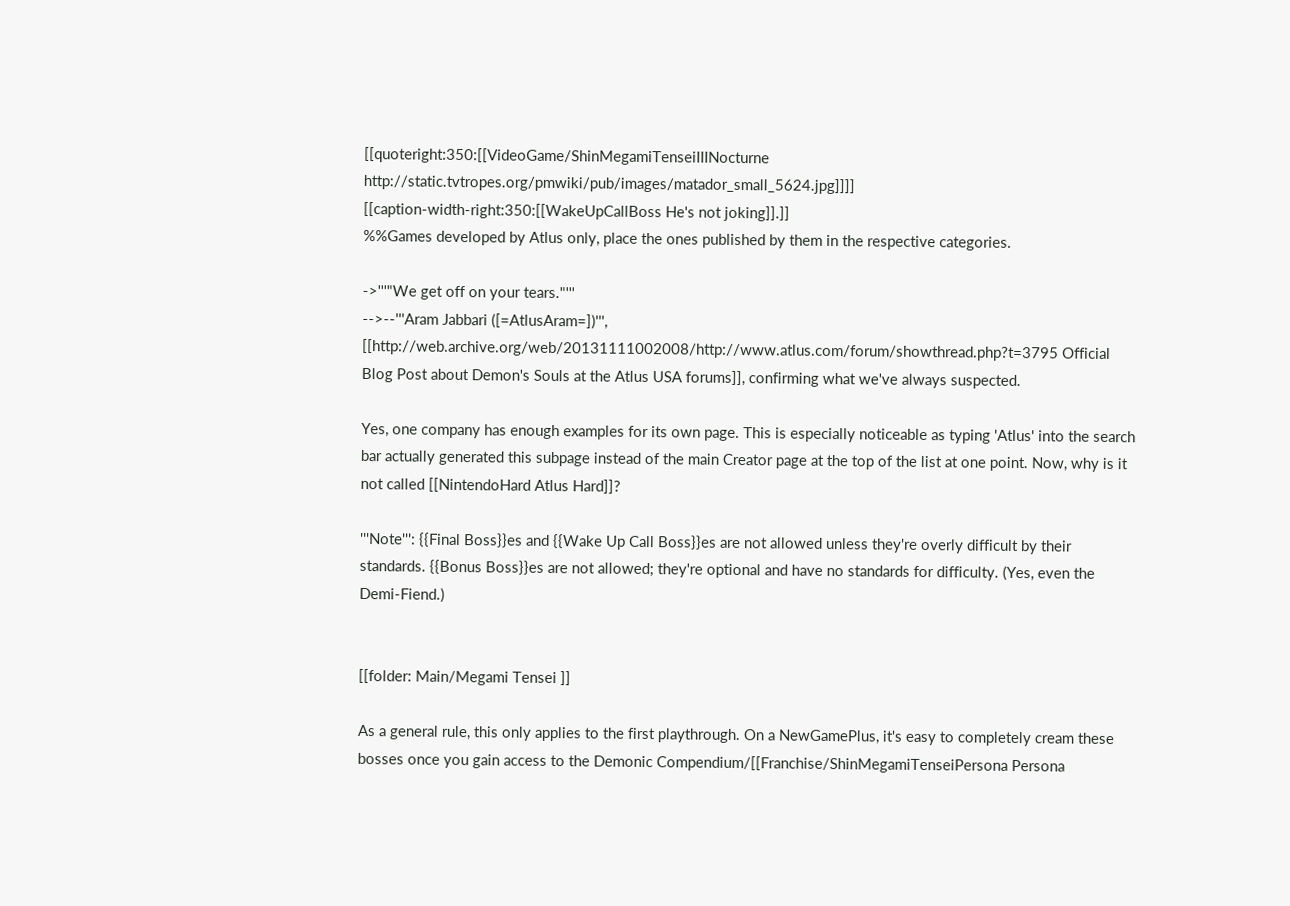[[quoteright:350:[[VideoGame/ShinMegamiTenseiIIINocturne http://static.tvtropes.org/pmwiki/pub/images/matador_small_5624.jpg]]]]
[[caption-width-right:350:[[WakeUpCallBoss He's not joking]].]]
%%Games developed by Atlus only, place the ones published by them in the respective categories.

->'''"We get off on your tears."'''
-->--'''Aram Jabbari ([=AtlusAram=])''', [[http://web.archive.org/web/20131111002008/http://www.atlus.com/forum/showthread.php?t=3795 Official Blog Post about Demon's Souls at the Atlus USA forums]], confirming what we've always suspected.

Yes, one company has enough examples for its own page. This is especially noticeable as typing 'Atlus' into the search bar actually generated this subpage instead of the main Creator page at the top of the list at one point. Now, why is it not called [[NintendoHard Atlus Hard]]?

'''Note''': {{Final Boss}}es and {{Wake Up Call Boss}}es are not allowed unless they're overly difficult by their standards. {{Bonus Boss}}es are not allowed; they're optional and have no standards for difficulty. (Yes, even the Demi-Fiend.)


[[folder: Main/Megami Tensei ]]

As a general rule, this only applies to the first playthrough. On a NewGamePlus, it's easy to completely cream these bosses once you gain access to the Demonic Compendium/[[Franchise/ShinMegamiTenseiPersona Persona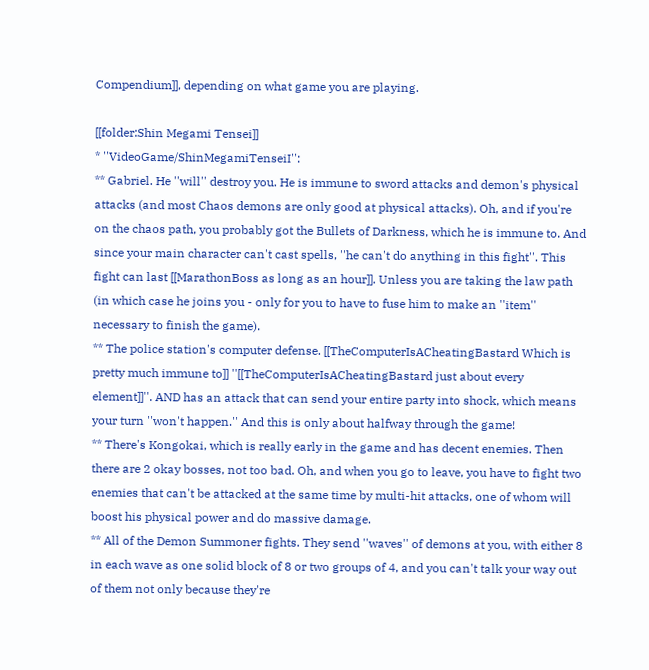Compendium]], depending on what game you are playing.

[[folder:Shin Megami Tensei]]
* ''VideoGame/ShinMegamiTenseiI'':
** Gabriel. He ''will'' destroy you. He is immune to sword attacks and demon's physical attacks (and most Chaos demons are only good at physical attacks). Oh, and if you're on the chaos path, you probably got the Bullets of Darkness, which he is immune to. And since your main character can't cast spells, ''he can't do anything in this fight''. This fight can last [[MarathonBoss as long as an hour]]. Unless you are taking the law path (in which case he joins you - only for you to have to fuse him to make an ''item'' necessary to finish the game).
** The police station's computer defense. [[TheComputerIsACheatingBastard Which is pretty much immune to]] ''[[TheComputerIsACheatingBastard just about every element]]''. AND has an attack that can send your entire party into shock, which means your turn ''won't happen.'' And this is only about halfway through the game!
** There's Kongokai, which is really early in the game and has decent enemies. Then there are 2 okay bosses, not too bad. Oh, and when you go to leave, you have to fight two enemies that can't be attacked at the same time by multi-hit attacks, one of whom will boost his physical power and do massive damage.
** All of the Demon Summoner fights. They send ''waves'' of demons at you, with either 8 in each wave as one solid block of 8 or two groups of 4, and you can't talk your way out of them not only because they're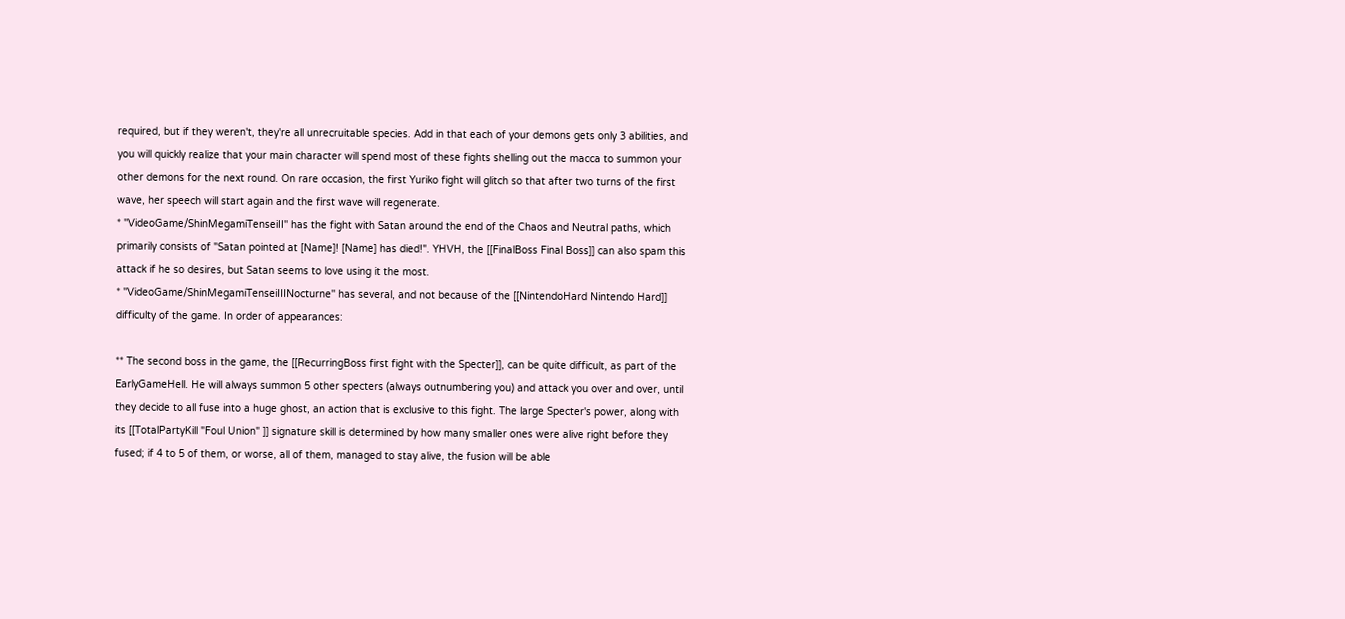required, but if they weren't, they're all unrecruitable species. Add in that each of your demons gets only 3 abilities, and you will quickly realize that your main character will spend most of these fights shelling out the macca to summon your other demons for the next round. On rare occasion, the first Yuriko fight will glitch so that after two turns of the first wave, her speech will start again and the first wave will regenerate.
* ''VideoGame/ShinMegamiTenseiII'' has the fight with Satan around the end of the Chaos and Neutral paths, which primarily consists of "Satan pointed at [Name]! [Name] has died!". YHVH, the [[FinalBoss Final Boss]] can also spam this attack if he so desires, but Satan seems to love using it the most.
* ''VideoGame/ShinMegamiTenseiIIINocturne'' has several, and not because of the [[NintendoHard Nintendo Hard]] difficulty of the game. In order of appearances:

** The second boss in the game, the [[RecurringBoss first fight with the Specter]], can be quite difficult, as part of the EarlyGameHell. He will always summon 5 other specters (always outnumbering you) and attack you over and over, until they decide to all fuse into a huge ghost, an action that is exclusive to this fight. The large Specter's power, along with its [[TotalPartyKill "Foul Union" ]] signature skill is determined by how many smaller ones were alive right before they fused; if 4 to 5 of them, or worse, all of them, managed to stay alive, the fusion will be able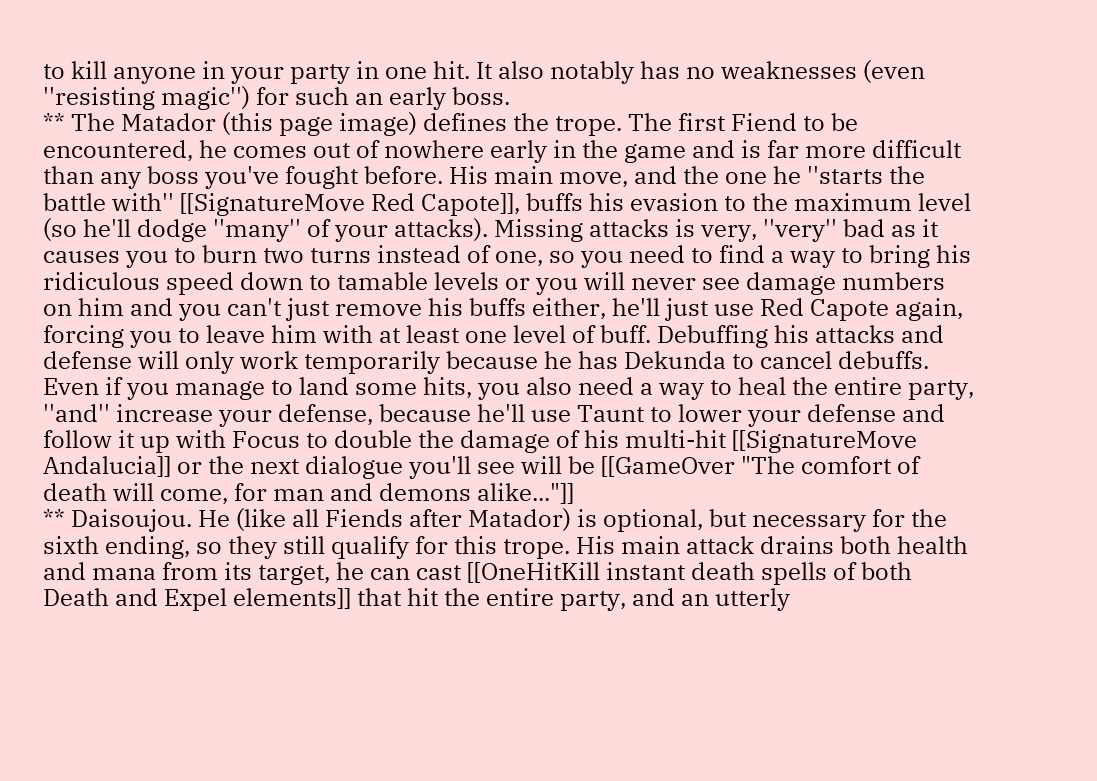to kill anyone in your party in one hit. It also notably has no weaknesses (even ''resisting magic'') for such an early boss.
** The Matador (this page image) defines the trope. The first Fiend to be encountered, he comes out of nowhere early in the game and is far more difficult than any boss you've fought before. His main move, and the one he ''starts the battle with'' [[SignatureMove Red Capote]], buffs his evasion to the maximum level (so he'll dodge ''many'' of your attacks). Missing attacks is very, ''very'' bad as it causes you to burn two turns instead of one, so you need to find a way to bring his ridiculous speed down to tamable levels or you will never see damage numbers on him and you can't just remove his buffs either, he'll just use Red Capote again, forcing you to leave him with at least one level of buff. Debuffing his attacks and defense will only work temporarily because he has Dekunda to cancel debuffs. Even if you manage to land some hits, you also need a way to heal the entire party, ''and'' increase your defense, because he'll use Taunt to lower your defense and follow it up with Focus to double the damage of his multi-hit [[SignatureMove Andalucia]] or the next dialogue you'll see will be [[GameOver "The comfort of death will come, for man and demons alike..."]]
** Daisoujou. He (like all Fiends after Matador) is optional, but necessary for the sixth ending, so they still qualify for this trope. His main attack drains both health and mana from its target, he can cast [[OneHitKill instant death spells of both Death and Expel elements]] that hit the entire party, and an utterly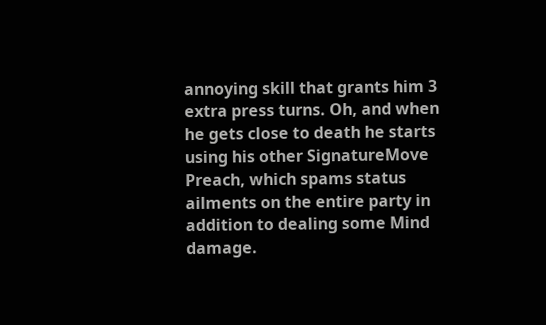annoying skill that grants him 3 extra press turns. Oh, and when he gets close to death he starts using his other SignatureMove Preach, which spams status ailments on the entire party in addition to dealing some Mind damage.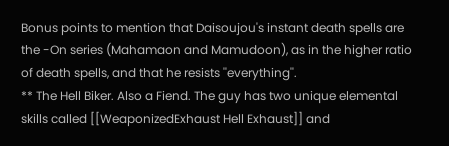Bonus points to mention that Daisoujou's instant death spells are the -On series (Mahamaon and Mamudoon), as in the higher ratio of death spells, and that he resists ''everything''.
** The Hell Biker. Also a Fiend. The guy has two unique elemental skills called [[WeaponizedExhaust Hell Exhaust]] and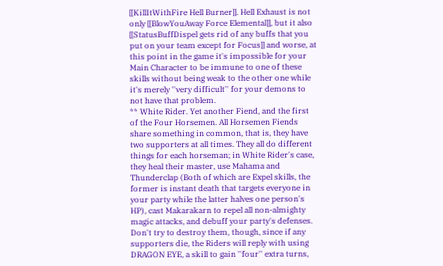[[KillItWithFire Hell Burner]]. Hell Exhaust is not only [[BlowYouAway Force Elemental]], but it also [[StatusBuffDispel gets rid of any buffs that you put on your team except for Focus]] and worse, at this point in the game it's impossible for your Main Character to be immune to one of these skills without being weak to the other one while it's merely ''very difficult'' for your demons to not have that problem.
** White Rider. Yet another Fiend, and the first of the Four Horsemen. All Horsemen Fiends share something in common, that is, they have two supporters at all times. They all do different things for each horseman; in White Rider's case, they heal their master, use Mahama and Thunderclap (Both of which are Expel skills, the former is instant death that targets everyone in your party while the latter halves one person's HP), cast Makarakarn to repel all non-almighty magic attacks, and debuff your party's defenses. Don't try to destroy them, though, since if any supporters die, the Riders will reply with using DRAGON EYE, a skill to gain ''four'' extra turns,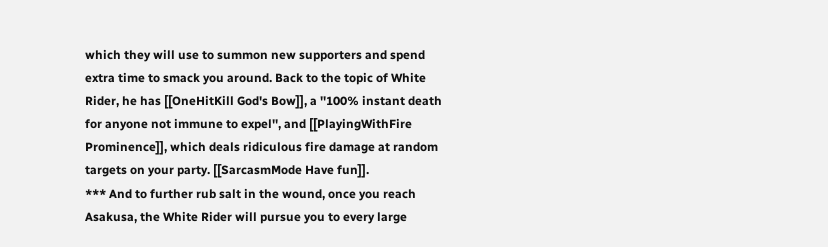which they will use to summon new supporters and spend extra time to smack you around. Back to the topic of White Rider, he has [[OneHitKill God's Bow]], a ''100% instant death for anyone not immune to expel'', and [[PlayingWithFire Prominence]], which deals ridiculous fire damage at random targets on your party. [[SarcasmMode Have fun]].
*** And to further rub salt in the wound, once you reach Asakusa, the White Rider will pursue you to every large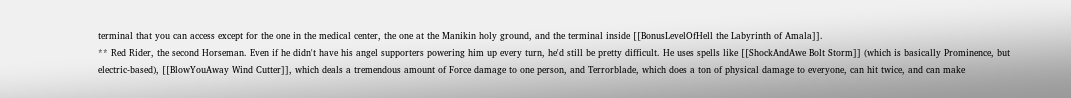terminal that you can access except for the one in the medical center, the one at the Manikin holy ground, and the terminal inside [[BonusLevelOfHell the Labyrinth of Amala]].
** Red Rider, the second Horseman. Even if he didn't have his angel supporters powering him up every turn, he'd still be pretty difficult. He uses spells like [[ShockAndAwe Bolt Storm]] (which is basically Prominence, but electric-based), [[BlowYouAway Wind Cutter]], which deals a tremendous amount of Force damage to one person, and Terrorblade, which does a ton of physical damage to everyone, can hit twice, and can make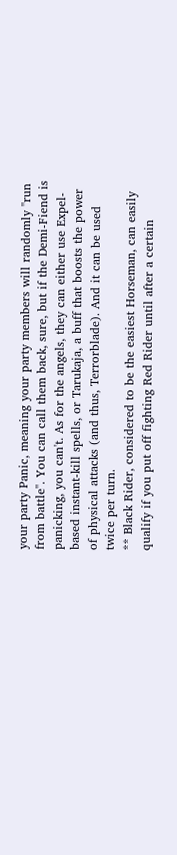your party Panic, meaning your party members will randomly ''run from battle''. You can call them back, sure, but if the Demi-Fiend is panicking, you can't. As for the angels, they can either use Expel-based instant-kill spells, or Tarukaja, a buff that boosts the power of physical attacks (and thus, Terrorblade). And it can be used twice per turn.
** Black Rider, considered to be the easiest Horseman, can easily qualify if you put off fighting Red Rider until after a certain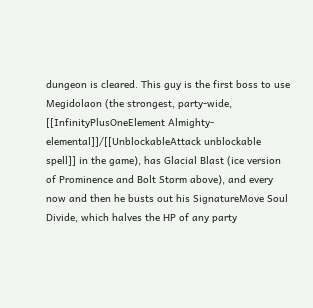dungeon is cleared. This guy is the first boss to use Megidolaon (the strongest, party-wide, [[InfinityPlusOneElement Almighty-elemental]]/[[UnblockableAttack unblockable spell]] in the game), has Glacial Blast (ice version of Prominence and Bolt Storm above), and every now and then he busts out his SignatureMove Soul Divide, which halves the HP of any party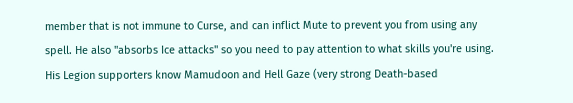member that is not immune to Curse, and can inflict Mute to prevent you from using any spell. He also ''absorbs Ice attacks'' so you need to pay attention to what skills you're using. His Legion supporters know Mamudoon and Hell Gaze (very strong Death-based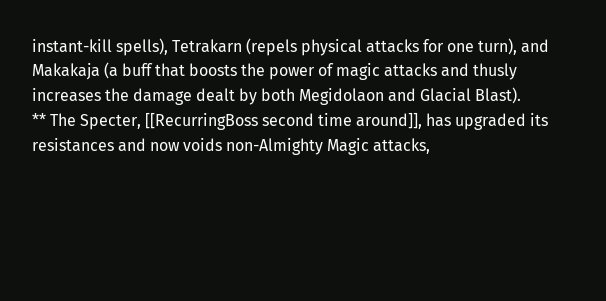instant-kill spells), Tetrakarn (repels physical attacks for one turn), and Makakaja (a buff that boosts the power of magic attacks and thusly increases the damage dealt by both Megidolaon and Glacial Blast).
** The Specter, [[RecurringBoss second time around]], has upgraded its resistances and now voids non-Almighty Magic attacks,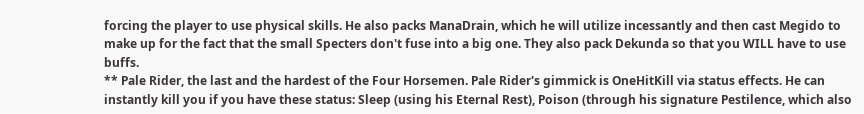forcing the player to use physical skills. He also packs ManaDrain, which he will utilize incessantly and then cast Megido to make up for the fact that the small Specters don't fuse into a big one. They also pack Dekunda so that you WILL have to use buffs.
** Pale Rider, the last and the hardest of the Four Horsemen. Pale Rider's gimmick is OneHitKill via status effects. He can instantly kill you if you have these status: Sleep (using his Eternal Rest), Poison (through his signature Pestilence, which also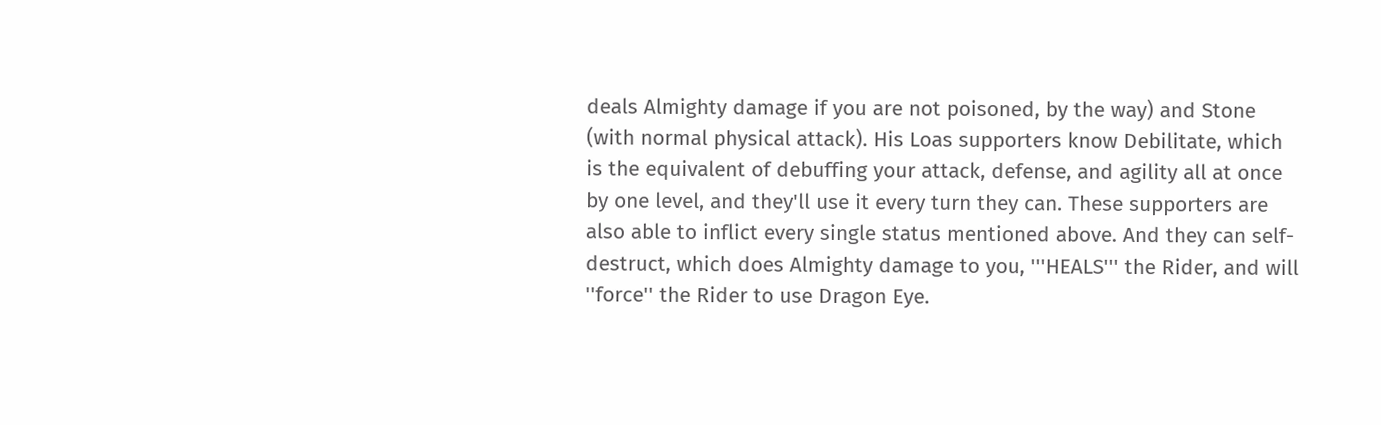deals Almighty damage if you are not poisoned, by the way) and Stone (with normal physical attack). His Loas supporters know Debilitate, which is the equivalent of debuffing your attack, defense, and agility all at once by one level, and they'll use it every turn they can. These supporters are also able to inflict every single status mentioned above. And they can self-destruct, which does Almighty damage to you, '''HEALS''' the Rider, and will ''force'' the Rider to use Dragon Eye.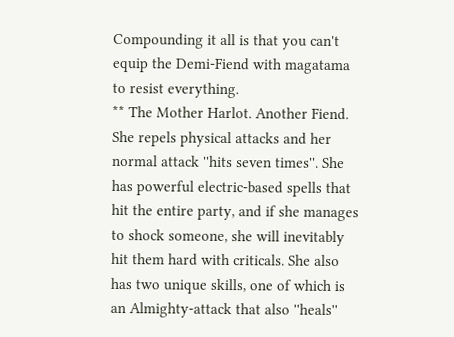Compounding it all is that you can't equip the Demi-Fiend with magatama to resist everything.
** The Mother Harlot. Another Fiend. She repels physical attacks and her normal attack ''hits seven times''. She has powerful electric-based spells that hit the entire party, and if she manages to shock someone, she will inevitably hit them hard with criticals. She also has two unique skills, one of which is an Almighty-attack that also ''heals''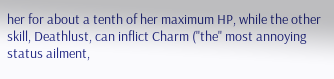her for about a tenth of her maximum HP, while the other skill, Deathlust, can inflict Charm (''the'' most annoying status ailment,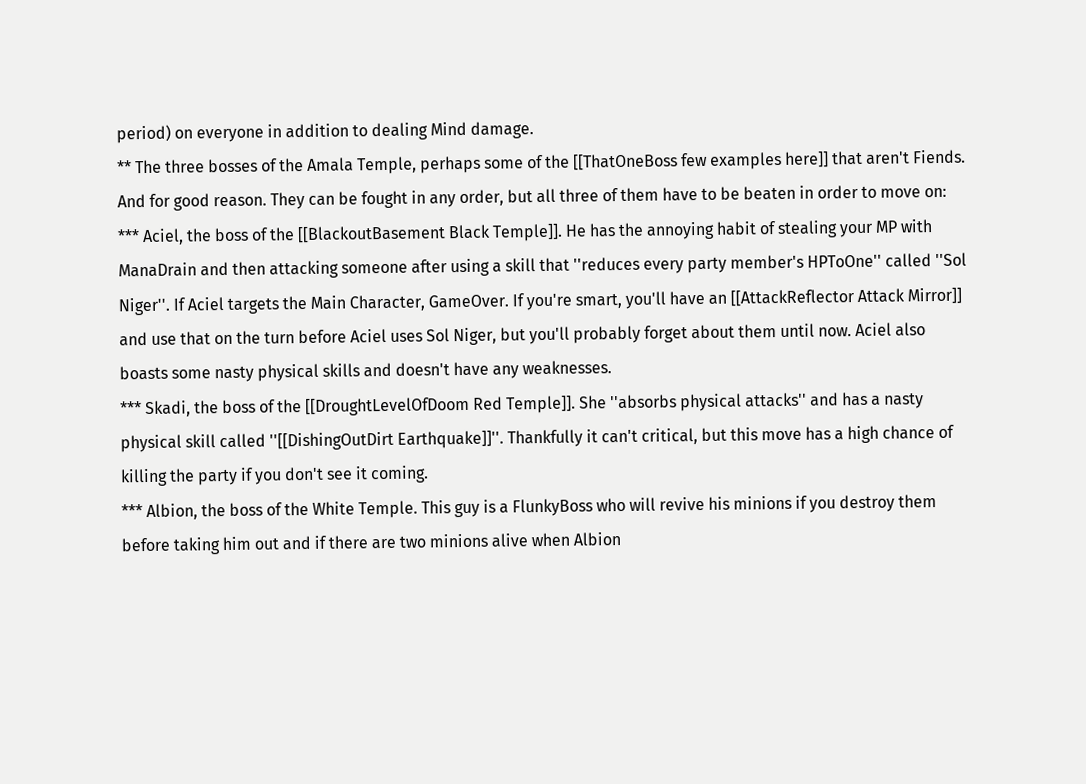period) on everyone in addition to dealing Mind damage.
** The three bosses of the Amala Temple, perhaps some of the [[ThatOneBoss few examples here]] that aren't Fiends. And for good reason. They can be fought in any order, but all three of them have to be beaten in order to move on:
*** Aciel, the boss of the [[BlackoutBasement Black Temple]]. He has the annoying habit of stealing your MP with ManaDrain and then attacking someone after using a skill that ''reduces every party member's HPToOne'' called ''Sol Niger''. If Aciel targets the Main Character, GameOver. If you're smart, you'll have an [[AttackReflector Attack Mirror]] and use that on the turn before Aciel uses Sol Niger, but you'll probably forget about them until now. Aciel also boasts some nasty physical skills and doesn't have any weaknesses.
*** Skadi, the boss of the [[DroughtLevelOfDoom Red Temple]]. She ''absorbs physical attacks'' and has a nasty physical skill called ''[[DishingOutDirt Earthquake]]''. Thankfully it can't critical, but this move has a high chance of killing the party if you don't see it coming.
*** Albion, the boss of the White Temple. This guy is a FlunkyBoss who will revive his minions if you destroy them before taking him out and if there are two minions alive when Albion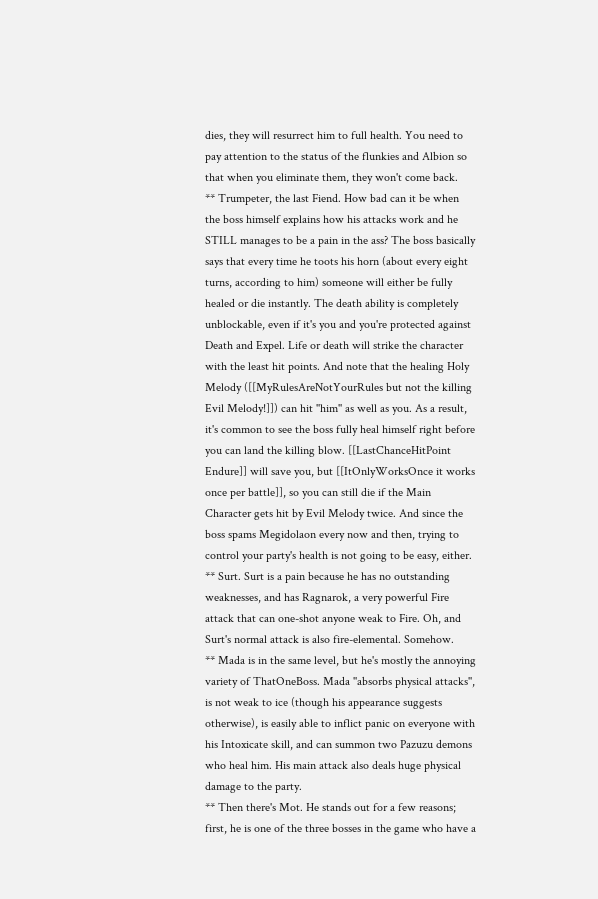dies, they will resurrect him to full health. You need to pay attention to the status of the flunkies and Albion so that when you eliminate them, they won't come back.
** Trumpeter, the last Fiend. How bad can it be when the boss himself explains how his attacks work and he STILL manages to be a pain in the ass? The boss basically says that every time he toots his horn (about every eight turns, according to him) someone will either be fully healed or die instantly. The death ability is completely unblockable, even if it's you and you're protected against Death and Expel. Life or death will strike the character with the least hit points. And note that the healing Holy Melody ([[MyRulesAreNotYourRules but not the killing Evil Melody!]]) can hit ''him'' as well as you. As a result, it's common to see the boss fully heal himself right before you can land the killing blow. [[LastChanceHitPoint Endure]] will save you, but [[ItOnlyWorksOnce it works once per battle]], so you can still die if the Main Character gets hit by Evil Melody twice. And since the boss spams Megidolaon every now and then, trying to control your party's health is not going to be easy, either.
** Surt. Surt is a pain because he has no outstanding weaknesses, and has Ragnarok, a very powerful Fire attack that can one-shot anyone weak to Fire. Oh, and Surt's normal attack is also fire-elemental. Somehow.
** Mada is in the same level, but he's mostly the annoying variety of ThatOneBoss. Mada ''absorbs physical attacks'', is not weak to ice (though his appearance suggests otherwise), is easily able to inflict panic on everyone with his Intoxicate skill, and can summon two Pazuzu demons who heal him. His main attack also deals huge physical damage to the party.
** Then there's Mot. He stands out for a few reasons; first, he is one of the three bosses in the game who have a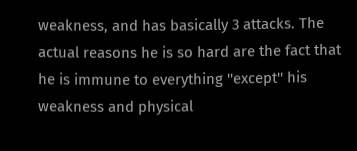weakness, and has basically 3 attacks. The actual reasons he is so hard are the fact that he is immune to everything ''except'' his weakness and physical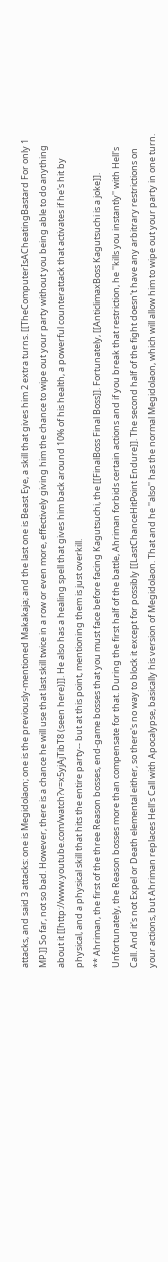attacks, and said 3 attacks: one is Megidolaon; one is the previously-mentioned Makakaja; and the last one is Beast Eye, a skill that gives him 2 extra turns. [[TheComputerIsACheatingBastard For only 1 MP.]] So far, not so bad. However, there is a chance he will use that last skill twice in a row or even more, effectively giving him the chance to wipe out your party without you being able to do anything about it [[http://www.youtube.com/watch?v=x5yjAjTibT8 (seen here)]]. He also has a healing spell that gives him back around 10% of his health, a powerful counterattack that activates if he's hit by physical, and a physical skill that hits the entire party-- but at this point, mentioning them is just overkill.
** Ahriman, the first of the three Reason bosses, end-game bosses that you must face before facing Kagutsuchi, the [[FinalBoss Final Boss]]. Fortunately, [[AnticlimaxBoss Kagutsuchi is a joke]]. Unfortunately, the Reason bosses more than compensate for that. During the first half of the battle, Ahriman forbids certain actions and if you break that restriction, he ''kills you instantly'' with Hell's Call. And it's not Expel or Death elemental either, so there's no way to block it except for possibly [[LastChanceHitPoint Endure]]. The second half of the fight doesn't have any arbitrary restrictions on your actions, but Ahriman replaces Hell's Call with Apocalypse, basically his version of Megidolaon. That and he ''also'' has the normal Megidolaon, which will allow him to wipe out your party in one turn.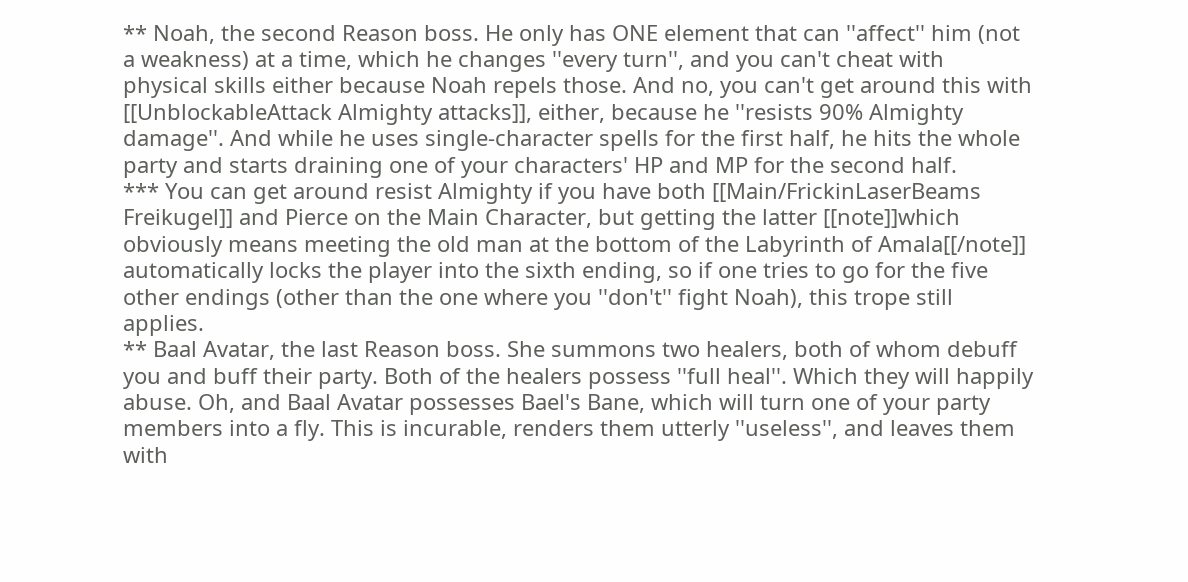** Noah, the second Reason boss. He only has ONE element that can ''affect'' him (not a weakness) at a time, which he changes ''every turn'', and you can't cheat with physical skills either because Noah repels those. And no, you can't get around this with [[UnblockableAttack Almighty attacks]], either, because he ''resists 90% Almighty damage''. And while he uses single-character spells for the first half, he hits the whole party and starts draining one of your characters' HP and MP for the second half.
*** You can get around resist Almighty if you have both [[Main/FrickinLaserBeams Freikugel]] and Pierce on the Main Character, but getting the latter [[note]]which obviously means meeting the old man at the bottom of the Labyrinth of Amala[[/note]] automatically locks the player into the sixth ending, so if one tries to go for the five other endings (other than the one where you ''don't'' fight Noah), this trope still applies.
** Baal Avatar, the last Reason boss. She summons two healers, both of whom debuff you and buff their party. Both of the healers possess ''full heal''. Which they will happily abuse. Oh, and Baal Avatar possesses Bael's Bane, which will turn one of your party members into a fly. This is incurable, renders them utterly ''useless'', and leaves them with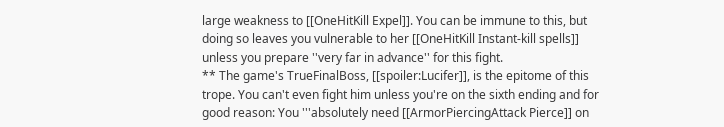large weakness to [[OneHitKill Expel]]. You can be immune to this, but doing so leaves you vulnerable to her [[OneHitKill Instant-kill spells]] unless you prepare ''very far in advance'' for this fight.
** The game's TrueFinalBoss, [[spoiler:Lucifer]], is the epitome of this trope. You can't even fight him unless you're on the sixth ending and for good reason: You '''absolutely need [[ArmorPiercingAttack Pierce]] on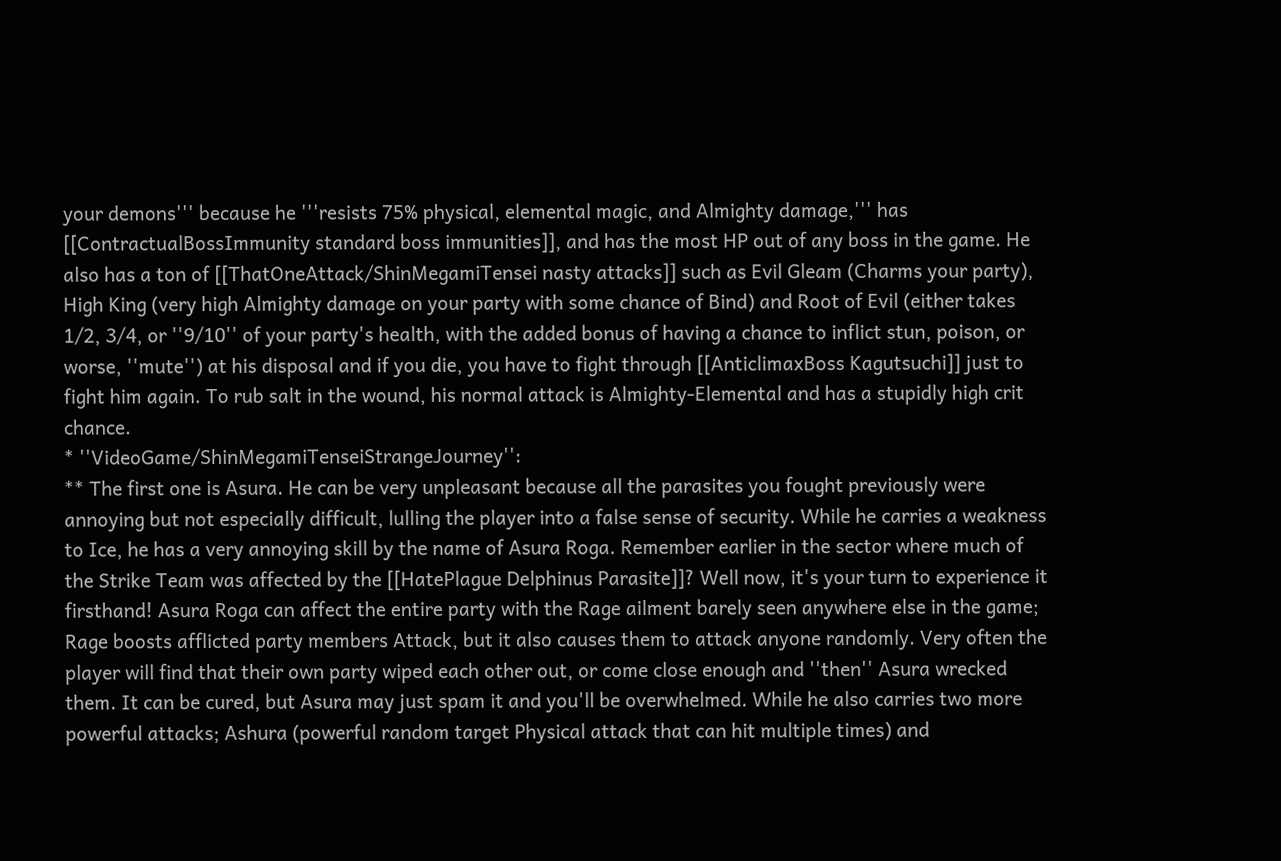your demons''' because he '''resists 75% physical, elemental magic, and Almighty damage,''' has [[ContractualBossImmunity standard boss immunities]], and has the most HP out of any boss in the game. He also has a ton of [[ThatOneAttack/ShinMegamiTensei nasty attacks]] such as Evil Gleam (Charms your party), High King (very high Almighty damage on your party with some chance of Bind) and Root of Evil (either takes 1/2, 3/4, or ''9/10'' of your party's health, with the added bonus of having a chance to inflict stun, poison, or worse, ''mute'') at his disposal and if you die, you have to fight through [[AnticlimaxBoss Kagutsuchi]] just to fight him again. To rub salt in the wound, his normal attack is Almighty-Elemental and has a stupidly high crit chance.
* ''VideoGame/ShinMegamiTenseiStrangeJourney'':
** The first one is Asura. He can be very unpleasant because all the parasites you fought previously were annoying but not especially difficult, lulling the player into a false sense of security. While he carries a weakness to Ice, he has a very annoying skill by the name of Asura Roga. Remember earlier in the sector where much of the Strike Team was affected by the [[HatePlague Delphinus Parasite]]? Well now, it's your turn to experience it firsthand! Asura Roga can affect the entire party with the Rage ailment barely seen anywhere else in the game; Rage boosts afflicted party members Attack, but it also causes them to attack anyone randomly. Very often the player will find that their own party wiped each other out, or come close enough and ''then'' Asura wrecked them. It can be cured, but Asura may just spam it and you'll be overwhelmed. While he also carries two more powerful attacks; Ashura (powerful random target Physical attack that can hit multiple times) and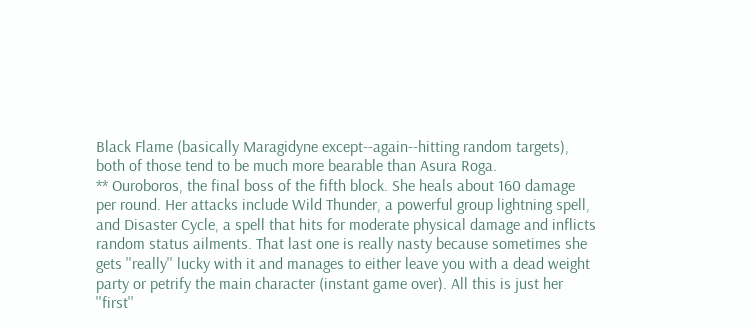Black Flame (basically Maragidyne except--again--hitting random targets), both of those tend to be much more bearable than Asura Roga.
** Ouroboros, the final boss of the fifth block. She heals about 160 damage per round. Her attacks include Wild Thunder, a powerful group lightning spell, and Disaster Cycle, a spell that hits for moderate physical damage and inflicts random status ailments. That last one is really nasty because sometimes she gets ''really'' lucky with it and manages to either leave you with a dead weight party or petrify the main character (instant game over). All this is just her ''first''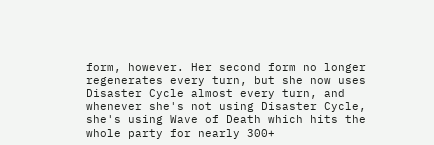form, however. Her second form no longer regenerates every turn, but she now uses Disaster Cycle almost every turn, and whenever she's not using Disaster Cycle, she's using Wave of Death which hits the whole party for nearly 300+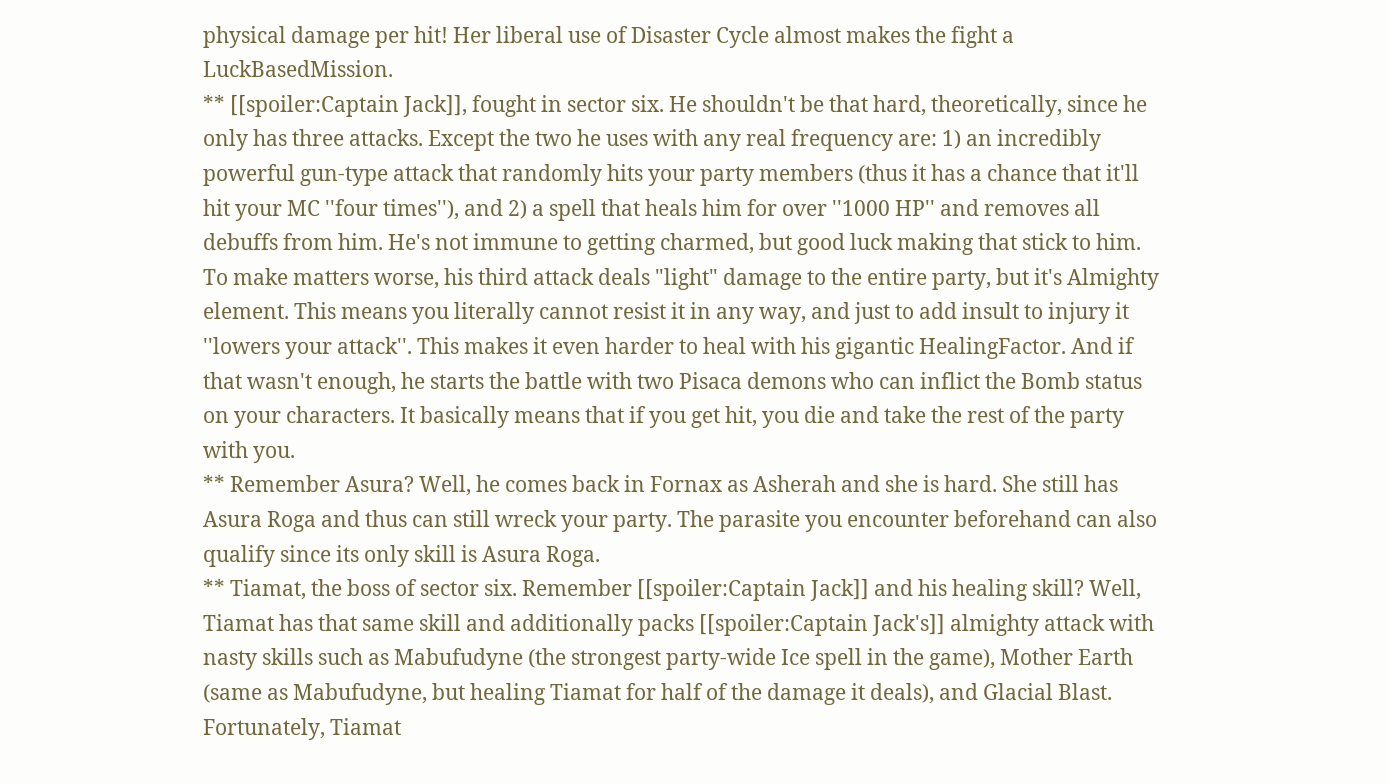physical damage per hit! Her liberal use of Disaster Cycle almost makes the fight a LuckBasedMission.
** [[spoiler:Captain Jack]], fought in sector six. He shouldn't be that hard, theoretically, since he only has three attacks. Except the two he uses with any real frequency are: 1) an incredibly powerful gun-type attack that randomly hits your party members (thus it has a chance that it'll hit your MC ''four times''), and 2) a spell that heals him for over ''1000 HP'' and removes all debuffs from him. He's not immune to getting charmed, but good luck making that stick to him. To make matters worse, his third attack deals "light" damage to the entire party, but it's Almighty element. This means you literally cannot resist it in any way, and just to add insult to injury it ''lowers your attack''. This makes it even harder to heal with his gigantic HealingFactor. And if that wasn't enough, he starts the battle with two Pisaca demons who can inflict the Bomb status on your characters. It basically means that if you get hit, you die and take the rest of the party with you.
** Remember Asura? Well, he comes back in Fornax as Asherah and she is hard. She still has Asura Roga and thus can still wreck your party. The parasite you encounter beforehand can also qualify since its only skill is Asura Roga.
** Tiamat, the boss of sector six. Remember [[spoiler:Captain Jack]] and his healing skill? Well, Tiamat has that same skill and additionally packs [[spoiler:Captain Jack's]] almighty attack with nasty skills such as Mabufudyne (the strongest party-wide Ice spell in the game), Mother Earth (same as Mabufudyne, but healing Tiamat for half of the damage it deals), and Glacial Blast. Fortunately, Tiamat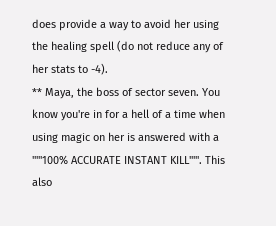does provide a way to avoid her using the healing spell (do not reduce any of her stats to -4).
** Maya, the boss of sector seven. You know you're in for a hell of a time when using magic on her is answered with a '''''100% ACCURATE INSTANT KILL'''''. This also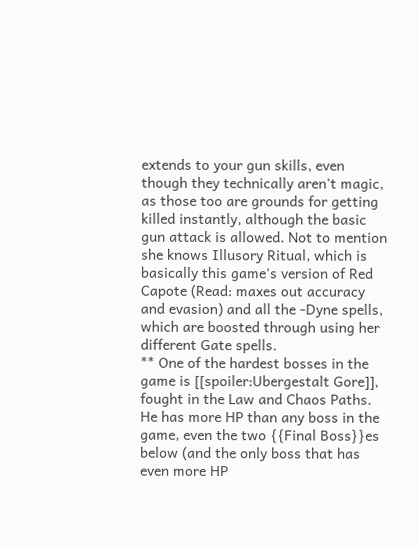extends to your gun skills, even though they technically aren't magic, as those too are grounds for getting killed instantly, although the basic gun attack is allowed. Not to mention she knows Illusory Ritual, which is basically this game's version of Red Capote (Read: maxes out accuracy and evasion) and all the -Dyne spells, which are boosted through using her different Gate spells.
** One of the hardest bosses in the game is [[spoiler:Ubergestalt Gore]], fought in the Law and Chaos Paths. He has more HP than any boss in the game, even the two {{Final Boss}}es below (and the only boss that has even more HP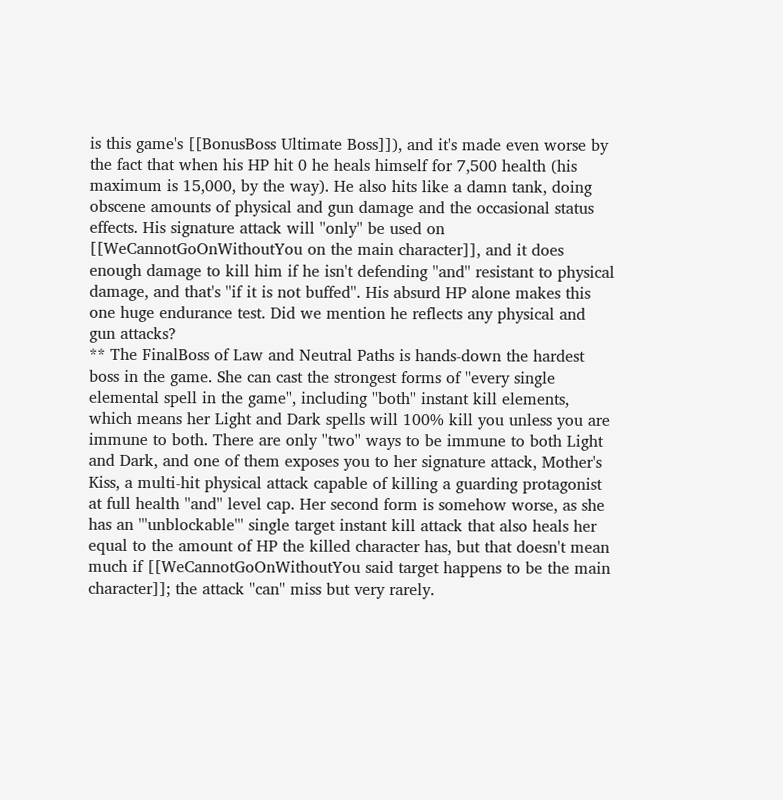is this game's [[BonusBoss Ultimate Boss]]), and it's made even worse by the fact that when his HP hit 0 he heals himself for 7,500 health (his maximum is 15,000, by the way). He also hits like a damn tank, doing obscene amounts of physical and gun damage and the occasional status effects. His signature attack will ''only'' be used on [[WeCannotGoOnWithoutYou on the main character]], and it does enough damage to kill him if he isn't defending ''and'' resistant to physical damage, and that's ''if it is not buffed''. His absurd HP alone makes this one huge endurance test. Did we mention he reflects any physical and gun attacks?
** The FinalBoss of Law and Neutral Paths is hands-down the hardest boss in the game. She can cast the strongest forms of ''every single elemental spell in the game'', including ''both'' instant kill elements, which means her Light and Dark spells will 100% kill you unless you are immune to both. There are only ''two'' ways to be immune to both Light and Dark, and one of them exposes you to her signature attack, Mother's Kiss, a multi-hit physical attack capable of killing a guarding protagonist at full health ''and'' level cap. Her second form is somehow worse, as she has an '''unblockable''' single target instant kill attack that also heals her equal to the amount of HP the killed character has, but that doesn't mean much if [[WeCannotGoOnWithoutYou said target happens to be the main character]]; the attack ''can'' miss but very rarely.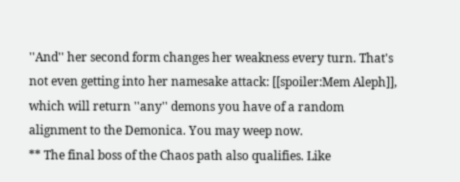''And'' her second form changes her weakness every turn. That's not even getting into her namesake attack: [[spoiler:Mem Aleph]], which will return ''any'' demons you have of a random alignment to the Demonica. You may weep now.
** The final boss of the Chaos path also qualifies. Like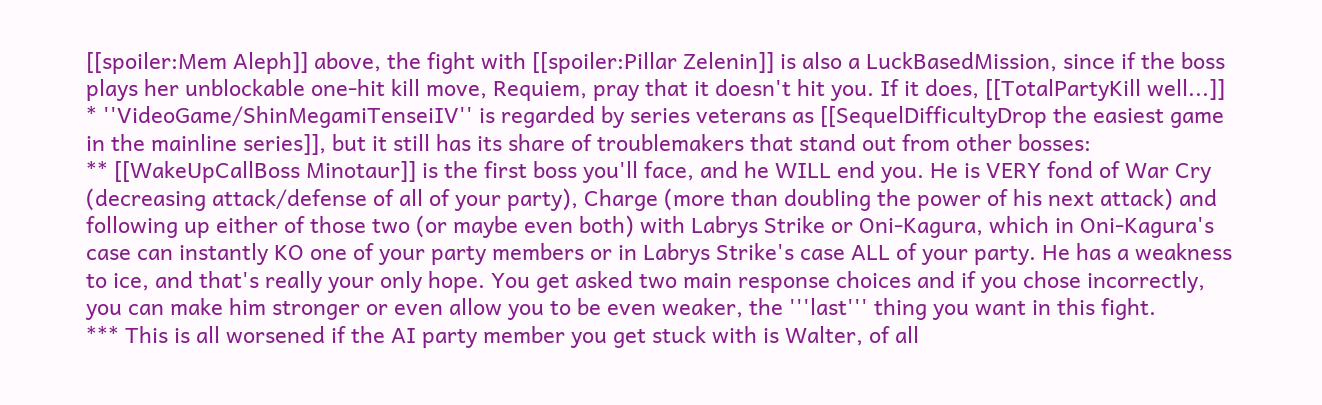[[spoiler:Mem Aleph]] above, the fight with [[spoiler:Pillar Zelenin]] is also a LuckBasedMission, since if the boss plays her unblockable one-hit kill move, Requiem, pray that it doesn't hit you. If it does, [[TotalPartyKill well...]]
* ''VideoGame/ShinMegamiTenseiIV'' is regarded by series veterans as [[SequelDifficultyDrop the easiest game in the mainline series]], but it still has its share of troublemakers that stand out from other bosses:
** [[WakeUpCallBoss Minotaur]] is the first boss you'll face, and he WILL end you. He is VERY fond of War Cry (decreasing attack/defense of all of your party), Charge (more than doubling the power of his next attack) and following up either of those two (or maybe even both) with Labrys Strike or Oni-Kagura, which in Oni-Kagura's case can instantly KO one of your party members or in Labrys Strike's case ALL of your party. He has a weakness to ice, and that's really your only hope. You get asked two main response choices and if you chose incorrectly, you can make him stronger or even allow you to be even weaker, the '''last''' thing you want in this fight.
*** This is all worsened if the AI party member you get stuck with is Walter, of all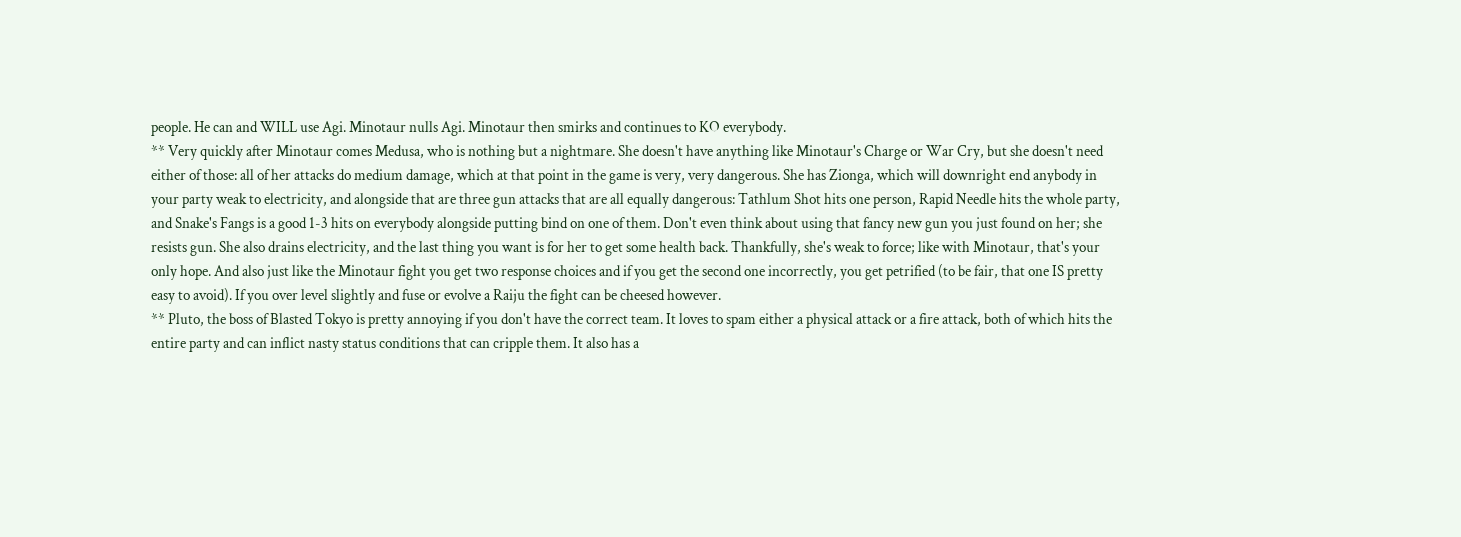people. He can and WILL use Agi. Minotaur nulls Agi. Minotaur then smirks and continues to KO everybody.
** Very quickly after Minotaur comes Medusa, who is nothing but a nightmare. She doesn't have anything like Minotaur's Charge or War Cry, but she doesn't need either of those: all of her attacks do medium damage, which at that point in the game is very, very dangerous. She has Zionga, which will downright end anybody in your party weak to electricity, and alongside that are three gun attacks that are all equally dangerous: Tathlum Shot hits one person, Rapid Needle hits the whole party, and Snake's Fangs is a good 1-3 hits on everybody alongside putting bind on one of them. Don't even think about using that fancy new gun you just found on her; she resists gun. She also drains electricity, and the last thing you want is for her to get some health back. Thankfully, she's weak to force; like with Minotaur, that's your only hope. And also just like the Minotaur fight you get two response choices and if you get the second one incorrectly, you get petrified (to be fair, that one IS pretty easy to avoid). If you over level slightly and fuse or evolve a Raiju the fight can be cheesed however.
** Pluto, the boss of Blasted Tokyo is pretty annoying if you don't have the correct team. It loves to spam either a physical attack or a fire attack, both of which hits the entire party and can inflict nasty status conditions that can cripple them. It also has a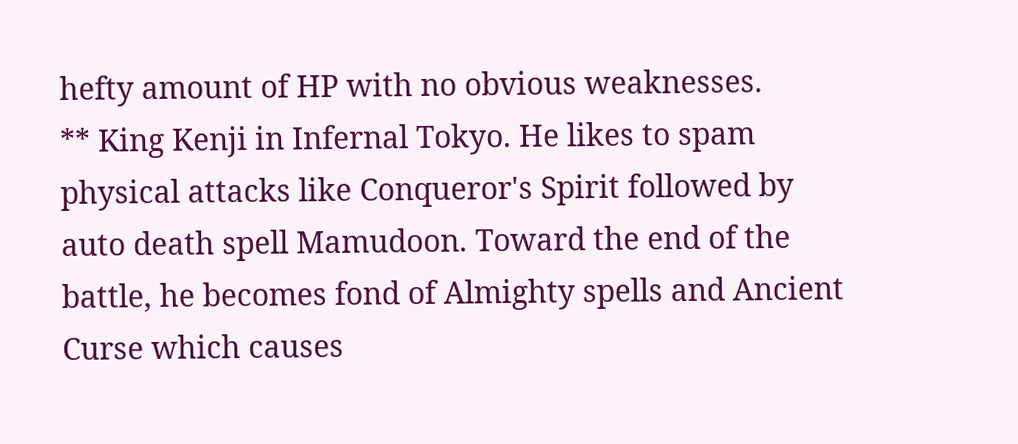hefty amount of HP with no obvious weaknesses.
** King Kenji in Infernal Tokyo. He likes to spam physical attacks like Conqueror's Spirit followed by auto death spell Mamudoon. Toward the end of the battle, he becomes fond of Almighty spells and Ancient Curse which causes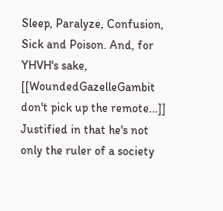Sleep, Paralyze, Confusion, Sick and Poison. And, for YHVH's sake, [[WoundedGazelleGambit don't pick up the remote...]] Justified in that he's not only the ruler of a society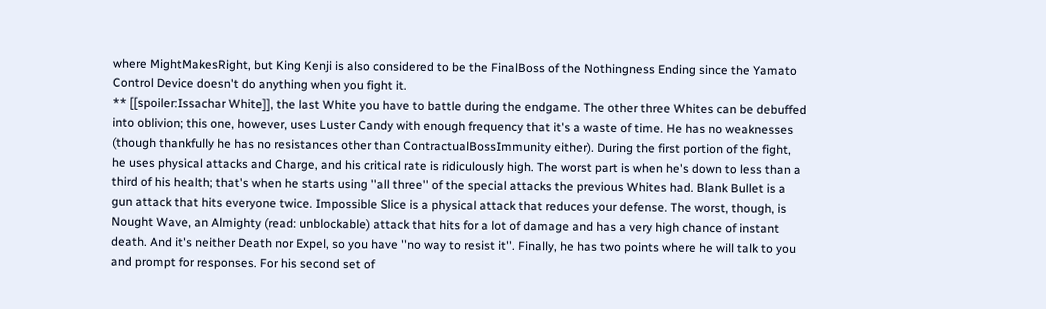where MightMakesRight, but King Kenji is also considered to be the FinalBoss of the Nothingness Ending since the Yamato Control Device doesn't do anything when you fight it.
** [[spoiler:Issachar White]], the last White you have to battle during the endgame. The other three Whites can be debuffed into oblivion; this one, however, uses Luster Candy with enough frequency that it's a waste of time. He has no weaknesses (though thankfully he has no resistances other than ContractualBossImmunity either). During the first portion of the fight, he uses physical attacks and Charge, and his critical rate is ridiculously high. The worst part is when he's down to less than a third of his health; that's when he starts using ''all three'' of the special attacks the previous Whites had. Blank Bullet is a gun attack that hits everyone twice. Impossible Slice is a physical attack that reduces your defense. The worst, though, is Nought Wave, an Almighty (read: unblockable) attack that hits for a lot of damage and has a very high chance of instant death. And it's neither Death nor Expel, so you have ''no way to resist it''. Finally, he has two points where he will talk to you and prompt for responses. For his second set of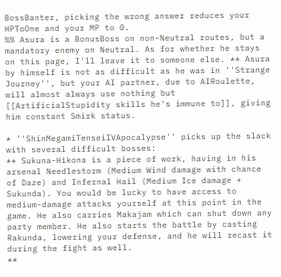BossBanter, picking the wrong answer reduces your HPToOne and your MP to 0.
%% Asura is a BonusBoss on non-Neutral routes, but a mandatory enemy on Neutral. As for whether he stays on this page, I'll leave it to someone else. ** Asura by himself is not as difficult as he was in ''Strange Journey'', but your AI partner, due to AIRoulette, will almost always use nothing but [[ArtificialStupidity skills he's immune to]], giving him constant Smirk status.

* ''ShinMegamiTenseiIVApocalypse'' picks up the slack with several difficult bosses:
** Sukuna-Hikona is a piece of work, having in his arsenal Needlestorm (Medium Wind damage with chance of Daze) and Infernal Hail (Medium Ice damage + Sukunda). You would be lucky to have access to medium-damage attacks yourself at this point in the game. He also carries Makajam which can shut down any party member. He also starts the battle by casting Rakunda, lowering your defense, and he will recast it during the fight as well.
**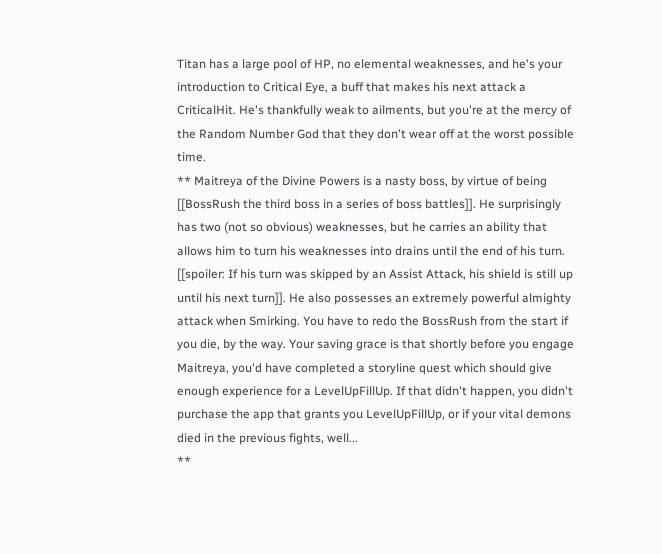Titan has a large pool of HP, no elemental weaknesses, and he's your introduction to Critical Eye, a buff that makes his next attack a CriticalHit. He's thankfully weak to ailments, but you're at the mercy of the Random Number God that they don't wear off at the worst possible time.
** Maitreya of the Divine Powers is a nasty boss, by virtue of being [[BossRush the third boss in a series of boss battles]]. He surprisingly has two (not so obvious) weaknesses, but he carries an ability that allows him to turn his weaknesses into drains until the end of his turn. [[spoiler: If his turn was skipped by an Assist Attack, his shield is still up until his next turn]]. He also possesses an extremely powerful almighty attack when Smirking. You have to redo the BossRush from the start if you die, by the way. Your saving grace is that shortly before you engage Maitreya, you'd have completed a storyline quest which should give enough experience for a LevelUpFillUp. If that didn't happen, you didn't purchase the app that grants you LevelUpFillUp, or if your vital demons died in the previous fights, well...
**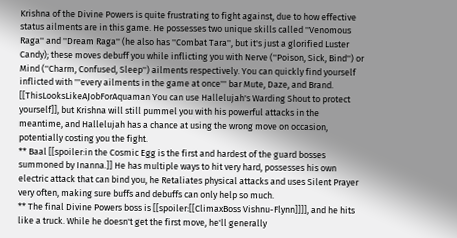Krishna of the Divine Powers is quite frustrating to fight against, due to how effective status ailments are in this game. He possesses two unique skills called ''Venomous Raga'' and ''Dream Raga'' (he also has ''Combat Tara'', but it's just a glorified Luster Candy); these moves debuff you while inflicting you with Nerve (''Poison, Sick, Bind'') or Mind (''Charm, Confused, Sleep'') ailments respectively. You can quickly find yourself inflicted with '''every ailments in the game at once''' bar Mute, Daze, and Brand. [[ThisLooksLikeAJobForAquaman You can use Hallelujah's Warding Shout to protect yourself]], but Krishna will still pummel you with his powerful attacks in the meantime, and Hallelujah has a chance at using the wrong move on occasion, potentially costing you the fight.
** Baal [[spoiler:in the Cosmic Egg is the first and hardest of the guard bosses summoned by Inanna.]] He has multiple ways to hit very hard, possesses his own electric attack that can bind you, he Retaliates physical attacks and uses Silent Prayer very often, making sure buffs and debuffs can only help so much.
** The final Divine Powers boss is [[spoiler:[[ClimaxBoss Vishnu-Flynn]]]], and he hits like a truck. While he doesn't get the first move, he'll generally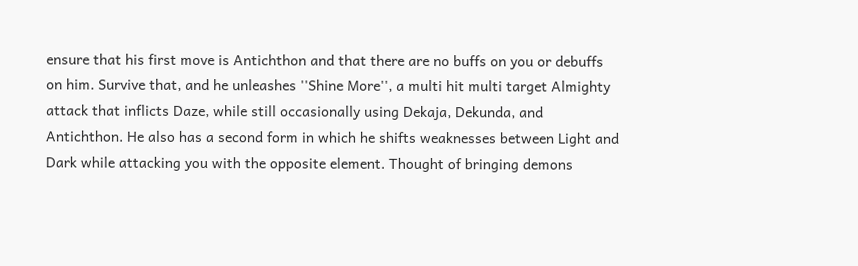ensure that his first move is Antichthon and that there are no buffs on you or debuffs on him. Survive that, and he unleashes ''Shine More'', a multi hit multi target Almighty attack that inflicts Daze, while still occasionally using Dekaja, Dekunda, and Antichthon. He also has a second form in which he shifts weaknesses between Light and Dark while attacking you with the opposite element. Thought of bringing demons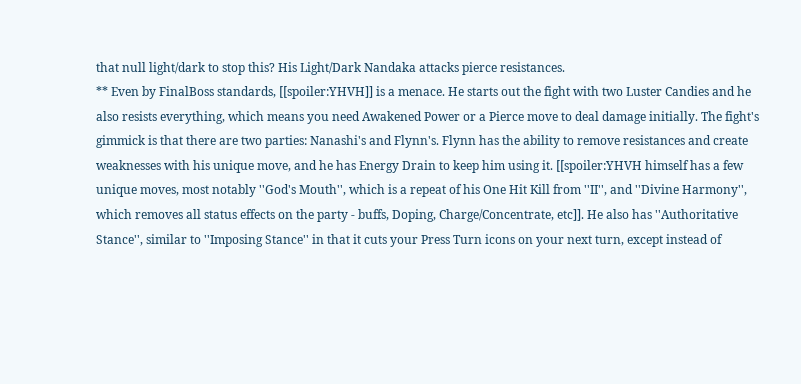that null light/dark to stop this? His Light/Dark Nandaka attacks pierce resistances.
** Even by FinalBoss standards, [[spoiler:YHVH]] is a menace. He starts out the fight with two Luster Candies and he also resists everything, which means you need Awakened Power or a Pierce move to deal damage initially. The fight's gimmick is that there are two parties: Nanashi's and Flynn's. Flynn has the ability to remove resistances and create weaknesses with his unique move, and he has Energy Drain to keep him using it. [[spoiler:YHVH himself has a few unique moves, most notably ''God's Mouth'', which is a repeat of his One Hit Kill from ''II'', and ''Divine Harmony'', which removes all status effects on the party - buffs, Doping, Charge/Concentrate, etc]]. He also has ''Authoritative Stance'', similar to ''Imposing Stance'' in that it cuts your Press Turn icons on your next turn, except instead of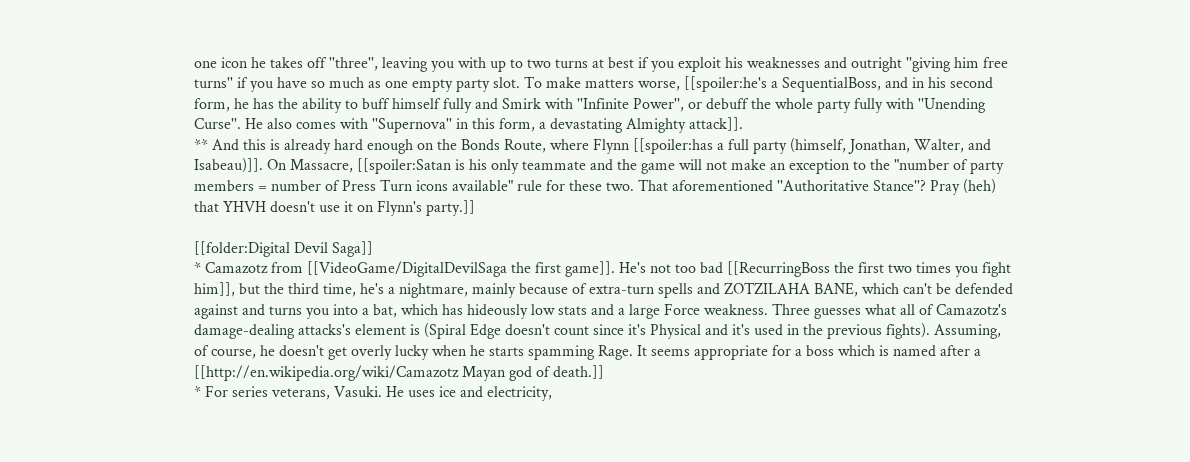one icon he takes off ''three'', leaving you with up to two turns at best if you exploit his weaknesses and outright ''giving him free turns'' if you have so much as one empty party slot. To make matters worse, [[spoiler:he's a SequentialBoss, and in his second form, he has the ability to buff himself fully and Smirk with ''Infinite Power'', or debuff the whole party fully with ''Unending Curse''. He also comes with ''Supernova'' in this form, a devastating Almighty attack]].
** And this is already hard enough on the Bonds Route, where Flynn [[spoiler:has a full party (himself, Jonathan, Walter, and Isabeau)]]. On Massacre, [[spoiler:Satan is his only teammate and the game will not make an exception to the "number of party members = number of Press Turn icons available" rule for these two. That aforementioned ''Authoritative Stance''? Pray (heh) that YHVH doesn't use it on Flynn's party.]]

[[folder:Digital Devil Saga]]
* Camazotz from [[VideoGame/DigitalDevilSaga the first game]]. He's not too bad [[RecurringBoss the first two times you fight him]], but the third time, he's a nightmare, mainly because of extra-turn spells and ZOTZILAHA BANE, which can't be defended against and turns you into a bat, which has hideously low stats and a large Force weakness. Three guesses what all of Camazotz's damage-dealing attacks's element is (Spiral Edge doesn't count since it's Physical and it's used in the previous fights). Assuming, of course, he doesn't get overly lucky when he starts spamming Rage. It seems appropriate for a boss which is named after a [[http://en.wikipedia.org/wiki/Camazotz Mayan god of death.]]
* For series veterans, Vasuki. He uses ice and electricity,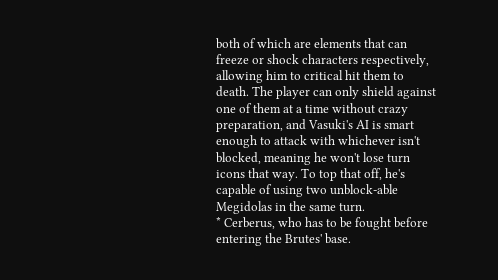both of which are elements that can freeze or shock characters respectively, allowing him to critical hit them to death. The player can only shield against one of them at a time without crazy preparation, and Vasuki's AI is smart enough to attack with whichever isn't blocked, meaning he won't lose turn icons that way. To top that off, he's capable of using two unblock-able Megidolas in the same turn.
* Cerberus, who has to be fought before entering the Brutes' base.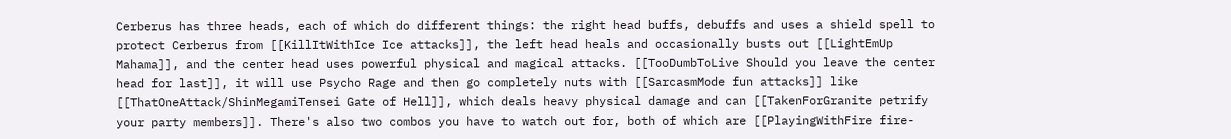Cerberus has three heads, each of which do different things: the right head buffs, debuffs and uses a shield spell to protect Cerberus from [[KillItWithIce Ice attacks]], the left head heals and occasionally busts out [[LightEmUp Mahama]], and the center head uses powerful physical and magical attacks. [[TooDumbToLive Should you leave the center head for last]], it will use Psycho Rage and then go completely nuts with [[SarcasmMode fun attacks]] like [[ThatOneAttack/ShinMegamiTensei Gate of Hell]], which deals heavy physical damage and can [[TakenForGranite petrify your party members]]. There's also two combos you have to watch out for, both of which are [[PlayingWithFire fire-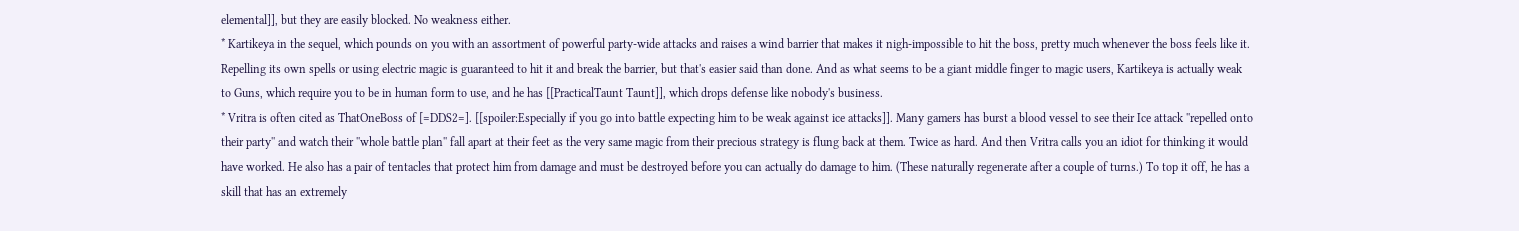elemental]], but they are easily blocked. No weakness either.
* Kartikeya in the sequel, which pounds on you with an assortment of powerful party-wide attacks and raises a wind barrier that makes it nigh-impossible to hit the boss, pretty much whenever the boss feels like it. Repelling its own spells or using electric magic is guaranteed to hit it and break the barrier, but that's easier said than done. And as what seems to be a giant middle finger to magic users, Kartikeya is actually weak to Guns, which require you to be in human form to use, and he has [[PracticalTaunt Taunt]], which drops defense like nobody's business.
* Vritra is often cited as ThatOneBoss of [=DDS2=]. [[spoiler:Especially if you go into battle expecting him to be weak against ice attacks]]. Many gamers has burst a blood vessel to see their Ice attack ''repelled onto their party'' and watch their ''whole battle plan'' fall apart at their feet as the very same magic from their precious strategy is flung back at them. Twice as hard. And then Vritra calls you an idiot for thinking it would have worked. He also has a pair of tentacles that protect him from damage and must be destroyed before you can actually do damage to him. (These naturally regenerate after a couple of turns.) To top it off, he has a skill that has an extremely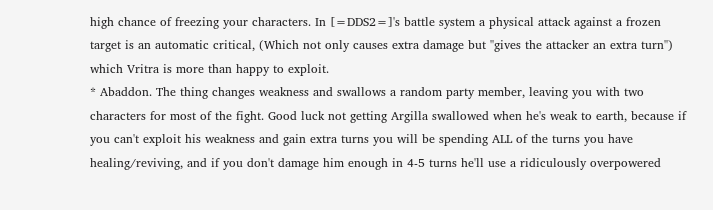high chance of freezing your characters. In [=DDS2=]'s battle system a physical attack against a frozen target is an automatic critical, (Which not only causes extra damage but ''gives the attacker an extra turn'') which Vritra is more than happy to exploit.
* Abaddon. The thing changes weakness and swallows a random party member, leaving you with two characters for most of the fight. Good luck not getting Argilla swallowed when he's weak to earth, because if you can't exploit his weakness and gain extra turns you will be spending ALL of the turns you have healing/reviving, and if you don't damage him enough in 4-5 turns he'll use a ridiculously overpowered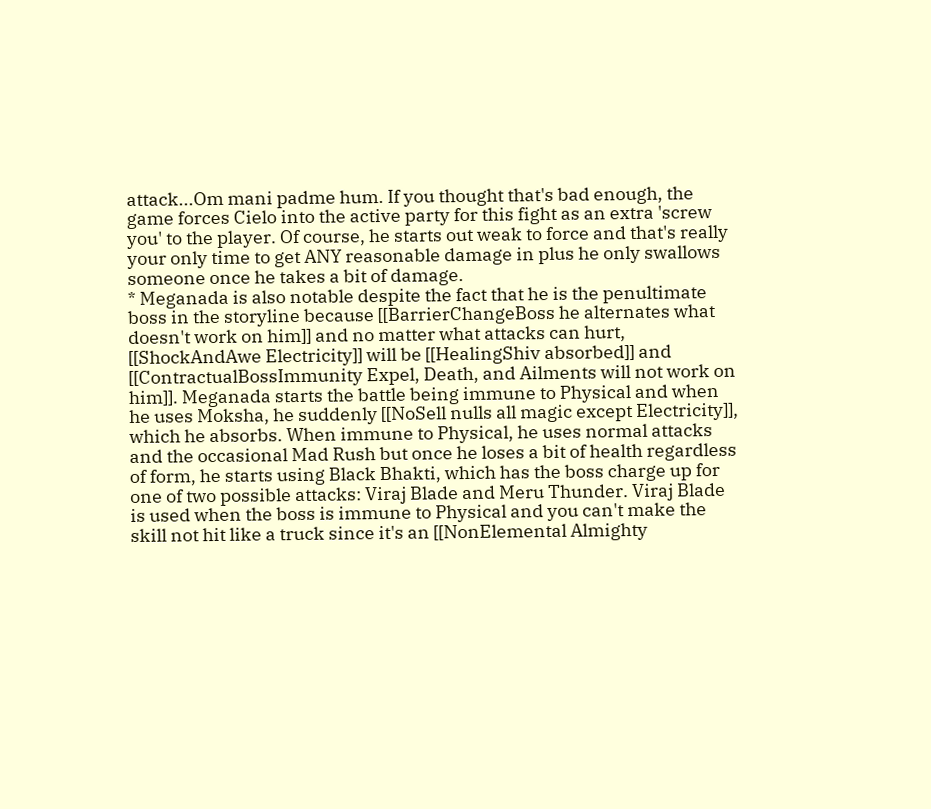attack...Om mani padme hum. If you thought that's bad enough, the game forces Cielo into the active party for this fight as an extra 'screw you' to the player. Of course, he starts out weak to force and that's really your only time to get ANY reasonable damage in plus he only swallows someone once he takes a bit of damage.
* Meganada is also notable despite the fact that he is the penultimate boss in the storyline because [[BarrierChangeBoss he alternates what doesn't work on him]] and no matter what attacks can hurt, [[ShockAndAwe Electricity]] will be [[HealingShiv absorbed]] and [[ContractualBossImmunity Expel, Death, and Ailments will not work on him]]. Meganada starts the battle being immune to Physical and when he uses Moksha, he suddenly [[NoSell nulls all magic except Electricity]], which he absorbs. When immune to Physical, he uses normal attacks and the occasional Mad Rush but once he loses a bit of health regardless of form, he starts using Black Bhakti, which has the boss charge up for one of two possible attacks: Viraj Blade and Meru Thunder. Viraj Blade is used when the boss is immune to Physical and you can't make the skill not hit like a truck since it's an [[NonElemental Almighty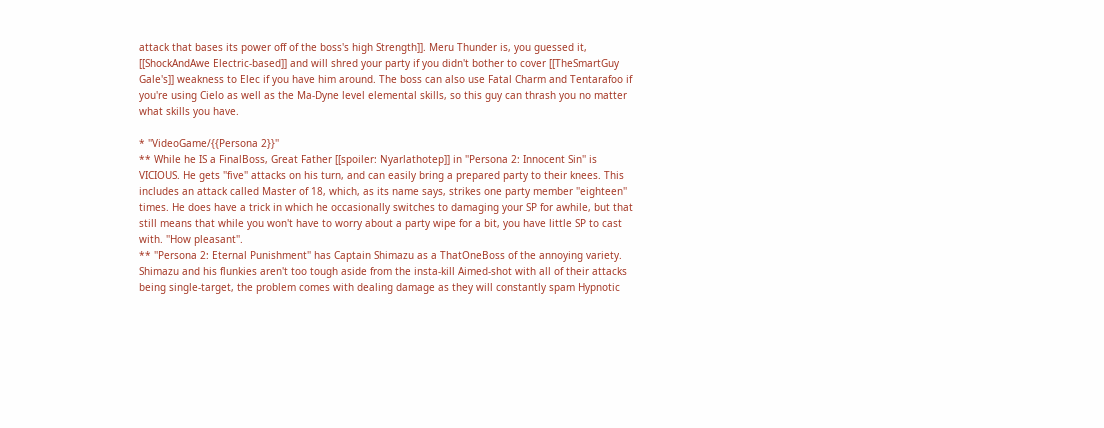attack that bases its power off of the boss's high Strength]]. Meru Thunder is, you guessed it, [[ShockAndAwe Electric-based]] and will shred your party if you didn't bother to cover [[TheSmartGuy Gale's]] weakness to Elec if you have him around. The boss can also use Fatal Charm and Tentarafoo if you're using Cielo as well as the Ma-Dyne level elemental skills, so this guy can thrash you no matter what skills you have.

* ''VideoGame/{{Persona 2}}''
** While he IS a FinalBoss, Great Father [[spoiler: Nyarlathotep]] in ''Persona 2: Innocent Sin'' is VICIOUS. He gets ''five'' attacks on his turn, and can easily bring a prepared party to their knees. This includes an attack called Master of 18, which, as its name says, strikes one party member ''eighteen'' times. He does have a trick in which he occasionally switches to damaging your SP for awhile, but that still means that while you won't have to worry about a party wipe for a bit, you have little SP to cast with. ''How pleasant''.
** ''Persona 2: Eternal Punishment'' has Captain Shimazu as a ThatOneBoss of the annoying variety. Shimazu and his flunkies aren't too tough aside from the insta-kill Aimed-shot with all of their attacks being single-target, the problem comes with dealing damage as they will constantly spam Hypnotic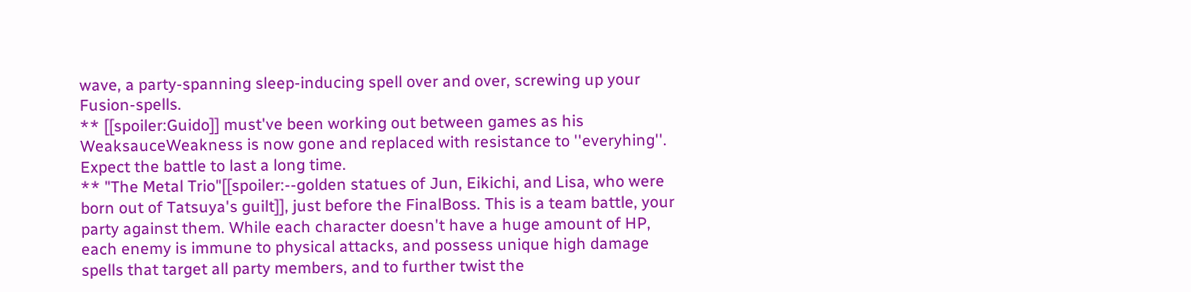wave, a party-spanning sleep-inducing spell over and over, screwing up your Fusion-spells.
** [[spoiler:Guido]] must've been working out between games as his WeaksauceWeakness is now gone and replaced with resistance to ''everyhing''. Expect the battle to last a long time.
** "The Metal Trio"[[spoiler:--golden statues of Jun, Eikichi, and Lisa, who were born out of Tatsuya's guilt]], just before the FinalBoss. This is a team battle, your party against them. While each character doesn't have a huge amount of HP, each enemy is immune to physical attacks, and possess unique high damage spells that target all party members, and to further twist the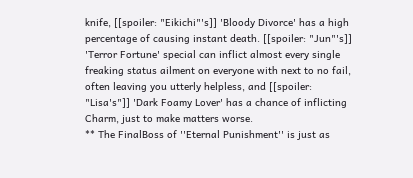knife, [[spoiler: "Eikichi"'s]] 'Bloody Divorce' has a high percentage of causing instant death. [[spoiler: "Jun"'s]] 'Terror Fortune' special can inflict almost every single freaking status ailment on everyone with next to no fail, often leaving you utterly helpless, and [[spoiler: "Lisa's"]] 'Dark Foamy Lover' has a chance of inflicting Charm, just to make matters worse.
** The FinalBoss of ''Eternal Punishment'' is just as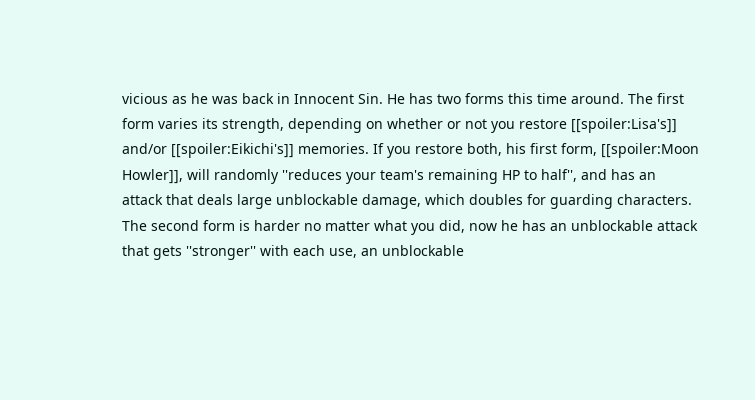vicious as he was back in Innocent Sin. He has two forms this time around. The first form varies its strength, depending on whether or not you restore [[spoiler:Lisa's]] and/or [[spoiler:Eikichi's]] memories. If you restore both, his first form, [[spoiler:Moon Howler]], will randomly ''reduces your team's remaining HP to half'', and has an attack that deals large unblockable damage, which doubles for guarding characters. The second form is harder no matter what you did, now he has an unblockable attack that gets ''stronger'' with each use, an unblockable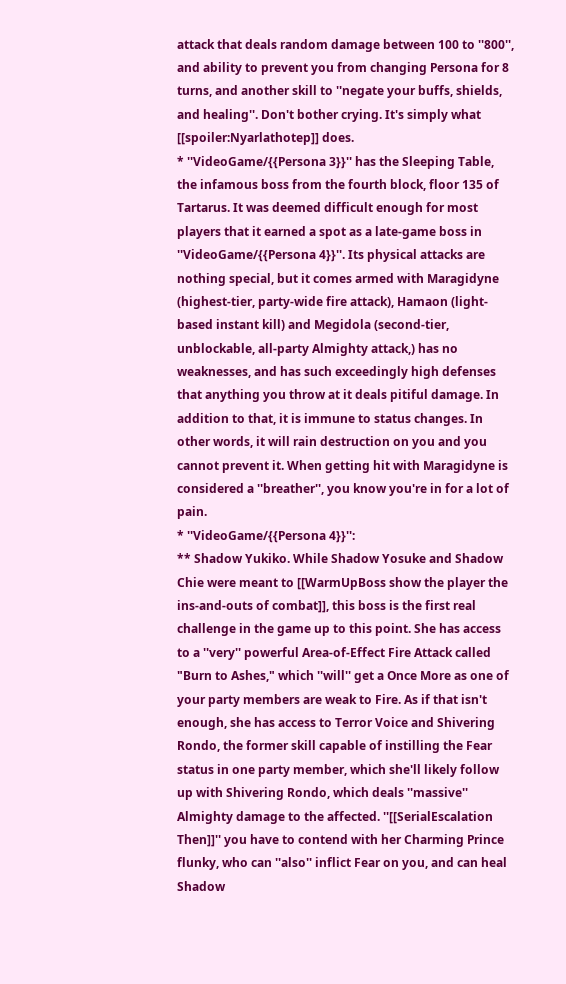attack that deals random damage between 100 to ''800'', and ability to prevent you from changing Persona for 8 turns, and another skill to ''negate your buffs, shields, and healing''. Don't bother crying. It's simply what [[spoiler:Nyarlathotep]] does.
* ''VideoGame/{{Persona 3}}'' has the Sleeping Table, the infamous boss from the fourth block, floor 135 of Tartarus. It was deemed difficult enough for most players that it earned a spot as a late-game boss in ''VideoGame/{{Persona 4}}''. Its physical attacks are nothing special, but it comes armed with Maragidyne (highest-tier, party-wide fire attack), Hamaon (light-based instant kill) and Megidola (second-tier, unblockable, all-party Almighty attack,) has no weaknesses, and has such exceedingly high defenses that anything you throw at it deals pitiful damage. In addition to that, it is immune to status changes. In other words, it will rain destruction on you and you cannot prevent it. When getting hit with Maragidyne is considered a ''breather'', you know you're in for a lot of pain.
* ''VideoGame/{{Persona 4}}'':
** Shadow Yukiko. While Shadow Yosuke and Shadow Chie were meant to [[WarmUpBoss show the player the ins-and-outs of combat]], this boss is the first real challenge in the game up to this point. She has access to a ''very'' powerful Area-of-Effect Fire Attack called "Burn to Ashes," which ''will'' get a Once More as one of your party members are weak to Fire. As if that isn't enough, she has access to Terror Voice and Shivering Rondo, the former skill capable of instilling the Fear status in one party member, which she'll likely follow up with Shivering Rondo, which deals ''massive'' Almighty damage to the affected. ''[[SerialEscalation Then]]'' you have to contend with her Charming Prince flunky, who can ''also'' inflict Fear on you, and can heal Shadow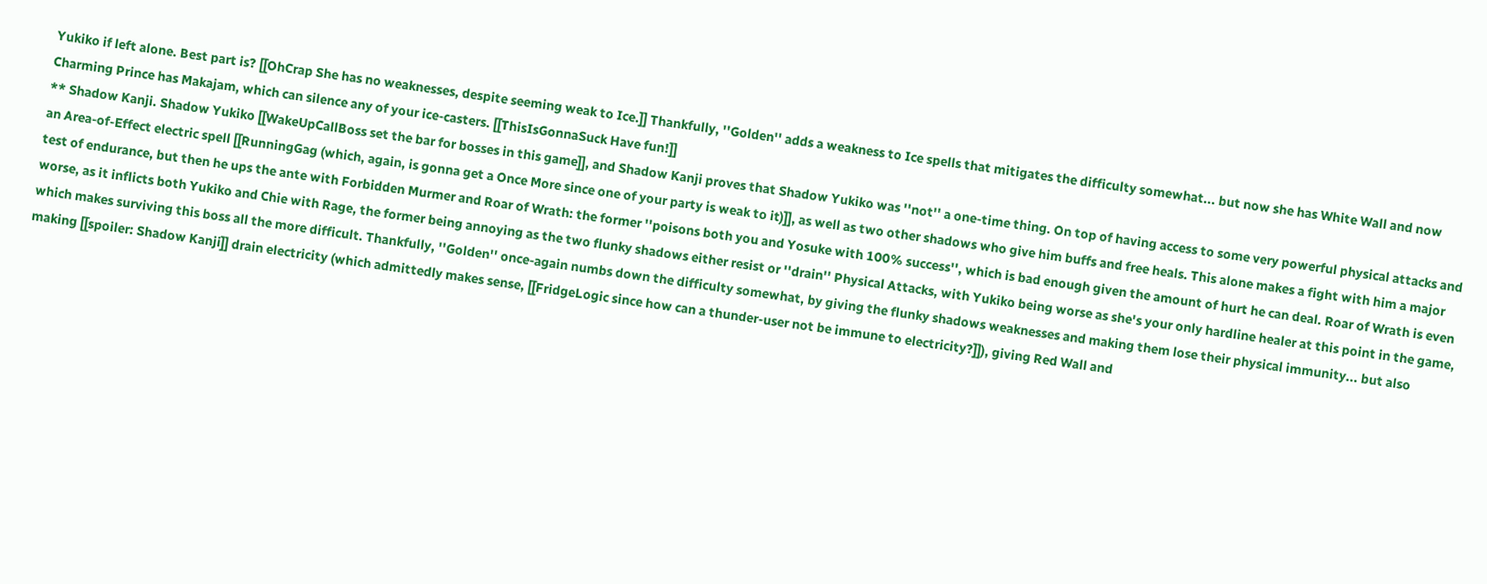Yukiko if left alone. Best part is? [[OhCrap She has no weaknesses, despite seeming weak to Ice.]] Thankfully, ''Golden'' adds a weakness to Ice spells that mitigates the difficulty somewhat... but now she has White Wall and now Charming Prince has Makajam, which can silence any of your ice-casters. [[ThisIsGonnaSuck Have fun!]]
** Shadow Kanji. Shadow Yukiko [[WakeUpCallBoss set the bar for bosses in this game]], and Shadow Kanji proves that Shadow Yukiko was ''not'' a one-time thing. On top of having access to some very powerful physical attacks and an Area-of-Effect electric spell [[RunningGag (which, again, is gonna get a Once More since one of your party is weak to it)]], as well as two other shadows who give him buffs and free heals. This alone makes a fight with him a major test of endurance, but then he ups the ante with Forbidden Murmer and Roar of Wrath: the former ''poisons both you and Yosuke with 100% success'', which is bad enough given the amount of hurt he can deal. Roar of Wrath is even worse, as it inflicts both Yukiko and Chie with Rage, the former being annoying as the two flunky shadows either resist or ''drain'' Physical Attacks, with Yukiko being worse as she's your only hardline healer at this point in the game, which makes surviving this boss all the more difficult. Thankfully, ''Golden'' once-again numbs down the difficulty somewhat, by giving the flunky shadows weaknesses and making them lose their physical immunity... but also making [[spoiler: Shadow Kanji]] drain electricity (which admittedly makes sense, [[FridgeLogic since how can a thunder-user not be immune to electricity?]]), giving Red Wall and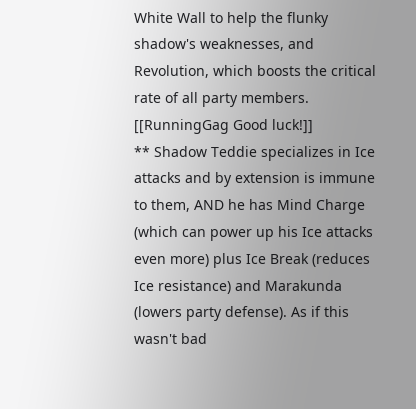White Wall to help the flunky shadow's weaknesses, and Revolution, which boosts the critical rate of all party members. [[RunningGag Good luck!]]
** Shadow Teddie specializes in Ice attacks and by extension is immune to them, AND he has Mind Charge (which can power up his Ice attacks even more) plus Ice Break (reduces Ice resistance) and Marakunda (lowers party defense). As if this wasn't bad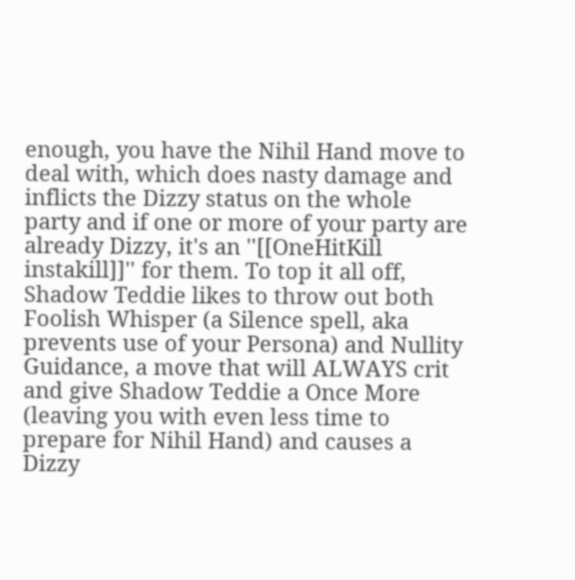enough, you have the Nihil Hand move to deal with, which does nasty damage and inflicts the Dizzy status on the whole party and if one or more of your party are already Dizzy, it's an ''[[OneHitKill instakill]]'' for them. To top it all off, Shadow Teddie likes to throw out both Foolish Whisper (a Silence spell, aka prevents use of your Persona) and Nullity Guidance, a move that will ALWAYS crit and give Shadow Teddie a Once More (leaving you with even less time to prepare for Nihil Hand) and causes a Dizzy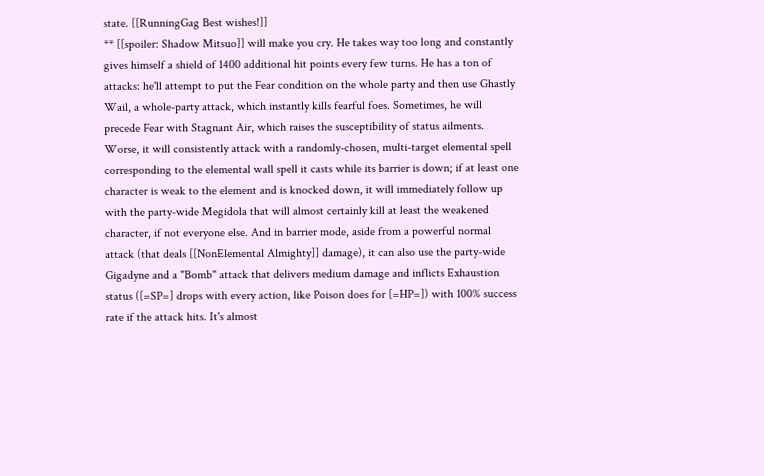state. [[RunningGag Best wishes!]]
** [[spoiler: Shadow Mitsuo]] will make you cry. He takes way too long and constantly gives himself a shield of 1400 additional hit points every few turns. He has a ton of attacks: he'll attempt to put the Fear condition on the whole party and then use Ghastly Wail, a whole-party attack, which instantly kills fearful foes. Sometimes, he will precede Fear with Stagnant Air, which raises the susceptibility of status ailments. Worse, it will consistently attack with a randomly-chosen, multi-target elemental spell corresponding to the elemental wall spell it casts while its barrier is down; if at least one character is weak to the element and is knocked down, it will immediately follow up with the party-wide Megidola that will almost certainly kill at least the weakened character, if not everyone else. And in barrier mode, aside from a powerful normal attack (that deals [[NonElemental Almighty]] damage), it can also use the party-wide Gigadyne and a "Bomb" attack that delivers medium damage and inflicts Exhaustion status ([=SP=] drops with every action, like Poison does for [=HP=]) with 100% success rate if the attack hits. It's almost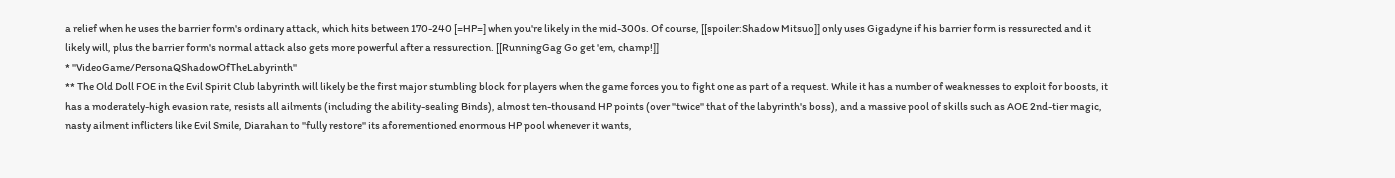a relief when he uses the barrier form's ordinary attack, which hits between 170-240 [=HP=] when you're likely in the mid-300s. Of course, [[spoiler:Shadow Mitsuo]] only uses Gigadyne if his barrier form is ressurected and it likely will, plus the barrier form's normal attack also gets more powerful after a ressurection. [[RunningGag Go get 'em, champ!]]
* ''VideoGame/PersonaQShadowOfTheLabyrinth''
** The Old Doll FOE in the Evil Spirit Club labyrinth will likely be the first major stumbling block for players when the game forces you to fight one as part of a request. While it has a number of weaknesses to exploit for boosts, it has a moderately-high evasion rate, resists all ailments (including the ability-sealing Binds), almost ten-thousand HP points (over ''twice'' that of the labyrinth's boss), and a massive pool of skills such as AOE 2nd-tier magic, nasty ailment inflicters like Evil Smile, Diarahan to ''fully restore'' its aforementioned enormous HP pool whenever it wants,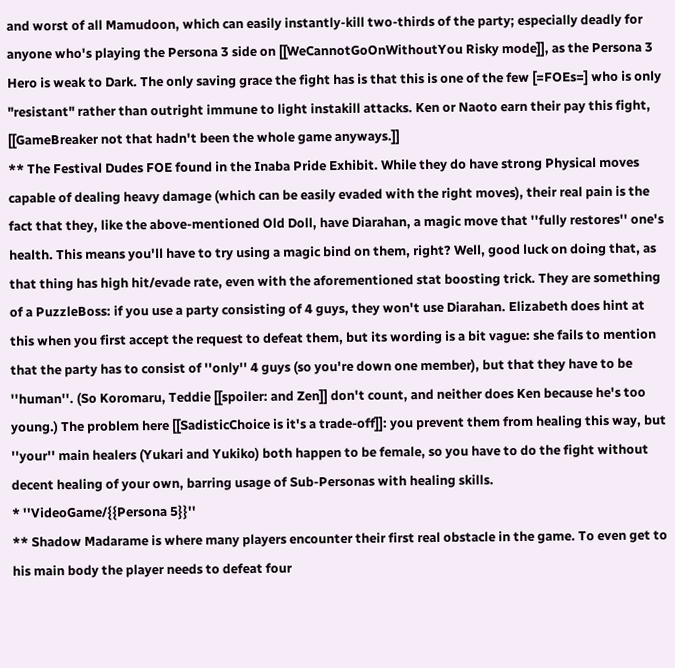and worst of all Mamudoon, which can easily instantly-kill two-thirds of the party; especially deadly for anyone who's playing the Persona 3 side on [[WeCannotGoOnWithoutYou Risky mode]], as the Persona 3 Hero is weak to Dark. The only saving grace the fight has is that this is one of the few [=FOEs=] who is only "resistant" rather than outright immune to light instakill attacks. Ken or Naoto earn their pay this fight, [[GameBreaker not that hadn't been the whole game anyways.]]
** The Festival Dudes FOE found in the Inaba Pride Exhibit. While they do have strong Physical moves capable of dealing heavy damage (which can be easily evaded with the right moves), their real pain is the fact that they, like the above-mentioned Old Doll, have Diarahan, a magic move that ''fully restores'' one's health. This means you'll have to try using a magic bind on them, right? Well, good luck on doing that, as that thing has high hit/evade rate, even with the aforementioned stat boosting trick. They are something of a PuzzleBoss: if you use a party consisting of 4 guys, they won't use Diarahan. Elizabeth does hint at this when you first accept the request to defeat them, but its wording is a bit vague: she fails to mention that the party has to consist of ''only'' 4 guys (so you're down one member), but that they have to be ''human''. (So Koromaru, Teddie [[spoiler: and Zen]] don't count, and neither does Ken because he's too young.) The problem here [[SadisticChoice is it's a trade-off]]: you prevent them from healing this way, but ''your'' main healers (Yukari and Yukiko) both happen to be female, so you have to do the fight without decent healing of your own, barring usage of Sub-Personas with healing skills.
* ''VideoGame/{{Persona 5}}''
** Shadow Madarame is where many players encounter their first real obstacle in the game. To even get to his main body the player needs to defeat four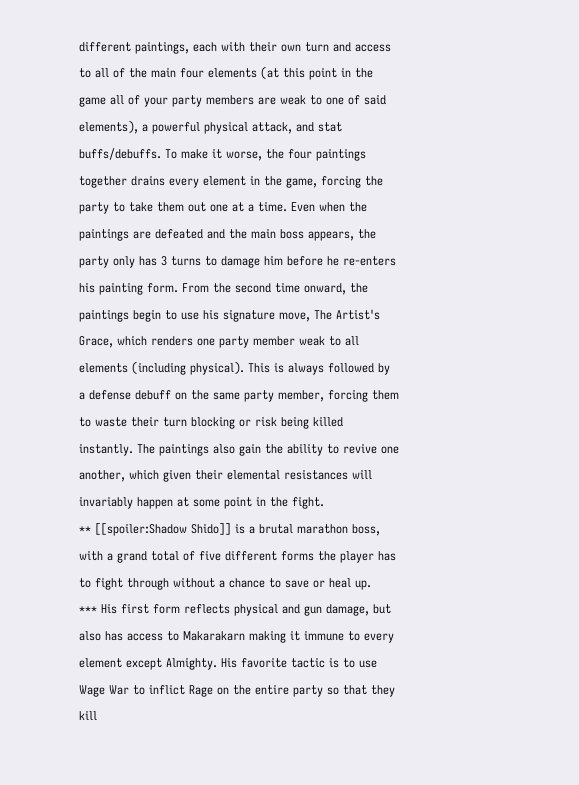different paintings, each with their own turn and access to all of the main four elements (at this point in the game all of your party members are weak to one of said elements), a powerful physical attack, and stat buffs/debuffs. To make it worse, the four paintings together drains every element in the game, forcing the party to take them out one at a time. Even when the paintings are defeated and the main boss appears, the party only has 3 turns to damage him before he re-enters his painting form. From the second time onward, the paintings begin to use his signature move, The Artist's Grace, which renders one party member weak to all elements (including physical). This is always followed by a defense debuff on the same party member, forcing them to waste their turn blocking or risk being killed instantly. The paintings also gain the ability to revive one another, which given their elemental resistances will invariably happen at some point in the fight.
** [[spoiler:Shadow Shido]] is a brutal marathon boss, with a grand total of five different forms the player has to fight through without a chance to save or heal up.
*** His first form reflects physical and gun damage, but also has access to Makarakarn making it immune to every element except Almighty. His favorite tactic is to use Wage War to inflict Rage on the entire party so that they kill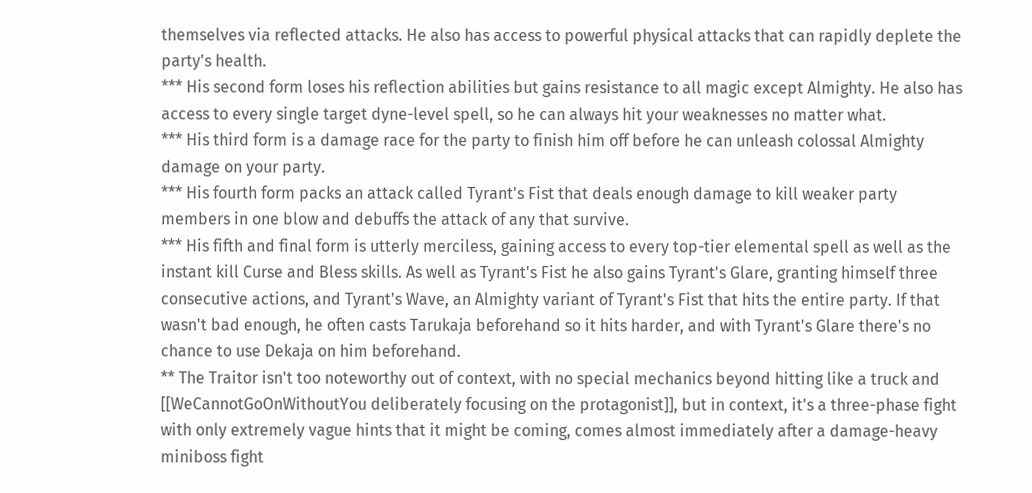themselves via reflected attacks. He also has access to powerful physical attacks that can rapidly deplete the party's health.
*** His second form loses his reflection abilities but gains resistance to all magic except Almighty. He also has access to every single target dyne-level spell, so he can always hit your weaknesses no matter what.
*** His third form is a damage race for the party to finish him off before he can unleash colossal Almighty damage on your party.
*** His fourth form packs an attack called Tyrant's Fist that deals enough damage to kill weaker party members in one blow and debuffs the attack of any that survive.
*** His fifth and final form is utterly merciless, gaining access to every top-tier elemental spell as well as the instant kill Curse and Bless skills. As well as Tyrant's Fist he also gains Tyrant's Glare, granting himself three consecutive actions, and Tyrant's Wave, an Almighty variant of Tyrant's Fist that hits the entire party. If that wasn't bad enough, he often casts Tarukaja beforehand so it hits harder, and with Tyrant's Glare there's no chance to use Dekaja on him beforehand.
** The Traitor isn't too noteworthy out of context, with no special mechanics beyond hitting like a truck and [[WeCannotGoOnWithoutYou deliberately focusing on the protagonist]], but in context, it's a three-phase fight with only extremely vague hints that it might be coming, comes almost immediately after a damage-heavy miniboss fight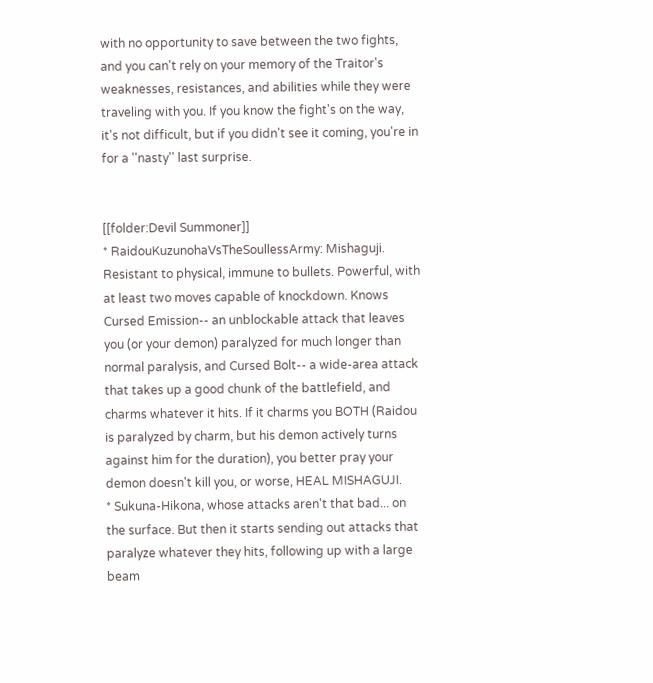with no opportunity to save between the two fights, and you can't rely on your memory of the Traitor's weaknesses, resistances, and abilities while they were traveling with you. If you know the fight's on the way, it's not difficult, but if you didn't see it coming, you're in for a ''nasty'' last surprise.


[[folder:Devil Summoner]]
* RaidouKuzunohaVsTheSoullessArmy: Mishaguji. Resistant to physical, immune to bullets. Powerful, with at least two moves capable of knockdown. Knows Cursed Emission-- an unblockable attack that leaves you (or your demon) paralyzed for much longer than normal paralysis, and Cursed Bolt-- a wide-area attack that takes up a good chunk of the battlefield, and charms whatever it hits. If it charms you BOTH (Raidou is paralyzed by charm, but his demon actively turns against him for the duration), you better pray your demon doesn't kill you, or worse, HEAL MISHAGUJI.
* Sukuna-Hikona, whose attacks aren't that bad... on the surface. But then it starts sending out attacks that paralyze whatever they hits, following up with a large beam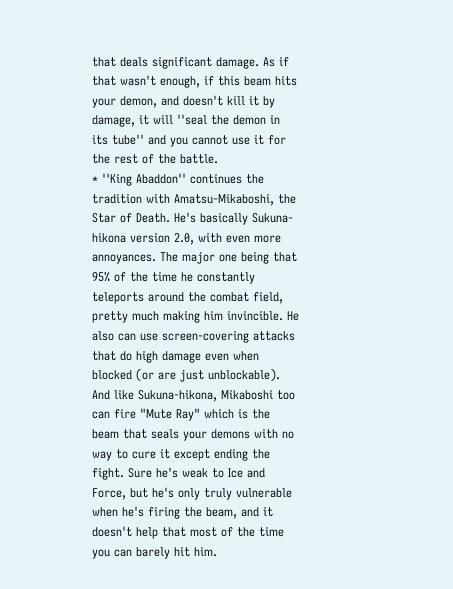that deals significant damage. As if that wasn't enough, if this beam hits your demon, and doesn't kill it by damage, it will ''seal the demon in its tube'' and you cannot use it for the rest of the battle.
* ''King Abaddon'' continues the tradition with Amatsu-Mikaboshi, the Star of Death. He's basically Sukuna-hikona version 2.0, with even more annoyances. The major one being that 95% of the time he constantly teleports around the combat field, pretty much making him invincible. He also can use screen-covering attacks that do high damage even when blocked (or are just unblockable). And like Sukuna-hikona, Mikaboshi too can fire "Mute Ray" which is the beam that seals your demons with no way to cure it except ending the fight. Sure he's weak to Ice and Force, but he's only truly vulnerable when he's firing the beam, and it doesn't help that most of the time you can barely hit him.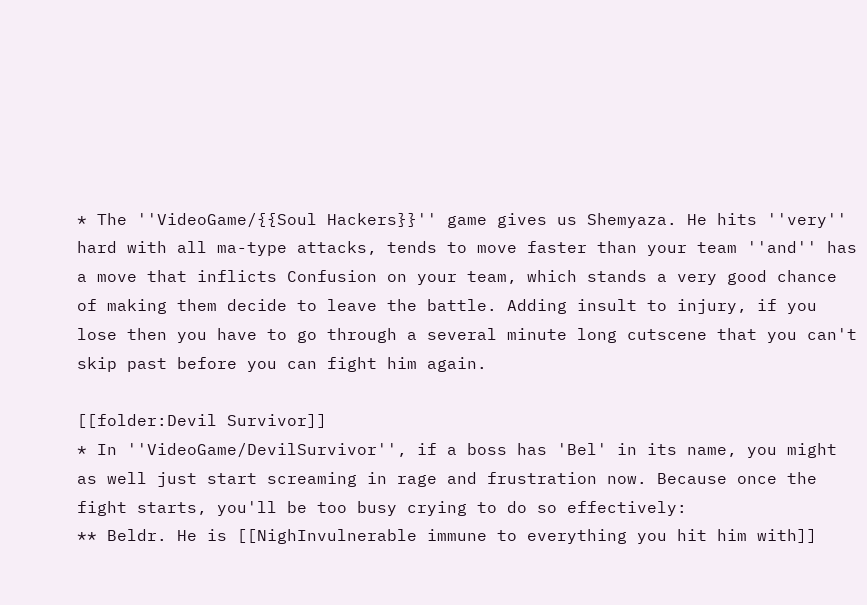* The ''VideoGame/{{Soul Hackers}}'' game gives us Shemyaza. He hits ''very'' hard with all ma-type attacks, tends to move faster than your team ''and'' has a move that inflicts Confusion on your team, which stands a very good chance of making them decide to leave the battle. Adding insult to injury, if you lose then you have to go through a several minute long cutscene that you can't skip past before you can fight him again.

[[folder:Devil Survivor]]
* In ''VideoGame/DevilSurvivor'', if a boss has 'Bel' in its name, you might as well just start screaming in rage and frustration now. Because once the fight starts, you'll be too busy crying to do so effectively:
** Beldr. He is [[NighInvulnerable immune to everything you hit him with]]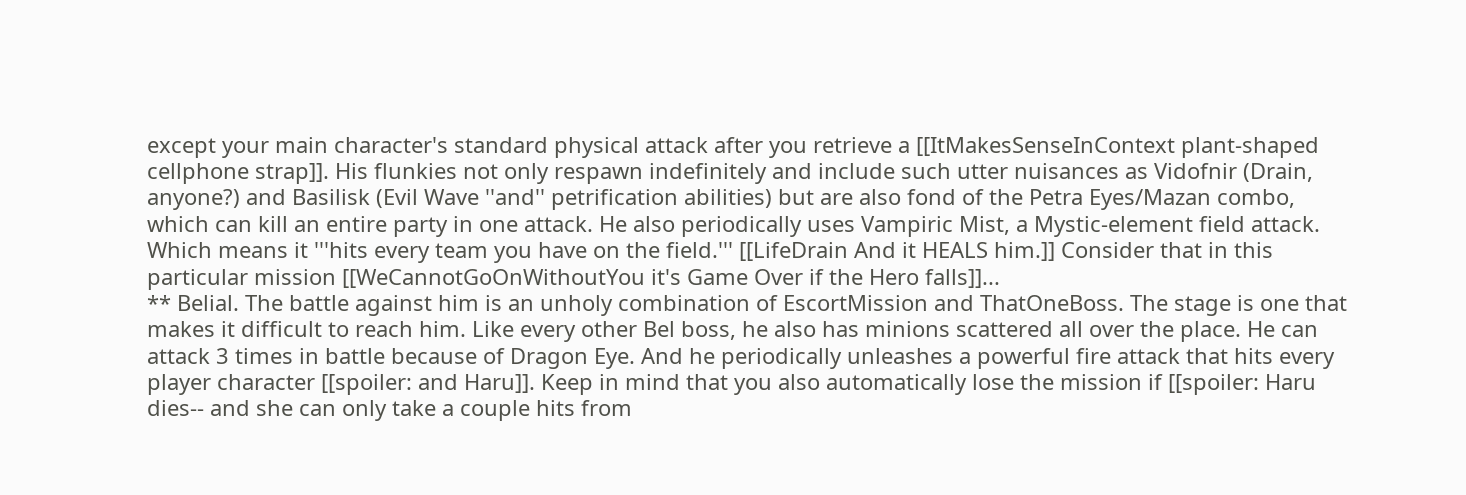except your main character's standard physical attack after you retrieve a [[ItMakesSenseInContext plant-shaped cellphone strap]]. His flunkies not only respawn indefinitely and include such utter nuisances as Vidofnir (Drain, anyone?) and Basilisk (Evil Wave ''and'' petrification abilities) but are also fond of the Petra Eyes/Mazan combo, which can kill an entire party in one attack. He also periodically uses Vampiric Mist, a Mystic-element field attack. Which means it '''hits every team you have on the field.''' [[LifeDrain And it HEALS him.]] Consider that in this particular mission [[WeCannotGoOnWithoutYou it's Game Over if the Hero falls]]...
** Belial. The battle against him is an unholy combination of EscortMission and ThatOneBoss. The stage is one that makes it difficult to reach him. Like every other Bel boss, he also has minions scattered all over the place. He can attack 3 times in battle because of Dragon Eye. And he periodically unleashes a powerful fire attack that hits every player character [[spoiler: and Haru]]. Keep in mind that you also automatically lose the mission if [[spoiler: Haru dies-- and she can only take a couple hits from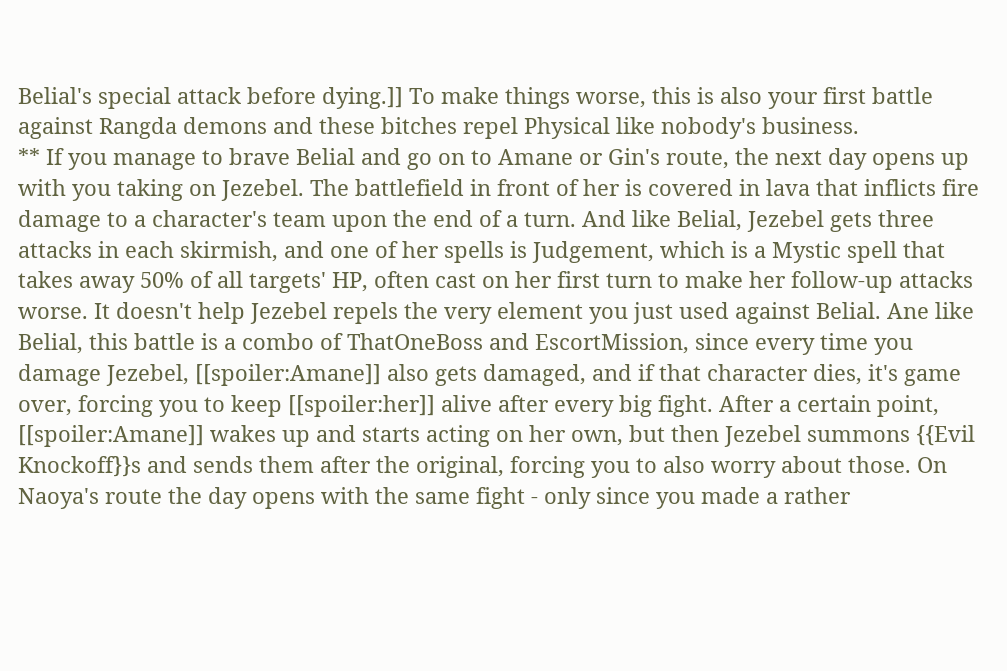Belial's special attack before dying.]] To make things worse, this is also your first battle against Rangda demons and these bitches repel Physical like nobody's business.
** If you manage to brave Belial and go on to Amane or Gin's route, the next day opens up with you taking on Jezebel. The battlefield in front of her is covered in lava that inflicts fire damage to a character's team upon the end of a turn. And like Belial, Jezebel gets three attacks in each skirmish, and one of her spells is Judgement, which is a Mystic spell that takes away 50% of all targets' HP, often cast on her first turn to make her follow-up attacks worse. It doesn't help Jezebel repels the very element you just used against Belial. Ane like Belial, this battle is a combo of ThatOneBoss and EscortMission, since every time you damage Jezebel, [[spoiler:Amane]] also gets damaged, and if that character dies, it's game over, forcing you to keep [[spoiler:her]] alive after every big fight. After a certain point, [[spoiler:Amane]] wakes up and starts acting on her own, but then Jezebel summons {{Evil Knockoff}}s and sends them after the original, forcing you to also worry about those. On Naoya's route the day opens with the same fight - only since you made a rather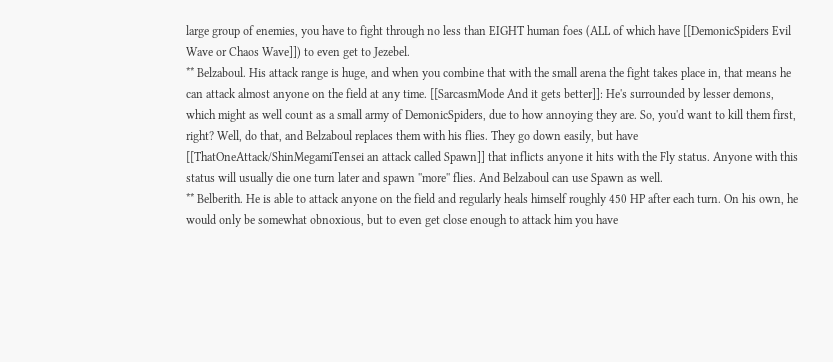large group of enemies, you have to fight through no less than EIGHT human foes (ALL of which have [[DemonicSpiders Evil Wave or Chaos Wave]]) to even get to Jezebel.
** Belzaboul. His attack range is huge, and when you combine that with the small arena the fight takes place in, that means he can attack almost anyone on the field at any time. [[SarcasmMode And it gets better]]: He's surrounded by lesser demons, which might as well count as a small army of DemonicSpiders, due to how annoying they are. So, you'd want to kill them first, right? Well, do that, and Belzaboul replaces them with his flies. They go down easily, but have [[ThatOneAttack/ShinMegamiTensei an attack called Spawn]] that inflicts anyone it hits with the Fly status. Anyone with this status will usually die one turn later and spawn ''more'' flies. And Belzaboul can use Spawn as well.
** Belberith. He is able to attack anyone on the field and regularly heals himself roughly 450 HP after each turn. On his own, he would only be somewhat obnoxious, but to even get close enough to attack him you have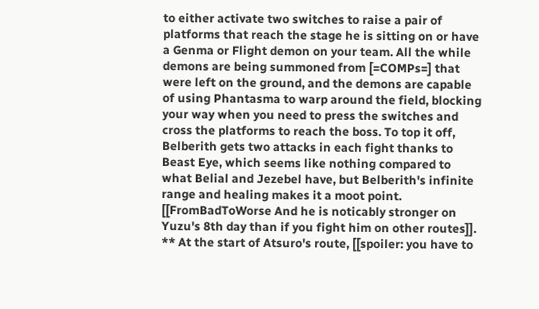to either activate two switches to raise a pair of platforms that reach the stage he is sitting on or have a Genma or Flight demon on your team. All the while demons are being summoned from [=COMPs=] that were left on the ground, and the demons are capable of using Phantasma to warp around the field, blocking your way when you need to press the switches and cross the platforms to reach the boss. To top it off, Belberith gets two attacks in each fight thanks to Beast Eye, which seems like nothing compared to what Belial and Jezebel have, but Belberith's infinite range and healing makes it a moot point. [[FromBadToWorse And he is noticably stronger on Yuzu's 8th day than if you fight him on other routes]].
** At the start of Atsuro's route, [[spoiler: you have to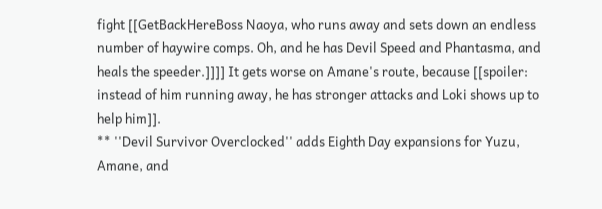fight [[GetBackHereBoss Naoya, who runs away and sets down an endless number of haywire comps. Oh, and he has Devil Speed and Phantasma, and heals the speeder.]]]] It gets worse on Amane's route, because [[spoiler: instead of him running away, he has stronger attacks and Loki shows up to help him]].
** ''Devil Survivor Overclocked'' adds Eighth Day expansions for Yuzu, Amane, and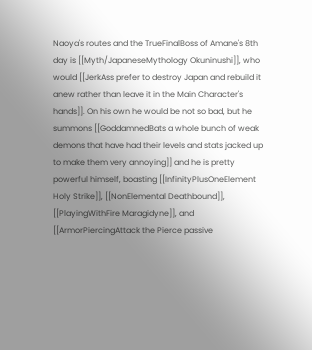Naoya's routes and the TrueFinalBoss of Amane's 8th day is [[Myth/JapaneseMythology Okuninushi]], who would [[JerkAss prefer to destroy Japan and rebuild it anew rather than leave it in the Main Character's hands]]. On his own he would be not so bad, but he summons [[GoddamnedBats a whole bunch of weak demons that have had their levels and stats jacked up to make them very annoying]] and he is pretty powerful himself, boasting [[InfinityPlusOneElement Holy Strike]], [[NonElemental Deathbound]], [[PlayingWithFire Maragidyne]], and [[ArmorPiercingAttack the Pierce passive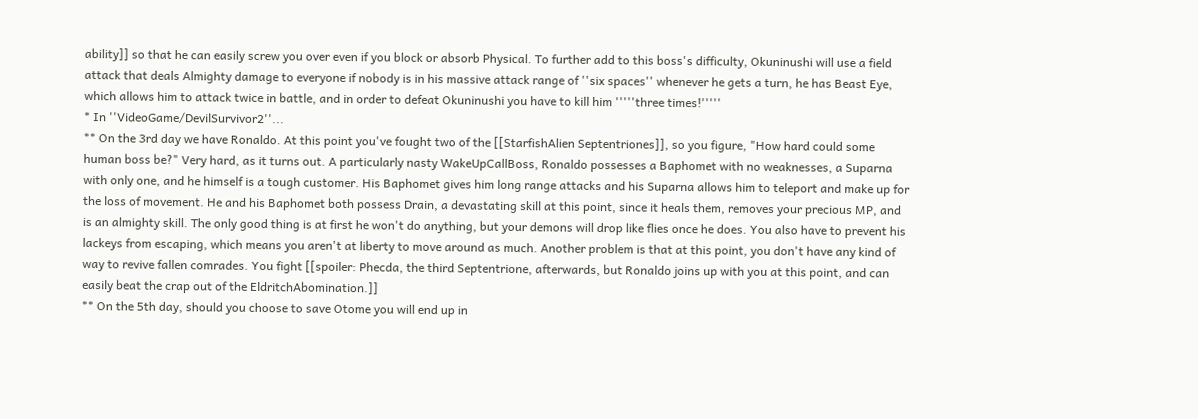ability]] so that he can easily screw you over even if you block or absorb Physical. To further add to this boss's difficulty, Okuninushi will use a field attack that deals Almighty damage to everyone if nobody is in his massive attack range of ''six spaces'' whenever he gets a turn, he has Beast Eye, which allows him to attack twice in battle, and in order to defeat Okuninushi you have to kill him '''''three times!'''''
* In ''VideoGame/DevilSurvivor2''...
** On the 3rd day we have Ronaldo. At this point you've fought two of the [[StarfishAlien Septentriones]], so you figure, "How hard could some human boss be?" Very hard, as it turns out. A particularly nasty WakeUpCallBoss, Ronaldo possesses a Baphomet with no weaknesses, a Suparna with only one, and he himself is a tough customer. His Baphomet gives him long range attacks and his Suparna allows him to teleport and make up for the loss of movement. He and his Baphomet both possess Drain, a devastating skill at this point, since it heals them, removes your precious MP, and is an almighty skill. The only good thing is at first he won't do anything, but your demons will drop like flies once he does. You also have to prevent his lackeys from escaping, which means you aren't at liberty to move around as much. Another problem is that at this point, you don't have any kind of way to revive fallen comrades. You fight [[spoiler: Phecda, the third Septentrione, afterwards, but Ronaldo joins up with you at this point, and can easily beat the crap out of the EldritchAbomination.]]
** On the 5th day, should you choose to save Otome you will end up in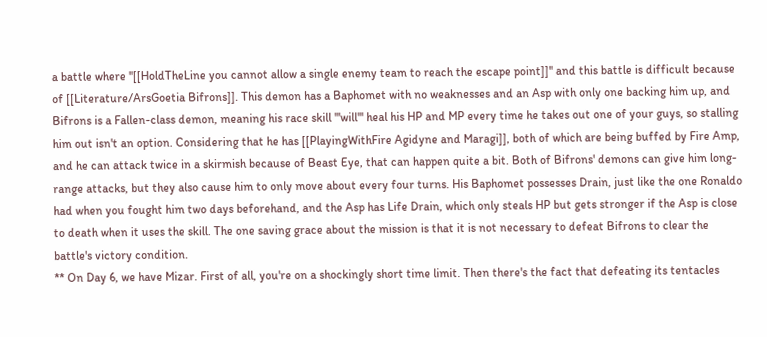a battle where ''[[HoldTheLine you cannot allow a single enemy team to reach the escape point]]'' and this battle is difficult because of [[Literature/ArsGoetia Bifrons]]. This demon has a Baphomet with no weaknesses and an Asp with only one backing him up, and Bifrons is a Fallen-class demon, meaning his race skill '''will''' heal his HP and MP every time he takes out one of your guys, so stalling him out isn't an option. Considering that he has [[PlayingWithFire Agidyne and Maragi]], both of which are being buffed by Fire Amp, and he can attack twice in a skirmish because of Beast Eye, that can happen quite a bit. Both of Bifrons' demons can give him long-range attacks, but they also cause him to only move about every four turns. His Baphomet possesses Drain, just like the one Ronaldo had when you fought him two days beforehand, and the Asp has Life Drain, which only steals HP but gets stronger if the Asp is close to death when it uses the skill. The one saving grace about the mission is that it is not necessary to defeat Bifrons to clear the battle's victory condition.
** On Day 6, we have Mizar. First of all, you're on a shockingly short time limit. Then there's the fact that defeating its tentacles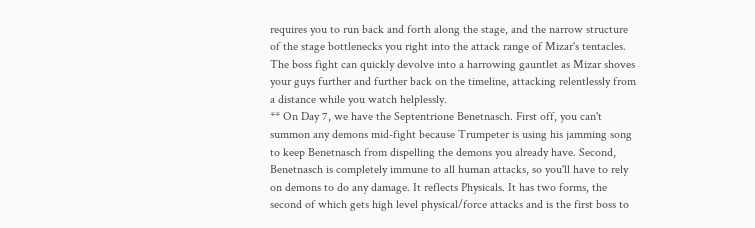requires you to run back and forth along the stage, and the narrow structure of the stage bottlenecks you right into the attack range of Mizar's tentacles. The boss fight can quickly devolve into a harrowing gauntlet as Mizar shoves your guys further and further back on the timeline, attacking relentlessly from a distance while you watch helplessly.
** On Day 7, we have the Septentrione Benetnasch. First off, you can't summon any demons mid-fight because Trumpeter is using his jamming song to keep Benetnasch from dispelling the demons you already have. Second, Benetnasch is completely immune to all human attacks, so you'll have to rely on demons to do any damage. It reflects Physicals. It has two forms, the second of which gets high level physical/force attacks and is the first boss to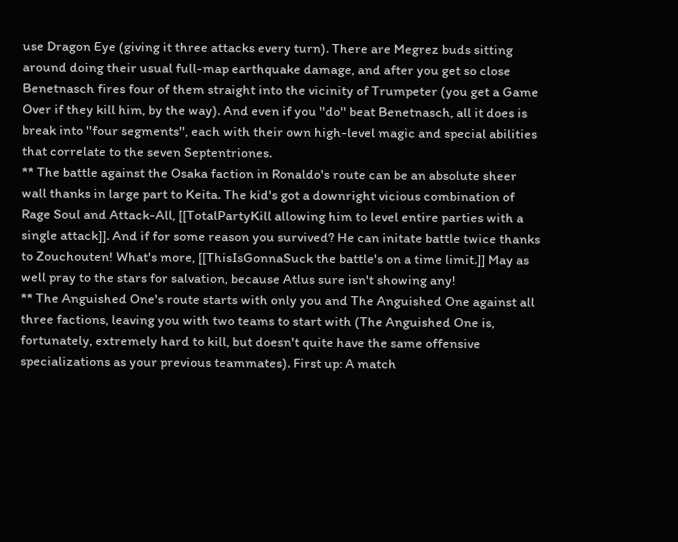use Dragon Eye (giving it three attacks every turn). There are Megrez buds sitting around doing their usual full-map earthquake damage, and after you get so close Benetnasch fires four of them straight into the vicinity of Trumpeter (you get a Game Over if they kill him, by the way). And even if you ''do'' beat Benetnasch, all it does is break into ''four segments'', each with their own high-level magic and special abilities that correlate to the seven Septentriones.
** The battle against the Osaka faction in Ronaldo's route can be an absolute sheer wall thanks in large part to Keita. The kid's got a downright vicious combination of Rage Soul and Attack-All, [[TotalPartyKill allowing him to level entire parties with a single attack]]. And if for some reason you survived? He can initate battle twice thanks to Zouchouten! What's more, [[ThisIsGonnaSuck the battle's on a time limit.]] May as well pray to the stars for salvation, because Atlus sure isn't showing any!
** The Anguished One's route starts with only you and The Anguished One against all three factions, leaving you with two teams to start with (The Anguished One is, fortunately, extremely hard to kill, but doesn't quite have the same offensive specializations as your previous teammates). First up: A match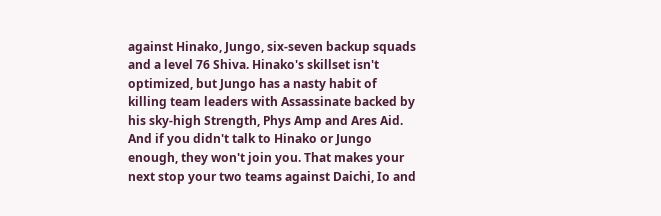against Hinako, Jungo, six-seven backup squads and a level 76 Shiva. Hinako's skillset isn't optimized, but Jungo has a nasty habit of killing team leaders with Assassinate backed by his sky-high Strength, Phys Amp and Ares Aid. And if you didn't talk to Hinako or Jungo enough, they won't join you. That makes your next stop your two teams against Daichi, Io and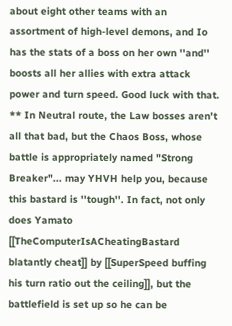about eight other teams with an assortment of high-level demons, and Io has the stats of a boss on her own ''and'' boosts all her allies with extra attack power and turn speed. Good luck with that.
** In Neutral route, the Law bosses aren't all that bad, but the Chaos Boss, whose battle is appropriately named "Strong Breaker"... may YHVH help you, because this bastard is ''tough''. In fact, not only does Yamato [[TheComputerIsACheatingBastard blatantly cheat]] by [[SuperSpeed buffing his turn ratio out the ceiling]], but the battlefield is set up so he can be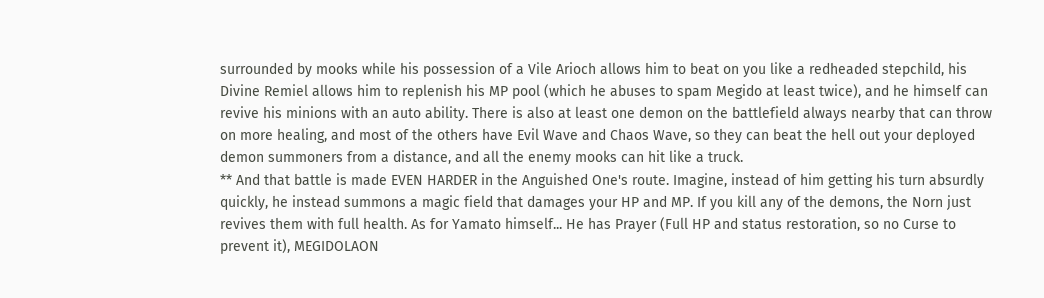surrounded by mooks while his possession of a Vile Arioch allows him to beat on you like a redheaded stepchild, his Divine Remiel allows him to replenish his MP pool (which he abuses to spam Megido at least twice), and he himself can revive his minions with an auto ability. There is also at least one demon on the battlefield always nearby that can throw on more healing, and most of the others have Evil Wave and Chaos Wave, so they can beat the hell out your deployed demon summoners from a distance, and all the enemy mooks can hit like a truck.
** And that battle is made EVEN HARDER in the Anguished One's route. Imagine, instead of him getting his turn absurdly quickly, he instead summons a magic field that damages your HP and MP. If you kill any of the demons, the Norn just revives them with full health. As for Yamato himself... He has Prayer (Full HP and status restoration, so no Curse to prevent it), MEGIDOLAON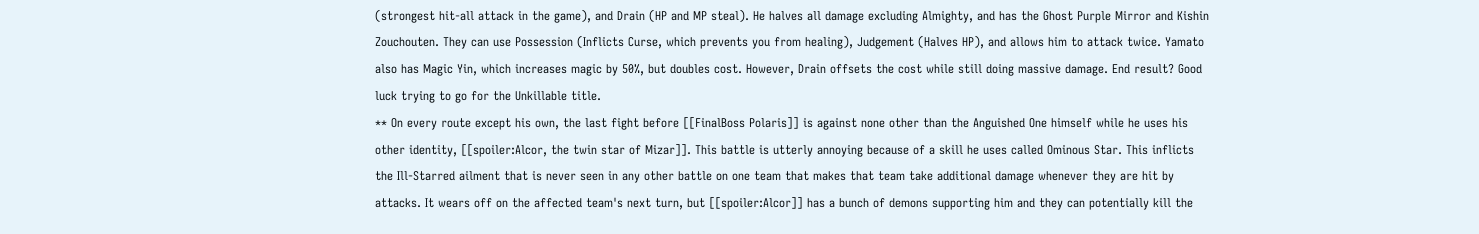(strongest hit-all attack in the game), and Drain (HP and MP steal). He halves all damage excluding Almighty, and has the Ghost Purple Mirror and Kishin Zouchouten. They can use Possession (Inflicts Curse, which prevents you from healing), Judgement (Halves HP), and allows him to attack twice. Yamato also has Magic Yin, which increases magic by 50%, but doubles cost. However, Drain offsets the cost while still doing massive damage. End result? Good luck trying to go for the Unkillable title.
** On every route except his own, the last fight before [[FinalBoss Polaris]] is against none other than the Anguished One himself while he uses his other identity, [[spoiler:Alcor, the twin star of Mizar]]. This battle is utterly annoying because of a skill he uses called Ominous Star. This inflicts the Ill-Starred ailment that is never seen in any other battle on one team that makes that team take additional damage whenever they are hit by attacks. It wears off on the affected team's next turn, but [[spoiler:Alcor]] has a bunch of demons supporting him and they can potentially kill the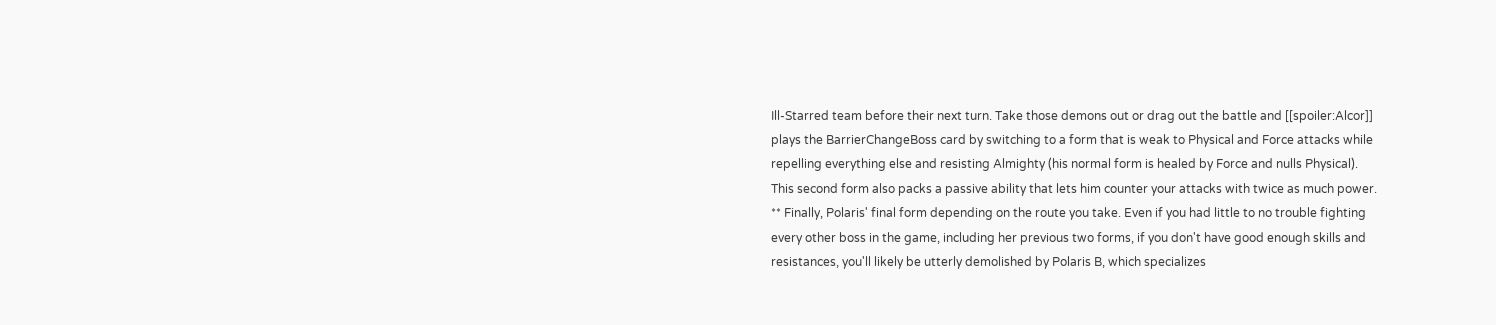Ill-Starred team before their next turn. Take those demons out or drag out the battle and [[spoiler:Alcor]] plays the BarrierChangeBoss card by switching to a form that is weak to Physical and Force attacks while repelling everything else and resisting Almighty (his normal form is healed by Force and nulls Physical). This second form also packs a passive ability that lets him counter your attacks with twice as much power.
** Finally, Polaris' final form depending on the route you take. Even if you had little to no trouble fighting every other boss in the game, including her previous two forms, if you don't have good enough skills and resistances, you'll likely be utterly demolished by Polaris B, which specializes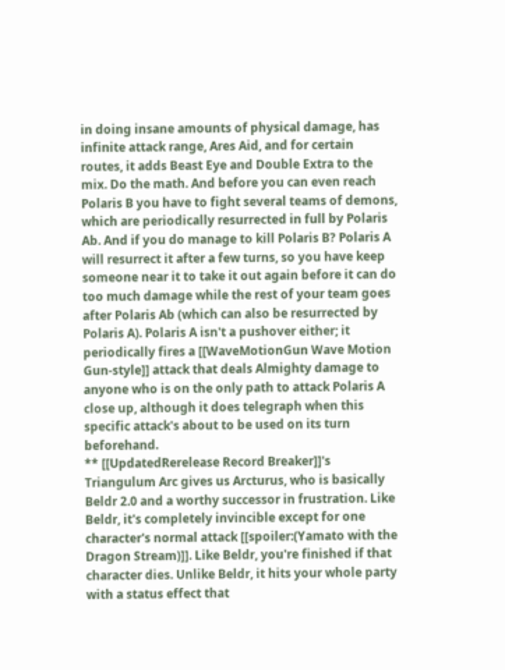in doing insane amounts of physical damage, has infinite attack range, Ares Aid, and for certain routes, it adds Beast Eye and Double Extra to the mix. Do the math. And before you can even reach Polaris B you have to fight several teams of demons, which are periodically resurrected in full by Polaris Ab. And if you do manage to kill Polaris B? Polaris A will resurrect it after a few turns, so you have keep someone near it to take it out again before it can do too much damage while the rest of your team goes after Polaris Ab (which can also be resurrected by Polaris A). Polaris A isn't a pushover either; it periodically fires a [[WaveMotionGun Wave Motion Gun-style]] attack that deals Almighty damage to anyone who is on the only path to attack Polaris A close up, although it does telegraph when this specific attack's about to be used on its turn beforehand.
** [[UpdatedRerelease Record Breaker]]'s Triangulum Arc gives us Arcturus, who is basically Beldr 2.0 and a worthy successor in frustration. Like Beldr, it's completely invincible except for one character's normal attack [[spoiler:(Yamato with the Dragon Stream)]]. Like Beldr, you're finished if that character dies. Unlike Beldr, it hits your whole party with a status effect that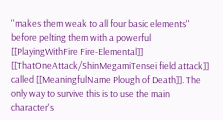''makes them weak to all four basic elements'' before pelting them with a powerful [[PlayingWithFire Fire-Elemental]] [[ThatOneAttack/ShinMegamiTensei field attack]] called [[MeaningfulName Plough of Death]]. The only way to survive this is to use the main character's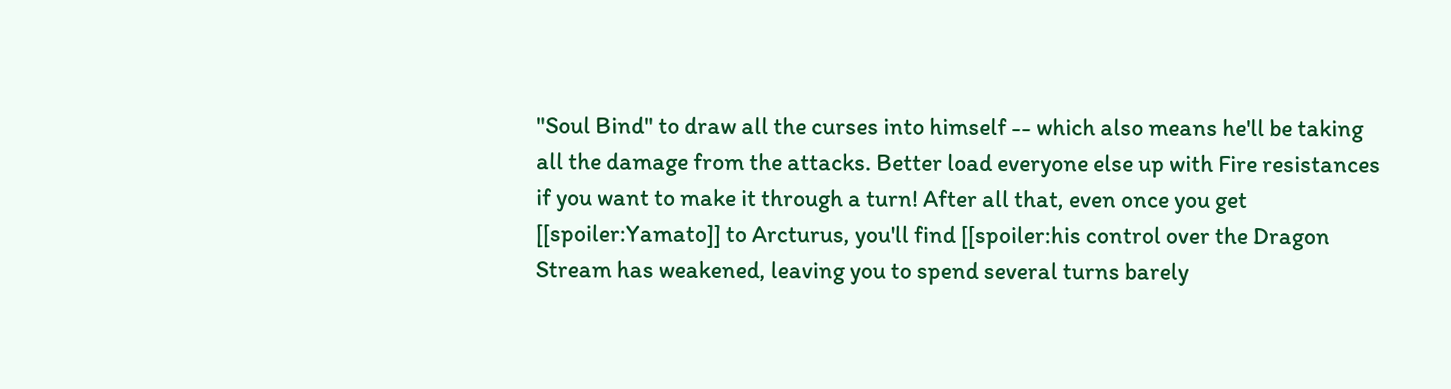"Soul Bind" to draw all the curses into himself -- which also means he'll be taking all the damage from the attacks. Better load everyone else up with Fire resistances if you want to make it through a turn! After all that, even once you get [[spoiler:Yamato]] to Arcturus, you'll find [[spoiler:his control over the Dragon Stream has weakened, leaving you to spend several turns barely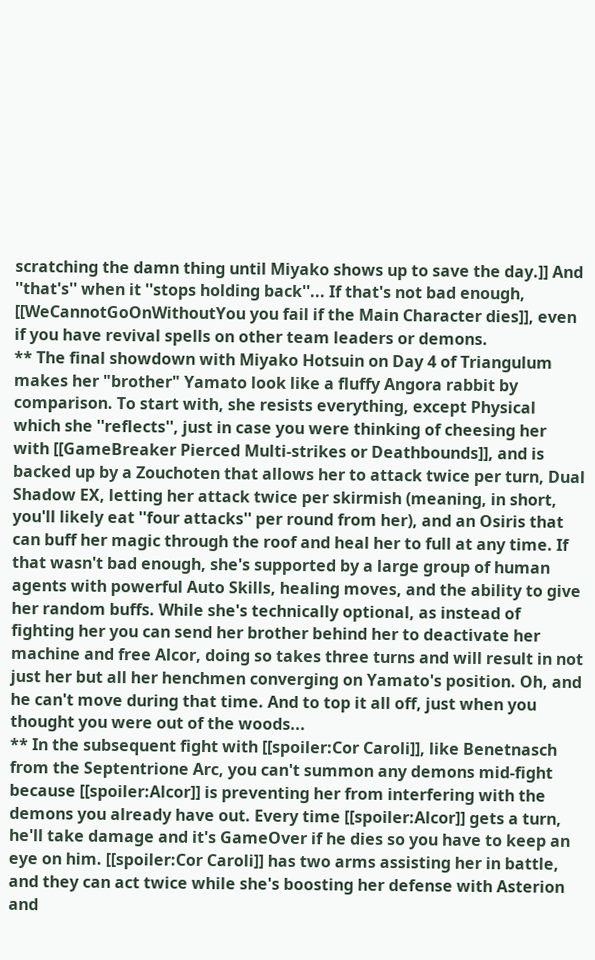scratching the damn thing until Miyako shows up to save the day.]] And ''that's'' when it ''stops holding back''... If that's not bad enough, [[WeCannotGoOnWithoutYou you fail if the Main Character dies]], even if you have revival spells on other team leaders or demons.
** The final showdown with Miyako Hotsuin on Day 4 of Triangulum makes her "brother" Yamato look like a fluffy Angora rabbit by comparison. To start with, she resists everything, except Physical which she ''reflects'', just in case you were thinking of cheesing her with [[GameBreaker Pierced Multi-strikes or Deathbounds]], and is backed up by a Zouchoten that allows her to attack twice per turn, Dual Shadow EX, letting her attack twice per skirmish (meaning, in short, you'll likely eat ''four attacks'' per round from her), and an Osiris that can buff her magic through the roof and heal her to full at any time. If that wasn't bad enough, she's supported by a large group of human agents with powerful Auto Skills, healing moves, and the ability to give her random buffs. While she's technically optional, as instead of fighting her you can send her brother behind her to deactivate her machine and free Alcor, doing so takes three turns and will result in not just her but all her henchmen converging on Yamato's position. Oh, and he can't move during that time. And to top it all off, just when you thought you were out of the woods...
** In the subsequent fight with [[spoiler:Cor Caroli]], like Benetnasch from the Septentrione Arc, you can't summon any demons mid-fight because [[spoiler:Alcor]] is preventing her from interfering with the demons you already have out. Every time [[spoiler:Alcor]] gets a turn, he'll take damage and it's GameOver if he dies so you have to keep an eye on him. [[spoiler:Cor Caroli]] has two arms assisting her in battle, and they can act twice while she's boosting her defense with Asterion and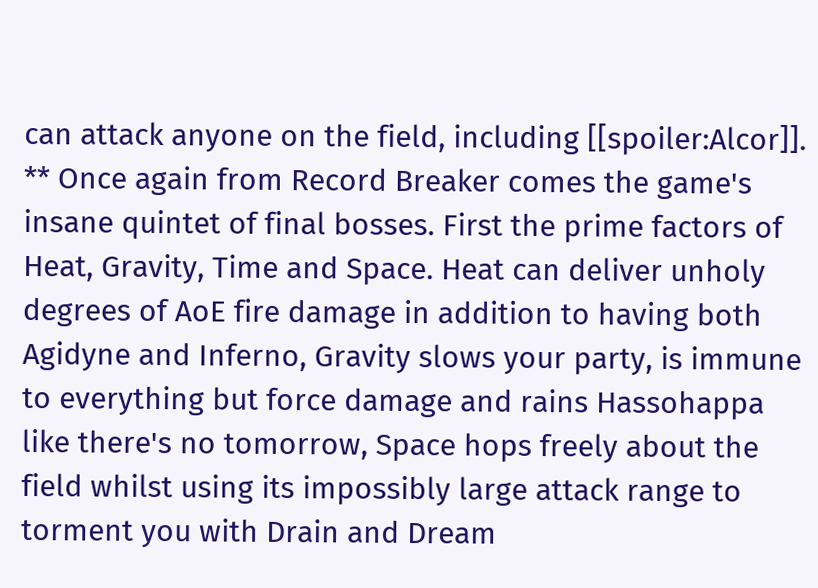can attack anyone on the field, including [[spoiler:Alcor]].
** Once again from Record Breaker comes the game's insane quintet of final bosses. First the prime factors of Heat, Gravity, Time and Space. Heat can deliver unholy degrees of AoE fire damage in addition to having both Agidyne and Inferno, Gravity slows your party, is immune to everything but force damage and rains Hassohappa like there's no tomorrow, Space hops freely about the field whilst using its impossibly large attack range to torment you with Drain and Dream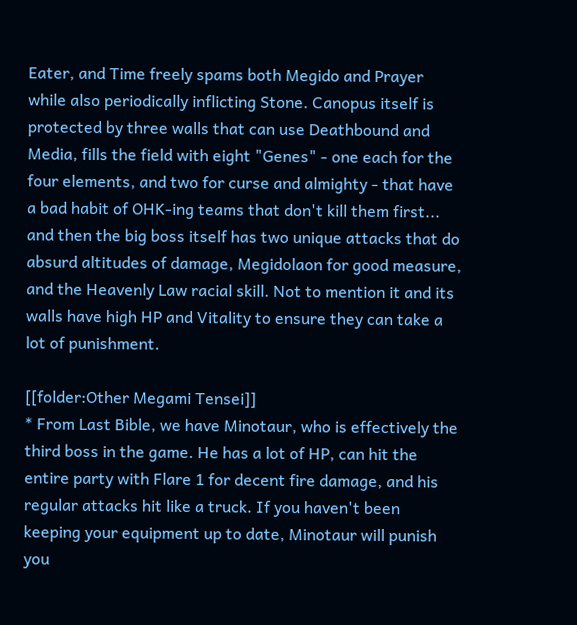Eater, and Time freely spams both Megido and Prayer while also periodically inflicting Stone. Canopus itself is protected by three walls that can use Deathbound and Media, fills the field with eight "Genes" - one each for the four elements, and two for curse and almighty - that have a bad habit of OHK-ing teams that don't kill them first... and then the big boss itself has two unique attacks that do absurd altitudes of damage, Megidolaon for good measure, and the Heavenly Law racial skill. Not to mention it and its walls have high HP and Vitality to ensure they can take a lot of punishment.

[[folder:Other Megami Tensei]]
* From Last Bible, we have Minotaur, who is effectively the third boss in the game. He has a lot of HP, can hit the entire party with Flare 1 for decent fire damage, and his regular attacks hit like a truck. If you haven't been keeping your equipment up to date, Minotaur will punish you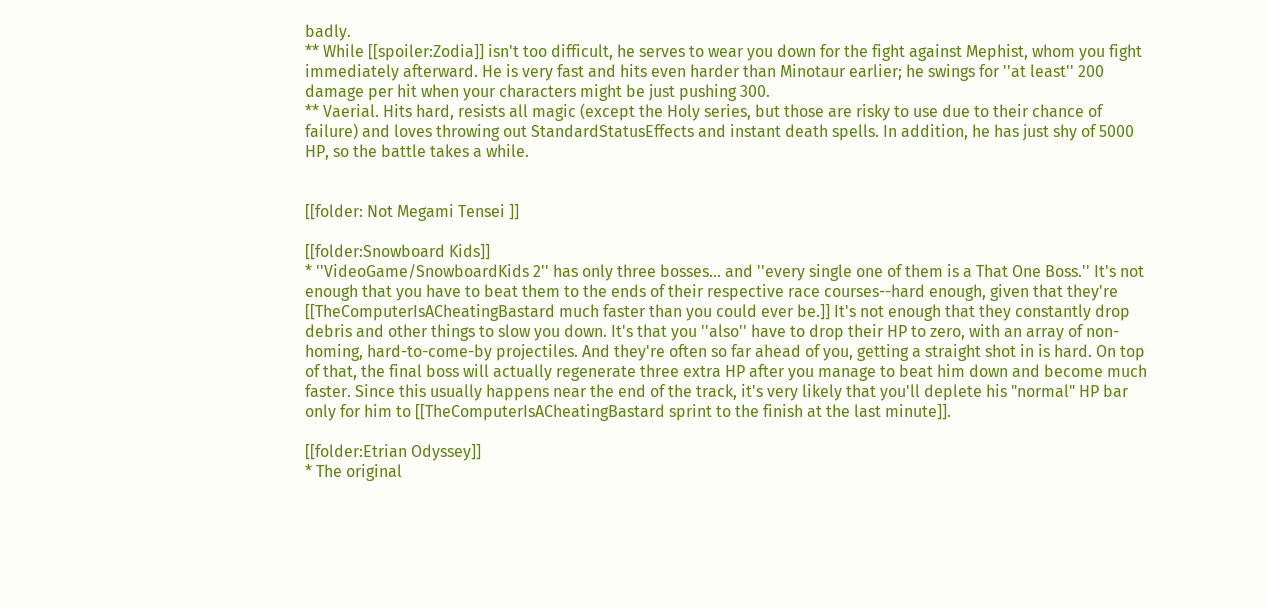badly.
** While [[spoiler:Zodia]] isn't too difficult, he serves to wear you down for the fight against Mephist, whom you fight immediately afterward. He is very fast and hits even harder than Minotaur earlier; he swings for ''at least'' 200 damage per hit when your characters might be just pushing 300.
** Vaerial. Hits hard, resists all magic (except the Holy series, but those are risky to use due to their chance of failure) and loves throwing out StandardStatusEffects and instant death spells. In addition, he has just shy of 5000 HP, so the battle takes a while.


[[folder: Not Megami Tensei ]]

[[folder:Snowboard Kids]]
* ''VideoGame/SnowboardKids 2'' has only three bosses... and ''every single one of them is a That One Boss.'' It's not enough that you have to beat them to the ends of their respective race courses--hard enough, given that they're [[TheComputerIsACheatingBastard much faster than you could ever be.]] It's not enough that they constantly drop debris and other things to slow you down. It's that you ''also'' have to drop their HP to zero, with an array of non-homing, hard-to-come-by projectiles. And they're often so far ahead of you, getting a straight shot in is hard. On top of that, the final boss will actually regenerate three extra HP after you manage to beat him down and become much faster. Since this usually happens near the end of the track, it's very likely that you'll deplete his "normal" HP bar only for him to [[TheComputerIsACheatingBastard sprint to the finish at the last minute]].

[[folder:Etrian Odyssey]]
* The original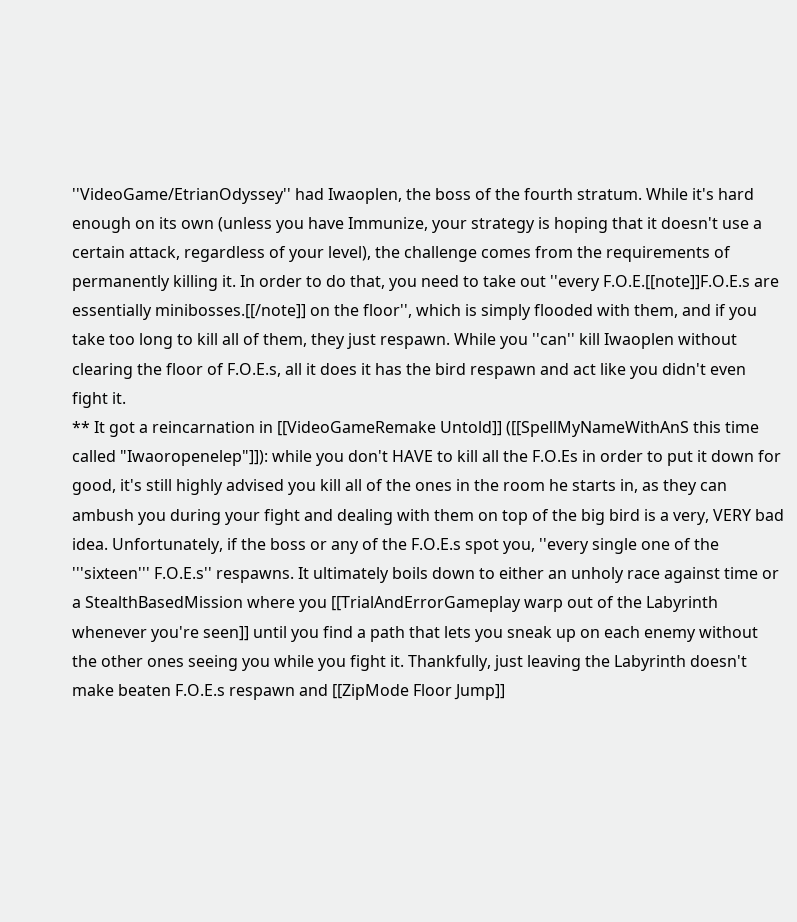''VideoGame/EtrianOdyssey'' had Iwaoplen, the boss of the fourth stratum. While it's hard enough on its own (unless you have Immunize, your strategy is hoping that it doesn't use a certain attack, regardless of your level), the challenge comes from the requirements of permanently killing it. In order to do that, you need to take out ''every F.O.E.[[note]]F.O.E.s are essentially minibosses.[[/note]] on the floor'', which is simply flooded with them, and if you take too long to kill all of them, they just respawn. While you ''can'' kill Iwaoplen without clearing the floor of F.O.E.s, all it does it has the bird respawn and act like you didn't even fight it.
** It got a reincarnation in [[VideoGameRemake Untold]] ([[SpellMyNameWithAnS this time called "Iwaoropenelep"]]): while you don't HAVE to kill all the F.O.Es in order to put it down for good, it's still highly advised you kill all of the ones in the room he starts in, as they can ambush you during your fight and dealing with them on top of the big bird is a very, VERY bad idea. Unfortunately, if the boss or any of the F.O.E.s spot you, ''every single one of the '''sixteen''' F.O.E.s'' respawns. It ultimately boils down to either an unholy race against time or a StealthBasedMission where you [[TrialAndErrorGameplay warp out of the Labyrinth whenever you're seen]] until you find a path that lets you sneak up on each enemy without the other ones seeing you while you fight it. Thankfully, just leaving the Labyrinth doesn't make beaten F.O.E.s respawn and [[ZipMode Floor Jump]]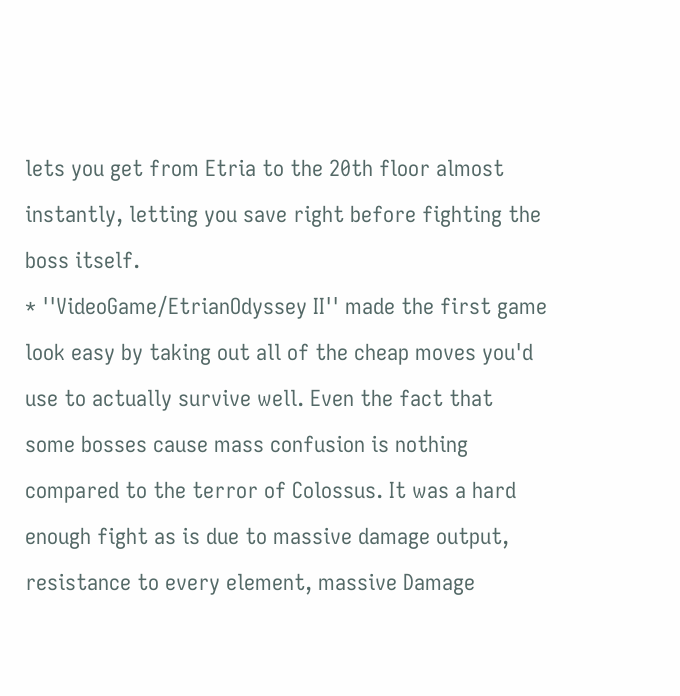lets you get from Etria to the 20th floor almost instantly, letting you save right before fighting the boss itself.
* ''VideoGame/EtrianOdyssey II'' made the first game look easy by taking out all of the cheap moves you'd use to actually survive well. Even the fact that some bosses cause mass confusion is nothing compared to the terror of Colossus. It was a hard enough fight as is due to massive damage output, resistance to every element, massive Damage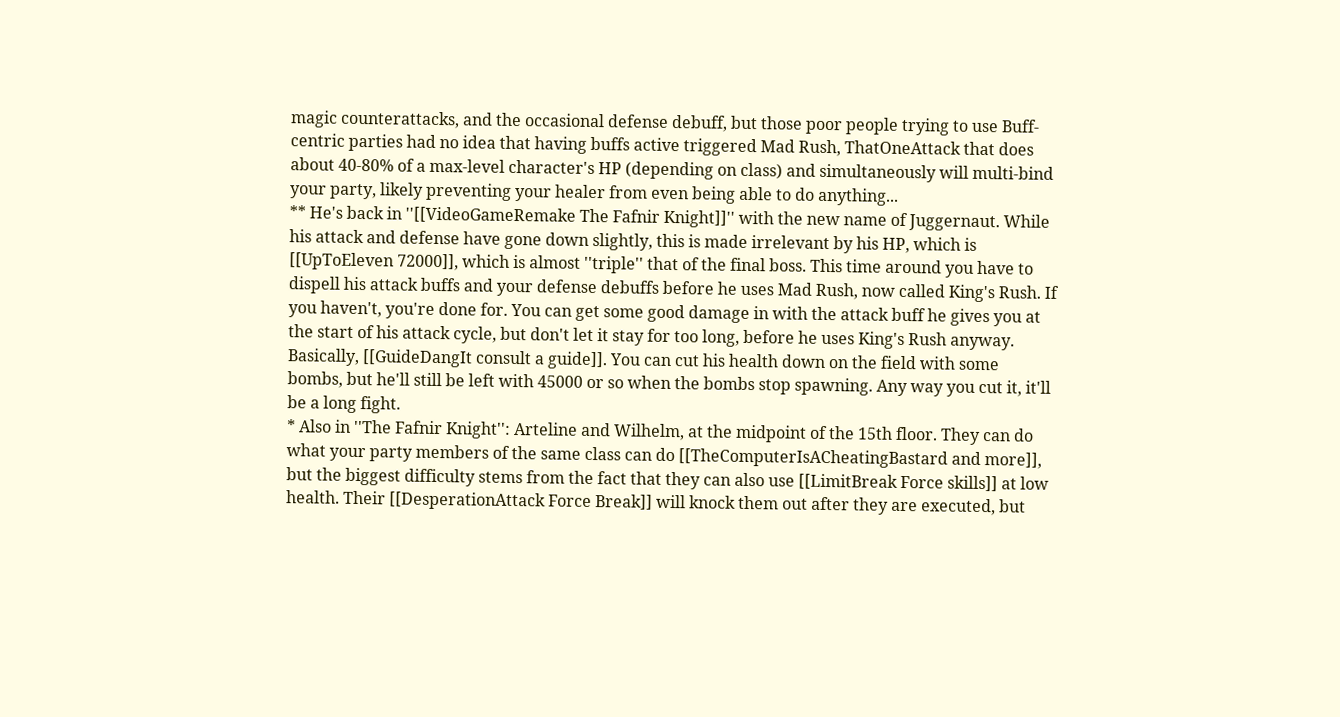magic counterattacks, and the occasional defense debuff, but those poor people trying to use Buff-centric parties had no idea that having buffs active triggered Mad Rush, ThatOneAttack that does about 40-80% of a max-level character's HP (depending on class) and simultaneously will multi-bind your party, likely preventing your healer from even being able to do anything...
** He's back in ''[[VideoGameRemake The Fafnir Knight]]'' with the new name of Juggernaut. While his attack and defense have gone down slightly, this is made irrelevant by his HP, which is [[UpToEleven 72000]], which is almost ''triple'' that of the final boss. This time around you have to dispell his attack buffs and your defense debuffs before he uses Mad Rush, now called King's Rush. If you haven't, you're done for. You can get some good damage in with the attack buff he gives you at the start of his attack cycle, but don't let it stay for too long, before he uses King's Rush anyway. Basically, [[GuideDangIt consult a guide]]. You can cut his health down on the field with some bombs, but he'll still be left with 45000 or so when the bombs stop spawning. Any way you cut it, it'll be a long fight.
* Also in ''The Fafnir Knight'': Arteline and Wilhelm, at the midpoint of the 15th floor. They can do what your party members of the same class can do [[TheComputerIsACheatingBastard and more]], but the biggest difficulty stems from the fact that they can also use [[LimitBreak Force skills]] at low health. Their [[DesperationAttack Force Break]] will knock them out after they are executed, but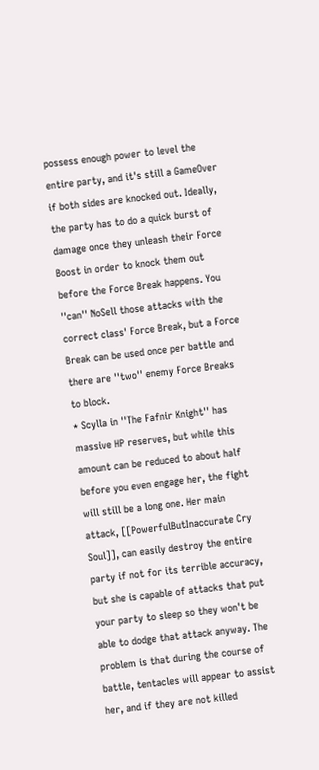possess enough power to level the entire party, and it's still a GameOver if both sides are knocked out. Ideally, the party has to do a quick burst of damage once they unleash their Force Boost in order to knock them out before the Force Break happens. You ''can'' NoSell those attacks with the correct class' Force Break, but a Force Break can be used once per battle and there are ''two'' enemy Force Breaks to block.
* Scylla in ''The Fafnir Knight'' has massive HP reserves, but while this amount can be reduced to about half before you even engage her, the fight will still be a long one. Her main attack, [[PowerfulButInaccurate Cry Soul]], can easily destroy the entire party if not for its terrible accuracy, but she is capable of attacks that put your party to sleep so they won't be able to dodge that attack anyway. The problem is that during the course of battle, tentacles will appear to assist her, and if they are not killed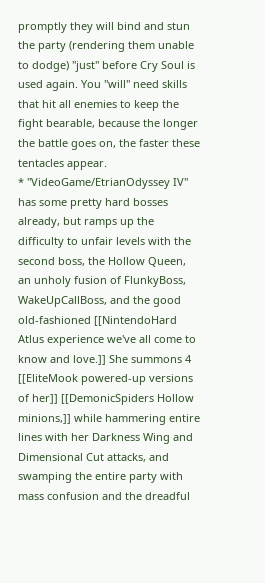promptly they will bind and stun the party (rendering them unable to dodge) ''just'' before Cry Soul is used again. You ''will'' need skills that hit all enemies to keep the fight bearable, because the longer the battle goes on, the faster these tentacles appear.
* ''VideoGame/EtrianOdyssey IV'' has some pretty hard bosses already, but ramps up the difficulty to unfair levels with the second boss, the Hollow Queen, an unholy fusion of FlunkyBoss, WakeUpCallBoss, and the good old-fashioned [[NintendoHard Atlus experience we've all come to know and love.]] She summons 4 [[EliteMook powered-up versions of her]] [[DemonicSpiders Hollow minions,]] while hammering entire lines with her Darkness Wing and Dimensional Cut attacks, and swamping the entire party with mass confusion and the dreadful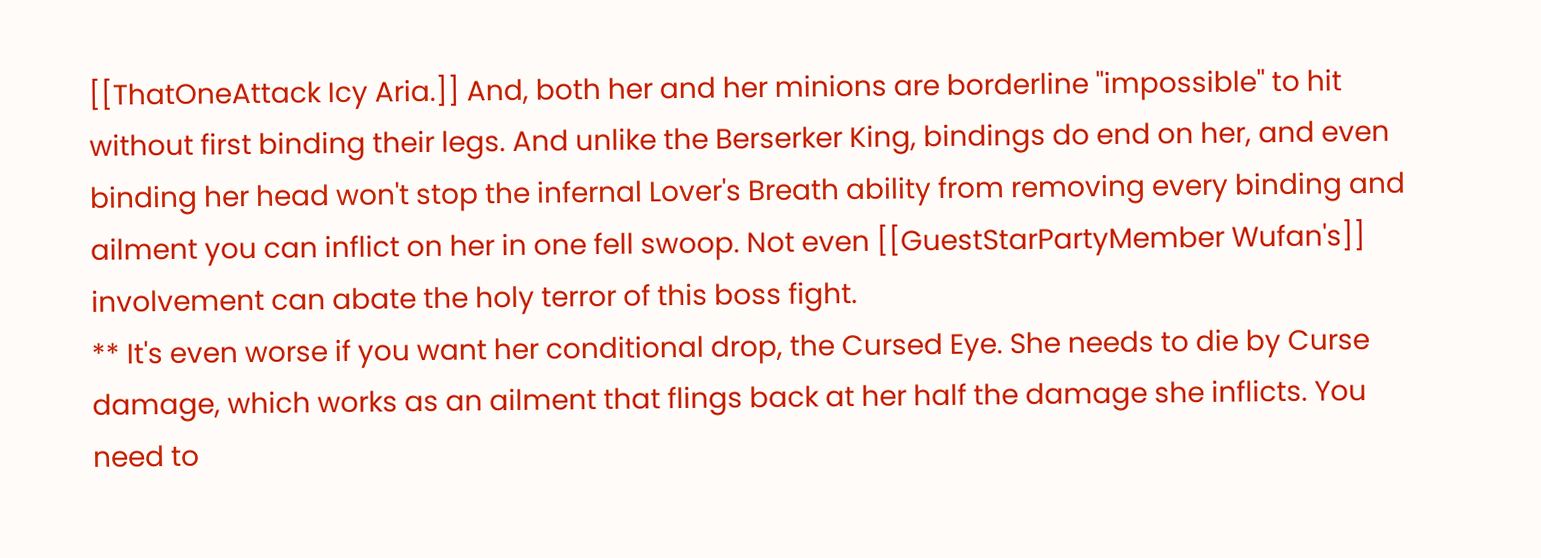[[ThatOneAttack Icy Aria.]] And, both her and her minions are borderline ''impossible'' to hit without first binding their legs. And unlike the Berserker King, bindings do end on her, and even binding her head won't stop the infernal Lover's Breath ability from removing every binding and ailment you can inflict on her in one fell swoop. Not even [[GuestStarPartyMember Wufan's]] involvement can abate the holy terror of this boss fight.
** It's even worse if you want her conditional drop, the Cursed Eye. She needs to die by Curse damage, which works as an ailment that flings back at her half the damage she inflicts. You need to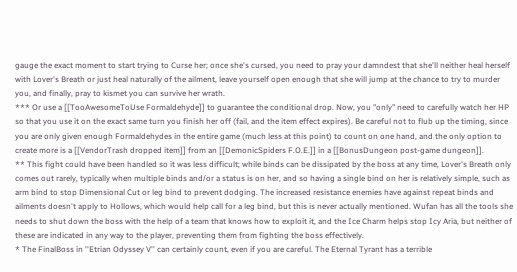gauge the exact moment to start trying to Curse her; once she's cursed, you need to pray your damndest that she'll neither heal herself with Lover's Breath or just heal naturally of the ailment, leave yourself open enough that she will jump at the chance to try to murder you, and finally, pray to kismet you can survive her wrath.
*** Or use a [[TooAwesomeToUse Formaldehyde]] to guarantee the conditional drop. Now, you "only" need to carefully watch her HP so that you use it on the exact same turn you finish her off (fail, and the item effect expires). Be careful not to flub up the timing, since you are only given enough Formaldehydes in the entire game (much less at this point) to count on one hand, and the only option to create more is a [[VendorTrash dropped item]] from an [[DemonicSpiders F.O.E.]] in a [[BonusDungeon post-game dungeon]].
** This fight could have been handled so it was less difficult; while binds can be dissipated by the boss at any time, Lover's Breath only comes out rarely, typically when multiple binds and/or a status is on her, and so having a single bind on her is relatively simple, such as arm bind to stop Dimensional Cut or leg bind to prevent dodging. The increased resistance enemies have against repeat binds and ailments doesn't apply to Hollows, which would help call for a leg bind, but this is never actually mentioned. Wufan has all the tools she needs to shut down the boss with the help of a team that knows how to exploit it, and the Ice Charm helps stop Icy Aria, but neither of these are indicated in any way to the player, preventing them from fighting the boss effectively.
* The FinalBoss in ''Etrian Odyssey V'' can certainly count, even if you are careful. The Eternal Tyrant has a terrible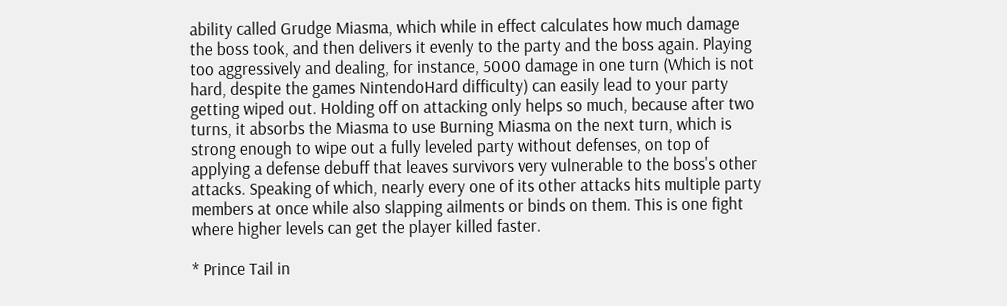ability called Grudge Miasma, which while in effect calculates how much damage the boss took, and then delivers it evenly to the party and the boss again. Playing too aggressively and dealing, for instance, 5000 damage in one turn (Which is not hard, despite the games NintendoHard difficulty) can easily lead to your party getting wiped out. Holding off on attacking only helps so much, because after two turns, it absorbs the Miasma to use Burning Miasma on the next turn, which is strong enough to wipe out a fully leveled party without defenses, on top of applying a defense debuff that leaves survivors very vulnerable to the boss's other attacks. Speaking of which, nearly every one of its other attacks hits multiple party members at once while also slapping ailments or binds on them. This is one fight where higher levels can get the player killed faster.

* Prince Tail in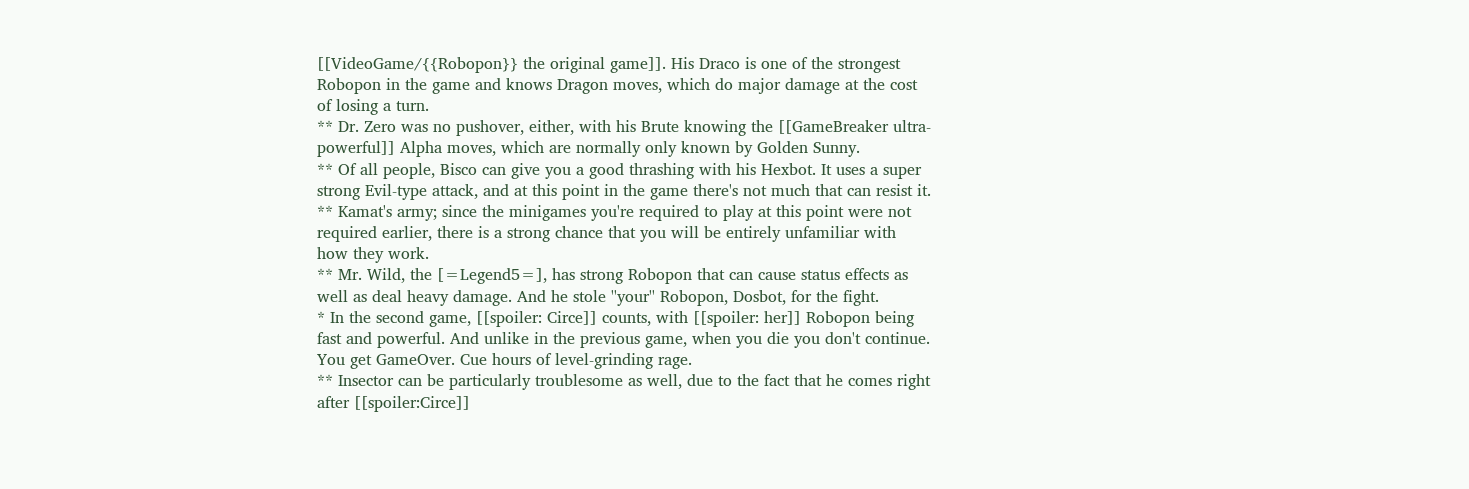[[VideoGame/{{Robopon}} the original game]]. His Draco is one of the strongest Robopon in the game and knows Dragon moves, which do major damage at the cost of losing a turn.
** Dr. Zero was no pushover, either, with his Brute knowing the [[GameBreaker ultra-powerful]] Alpha moves, which are normally only known by Golden Sunny.
** Of all people, Bisco can give you a good thrashing with his Hexbot. It uses a super strong Evil-type attack, and at this point in the game there's not much that can resist it.
** Kamat's army; since the minigames you're required to play at this point were not required earlier, there is a strong chance that you will be entirely unfamiliar with how they work.
** Mr. Wild, the [=Legend5=], has strong Robopon that can cause status effects as well as deal heavy damage. And he stole ''your'' Robopon, Dosbot, for the fight.
* In the second game, [[spoiler: Circe]] counts, with [[spoiler: her]] Robopon being fast and powerful. And unlike in the previous game, when you die you don't continue. You get GameOver. Cue hours of level-grinding rage.
** Insector can be particularly troublesome as well, due to the fact that he comes right after [[spoiler:Circe]]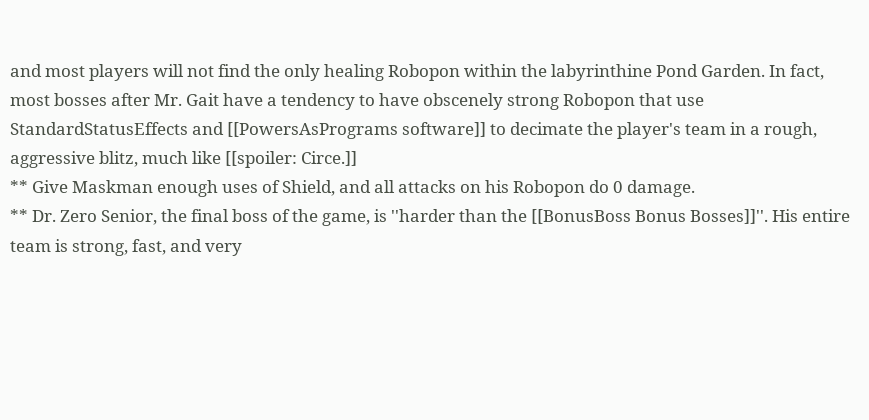and most players will not find the only healing Robopon within the labyrinthine Pond Garden. In fact, most bosses after Mr. Gait have a tendency to have obscenely strong Robopon that use StandardStatusEffects and [[PowersAsPrograms software]] to decimate the player's team in a rough, aggressive blitz, much like [[spoiler: Circe.]]
** Give Maskman enough uses of Shield, and all attacks on his Robopon do 0 damage.
** Dr. Zero Senior, the final boss of the game, is ''harder than the [[BonusBoss Bonus Bosses]]''. His entire team is strong, fast, and very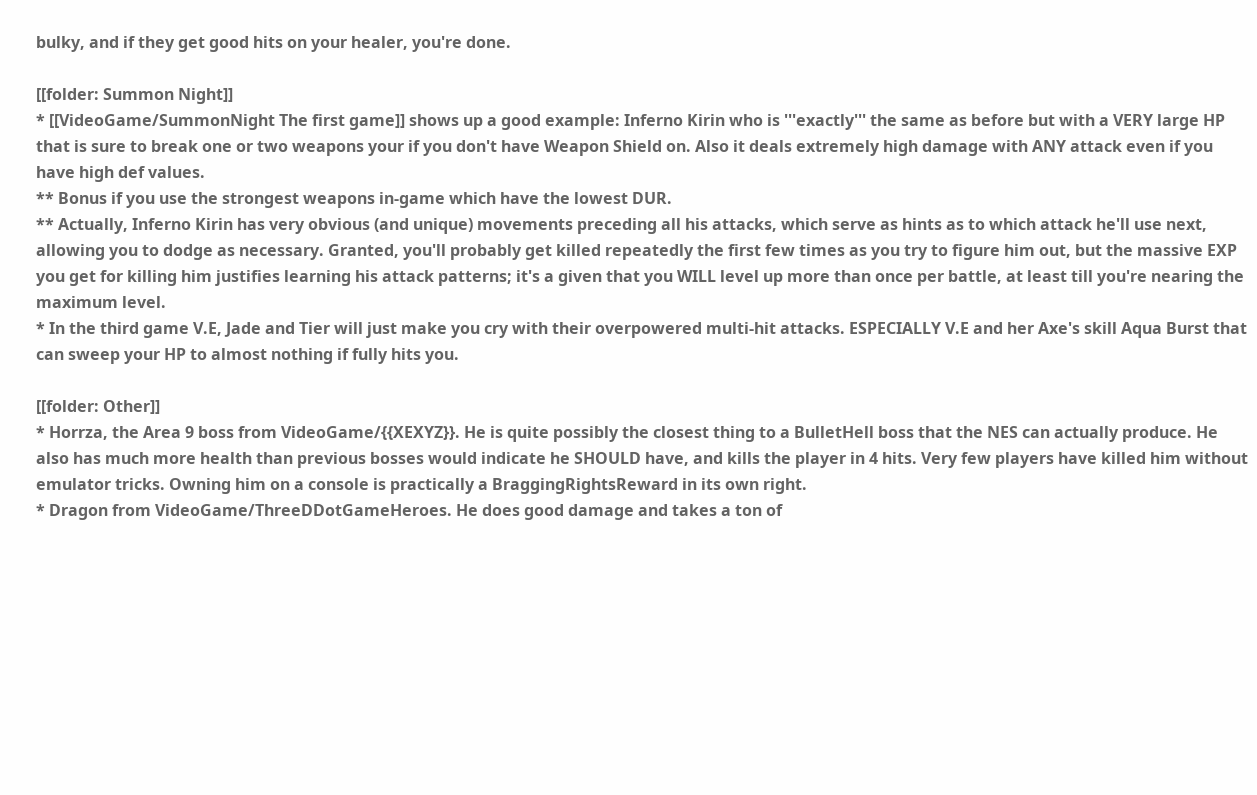bulky, and if they get good hits on your healer, you're done.

[[folder: Summon Night]]
* [[VideoGame/SummonNight The first game]] shows up a good example: Inferno Kirin who is '''exactly''' the same as before but with a VERY large HP that is sure to break one or two weapons your if you don't have Weapon Shield on. Also it deals extremely high damage with ANY attack even if you have high def values.
** Bonus if you use the strongest weapons in-game which have the lowest DUR.
** Actually, Inferno Kirin has very obvious (and unique) movements preceding all his attacks, which serve as hints as to which attack he'll use next, allowing you to dodge as necessary. Granted, you'll probably get killed repeatedly the first few times as you try to figure him out, but the massive EXP you get for killing him justifies learning his attack patterns; it's a given that you WILL level up more than once per battle, at least till you're nearing the maximum level.
* In the third game V.E, Jade and Tier will just make you cry with their overpowered multi-hit attacks. ESPECIALLY V.E and her Axe's skill Aqua Burst that can sweep your HP to almost nothing if fully hits you.

[[folder: Other]]
* Horrza, the Area 9 boss from VideoGame/{{XEXYZ}}. He is quite possibly the closest thing to a BulletHell boss that the NES can actually produce. He also has much more health than previous bosses would indicate he SHOULD have, and kills the player in 4 hits. Very few players have killed him without emulator tricks. Owning him on a console is practically a BraggingRightsReward in its own right.
* Dragon from VideoGame/ThreeDDotGameHeroes. He does good damage and takes a ton of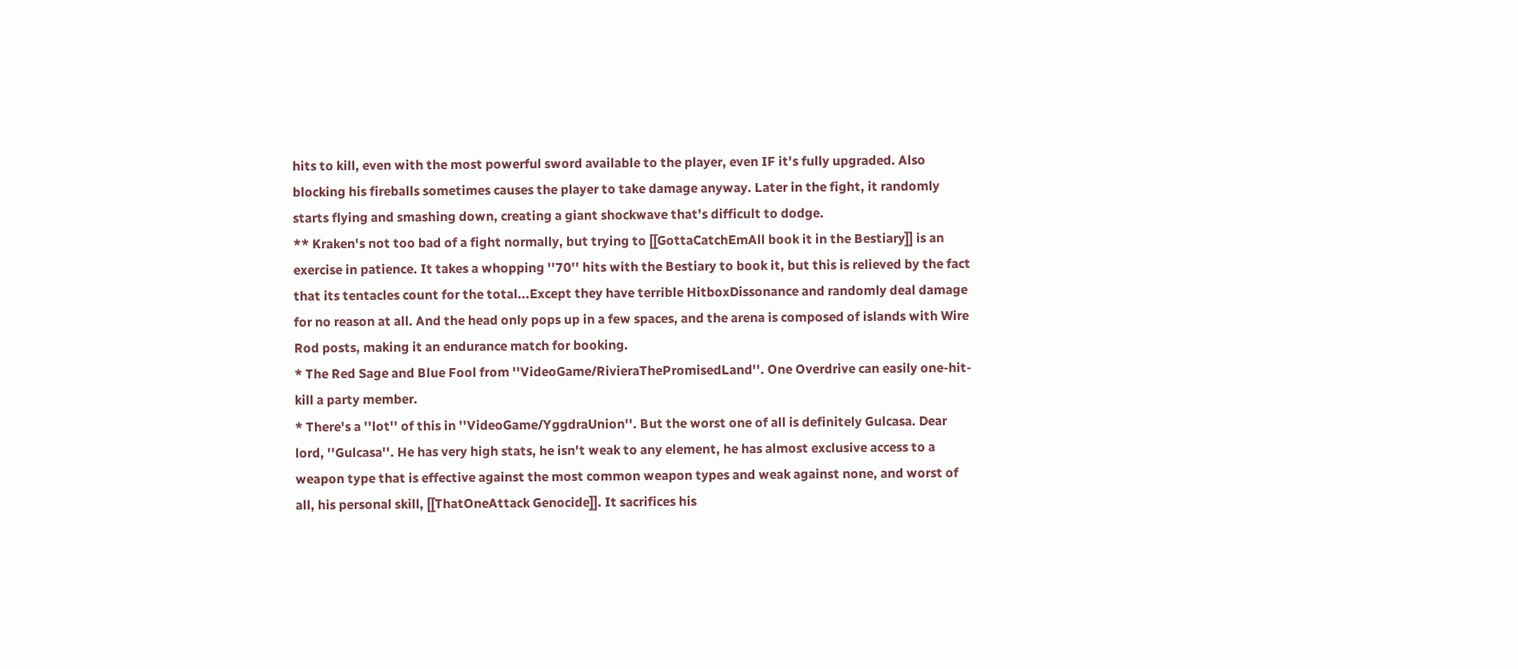hits to kill, even with the most powerful sword available to the player, even IF it's fully upgraded. Also blocking his fireballs sometimes causes the player to take damage anyway. Later in the fight, it randomly starts flying and smashing down, creating a giant shockwave that's difficult to dodge.
** Kraken's not too bad of a fight normally, but trying to [[GottaCatchEmAll book it in the Bestiary]] is an exercise in patience. It takes a whopping ''70'' hits with the Bestiary to book it, but this is relieved by the fact that its tentacles count for the total...Except they have terrible HitboxDissonance and randomly deal damage for no reason at all. And the head only pops up in a few spaces, and the arena is composed of islands with Wire Rod posts, making it an endurance match for booking.
* The Red Sage and Blue Fool from ''VideoGame/RivieraThePromisedLand''. One Overdrive can easily one-hit-kill a party member.
* There's a ''lot'' of this in ''VideoGame/YggdraUnion''. But the worst one of all is definitely Gulcasa. Dear lord, ''Gulcasa''. He has very high stats, he isn't weak to any element, he has almost exclusive access to a weapon type that is effective against the most common weapon types and weak against none, and worst of all, his personal skill, [[ThatOneAttack Genocide]]. It sacrifices his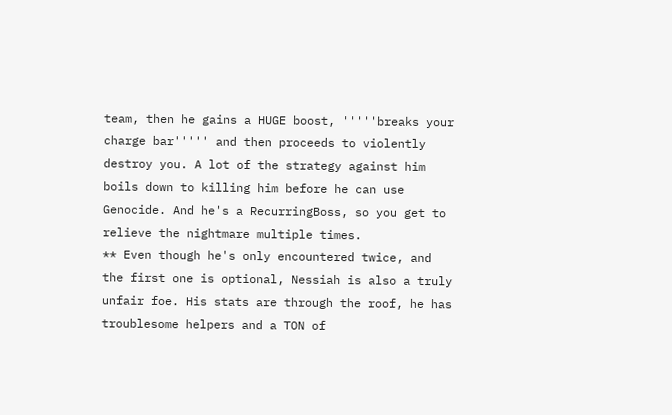team, then he gains a HUGE boost, '''''breaks your charge bar''''' and then proceeds to violently destroy you. A lot of the strategy against him boils down to killing him before he can use Genocide. And he's a RecurringBoss, so you get to relieve the nightmare multiple times.
** Even though he's only encountered twice, and the first one is optional, Nessiah is also a truly unfair foe. His stats are through the roof, he has troublesome helpers and a TON of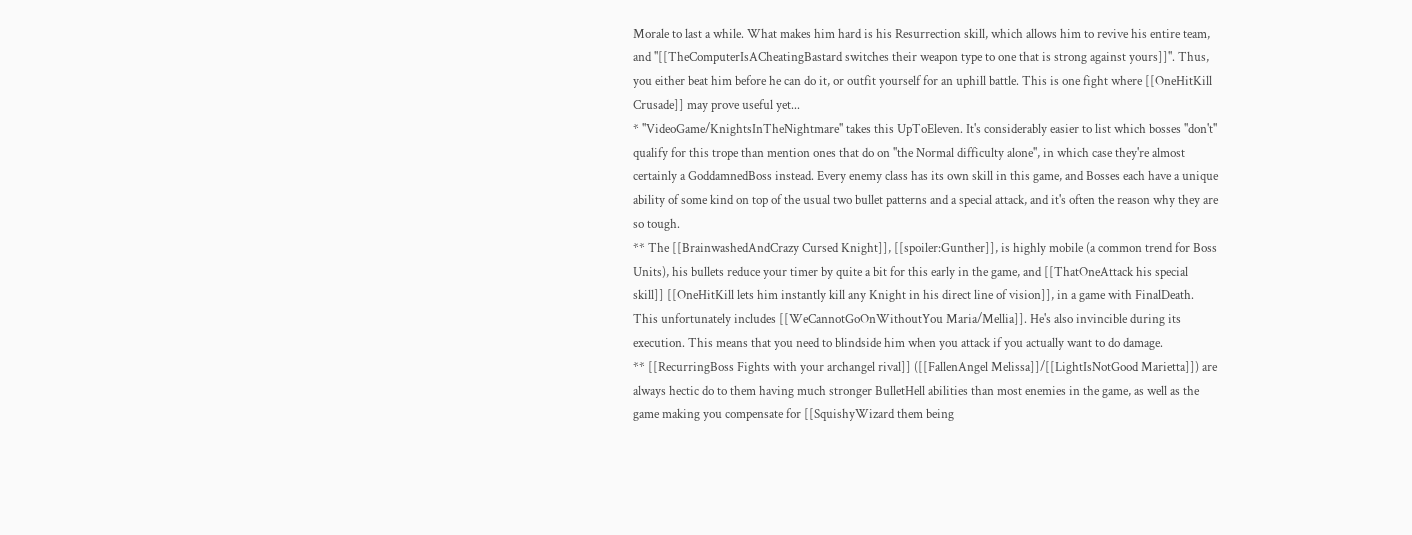Morale to last a while. What makes him hard is his Resurrection skill, which allows him to revive his entire team, and ''[[TheComputerIsACheatingBastard switches their weapon type to one that is strong against yours]]''. Thus, you either beat him before he can do it, or outfit yourself for an uphill battle. This is one fight where [[OneHitKill Crusade]] may prove useful yet...
* ''VideoGame/KnightsInTheNightmare'' takes this UpToEleven. It's considerably easier to list which bosses ''don't'' qualify for this trope than mention ones that do on ''the Normal difficulty alone'', in which case they're almost certainly a GoddamnedBoss instead. Every enemy class has its own skill in this game, and Bosses each have a unique ability of some kind on top of the usual two bullet patterns and a special attack, and it's often the reason why they are so tough.
** The [[BrainwashedAndCrazy Cursed Knight]], [[spoiler:Gunther]], is highly mobile (a common trend for Boss Units), his bullets reduce your timer by quite a bit for this early in the game, and [[ThatOneAttack his special skill]] [[OneHitKill lets him instantly kill any Knight in his direct line of vision]], in a game with FinalDeath. This unfortunately includes [[WeCannotGoOnWithoutYou Maria/Mellia]]. He's also invincible during its execution. This means that you need to blindside him when you attack if you actually want to do damage.
** [[RecurringBoss Fights with your archangel rival]] ([[FallenAngel Melissa]]/[[LightIsNotGood Marietta]]) are always hectic do to them having much stronger BulletHell abilities than most enemies in the game, as well as the game making you compensate for [[SquishyWizard them being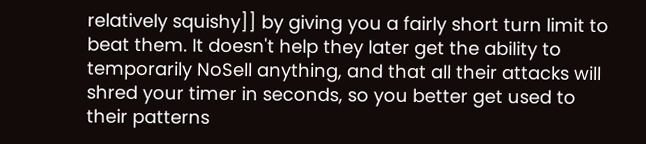relatively squishy]] by giving you a fairly short turn limit to beat them. It doesn't help they later get the ability to temporarily NoSell anything, and that all their attacks will shred your timer in seconds, so you better get used to their patterns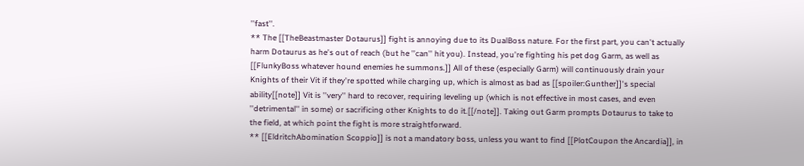''fast''.
** The [[TheBeastmaster Dotaurus]] fight is annoying due to its DualBoss nature. For the first part, you can't actually harm Dotaurus as he's out of reach (but he ''can'' hit you). Instead, you're fighting his pet dog Garm, as well as [[FlunkyBoss whatever hound enemies he summons.]] All of these (especially Garm) will continuously drain your Knights of their Vit if they're spotted while charging up, which is almost as bad as [[spoiler:Gunther]]'s special ability[[note]] Vit is ''very'' hard to recover, requiring leveling up (which is not effective in most cases, and even ''detrimental'' in some) or sacrificing other Knights to do it.[[/note]]. Taking out Garm prompts Dotaurus to take to the field, at which point the fight is more straightforward.
** [[EldritchAbomination Scoppio]] is not a mandatory boss, unless you want to find [[PlotCoupon the Ancardia]], in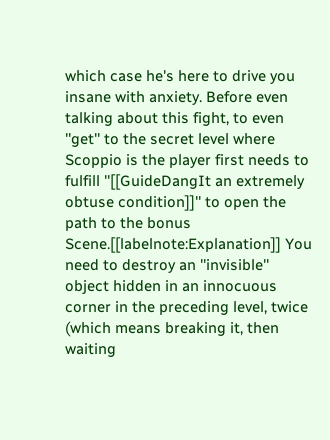which case he's here to drive you insane with anxiety. Before even talking about this fight, to even ''get'' to the secret level where Scoppio is the player first needs to fulfill ''[[GuideDangIt an extremely obtuse condition]]'' to open the path to the bonus Scene.[[labelnote:Explanation]] You need to destroy an ''invisible'' object hidden in an innocuous corner in the preceding level, twice (which means breaking it, then waiting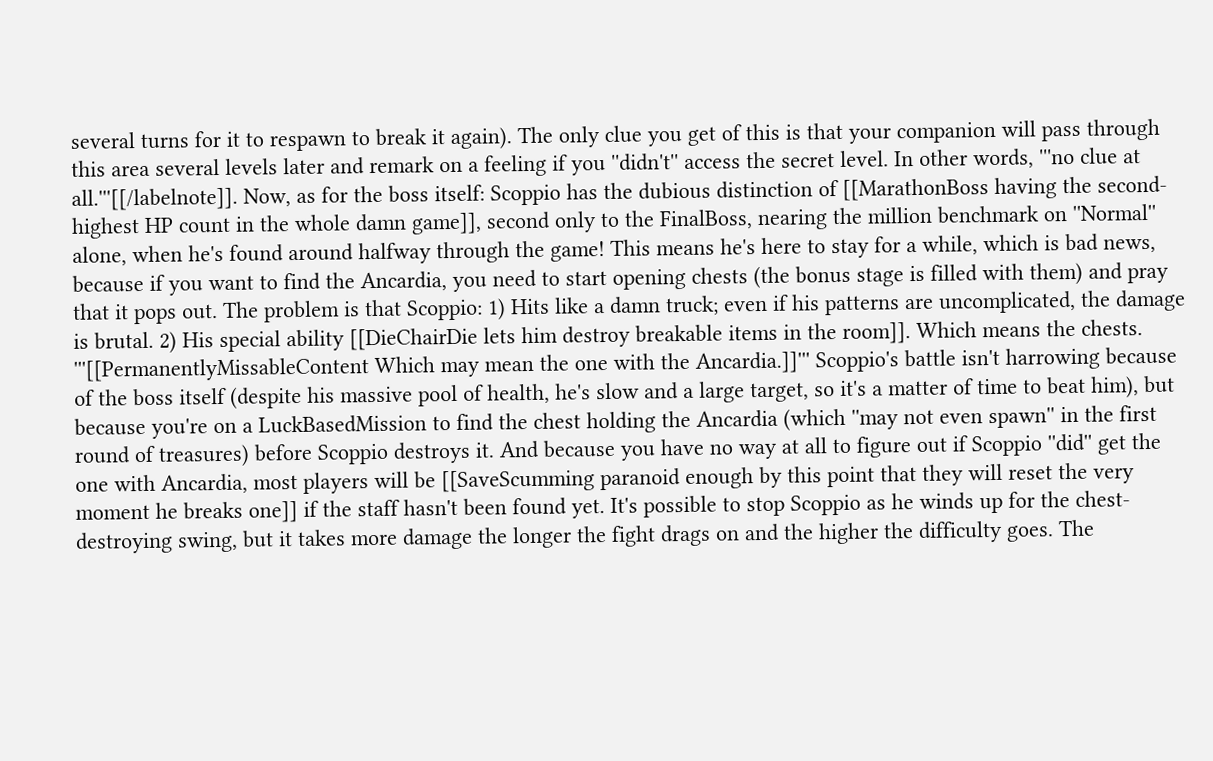several turns for it to respawn to break it again). The only clue you get of this is that your companion will pass through this area several levels later and remark on a feeling if you ''didn't'' access the secret level. In other words, '''no clue at all.'''[[/labelnote]]. Now, as for the boss itself: Scoppio has the dubious distinction of [[MarathonBoss having the second-highest HP count in the whole damn game]], second only to the FinalBoss, nearing the million benchmark on ''Normal'' alone, when he's found around halfway through the game! This means he's here to stay for a while, which is bad news, because if you want to find the Ancardia, you need to start opening chests (the bonus stage is filled with them) and pray that it pops out. The problem is that Scoppio: 1) Hits like a damn truck; even if his patterns are uncomplicated, the damage is brutal. 2) His special ability [[DieChairDie lets him destroy breakable items in the room]]. Which means the chests. '''[[PermanentlyMissableContent Which may mean the one with the Ancardia.]]''' Scoppio's battle isn't harrowing because of the boss itself (despite his massive pool of health, he's slow and a large target, so it's a matter of time to beat him), but because you're on a LuckBasedMission to find the chest holding the Ancardia (which ''may not even spawn'' in the first round of treasures) before Scoppio destroys it. And because you have no way at all to figure out if Scoppio ''did'' get the one with Ancardia, most players will be [[SaveScumming paranoid enough by this point that they will reset the very moment he breaks one]] if the staff hasn't been found yet. It's possible to stop Scoppio as he winds up for the chest-destroying swing, but it takes more damage the longer the fight drags on and the higher the difficulty goes. The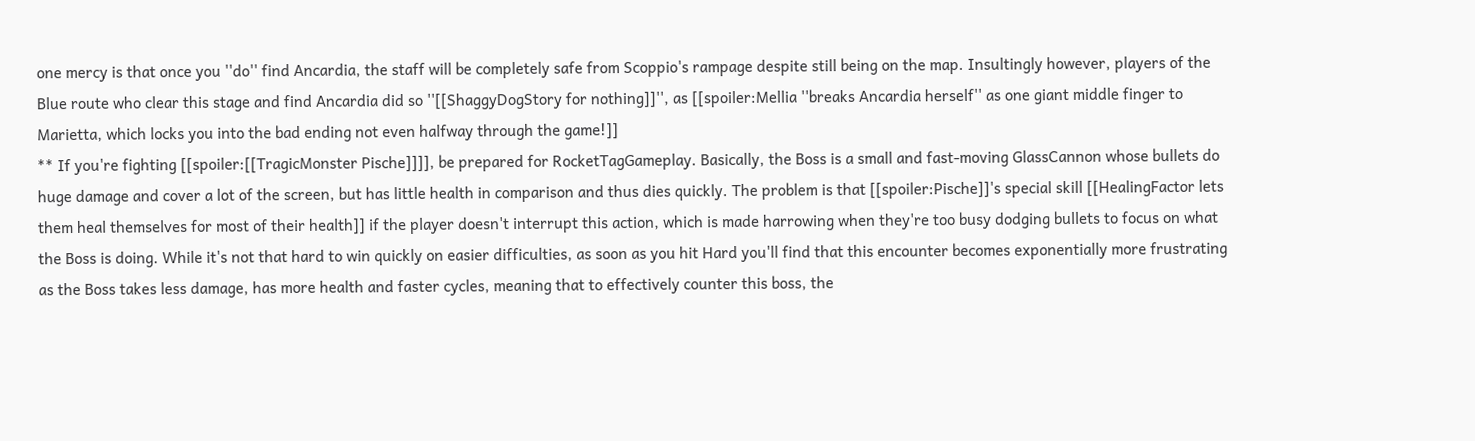one mercy is that once you ''do'' find Ancardia, the staff will be completely safe from Scoppio's rampage despite still being on the map. Insultingly however, players of the Blue route who clear this stage and find Ancardia did so ''[[ShaggyDogStory for nothing]]'', as [[spoiler:Mellia ''breaks Ancardia herself'' as one giant middle finger to Marietta, which locks you into the bad ending not even halfway through the game!]]
** If you're fighting [[spoiler:[[TragicMonster Pische]]]], be prepared for RocketTagGameplay. Basically, the Boss is a small and fast-moving GlassCannon whose bullets do huge damage and cover a lot of the screen, but has little health in comparison and thus dies quickly. The problem is that [[spoiler:Pische]]'s special skill [[HealingFactor lets them heal themselves for most of their health]] if the player doesn't interrupt this action, which is made harrowing when they're too busy dodging bullets to focus on what the Boss is doing. While it's not that hard to win quickly on easier difficulties, as soon as you hit Hard you'll find that this encounter becomes exponentially more frustrating as the Boss takes less damage, has more health and faster cycles, meaning that to effectively counter this boss, the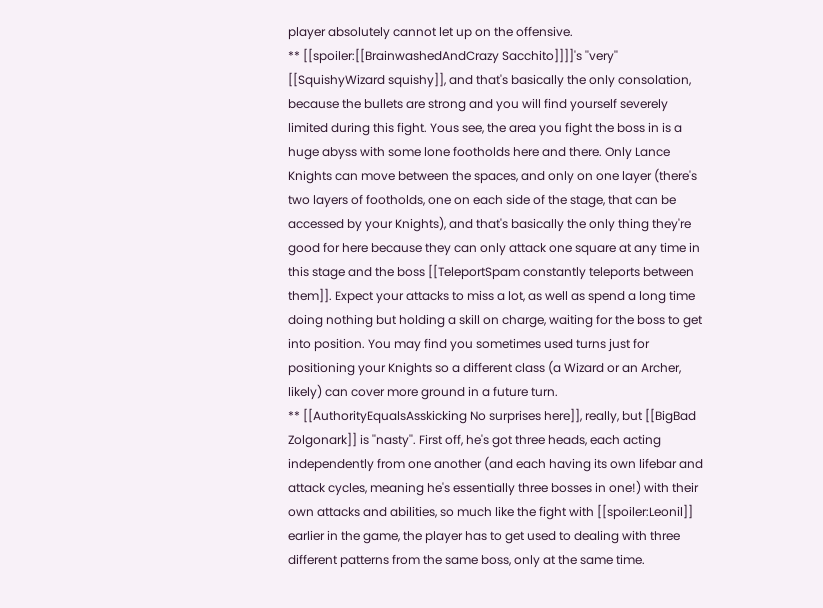player absolutely cannot let up on the offensive.
** [[spoiler:[[BrainwashedAndCrazy Sacchito]]]]'s ''very'' [[SquishyWizard squishy]], and that's basically the only consolation, because the bullets are strong and you will find yourself severely limited during this fight. Yous see, the area you fight the boss in is a huge abyss with some lone footholds here and there. Only Lance Knights can move between the spaces, and only on one layer (there's two layers of footholds, one on each side of the stage, that can be accessed by your Knights), and that's basically the only thing they're good for here because they can only attack one square at any time in this stage and the boss [[TeleportSpam constantly teleports between them]]. Expect your attacks to miss a lot, as well as spend a long time doing nothing but holding a skill on charge, waiting for the boss to get into position. You may find you sometimes used turns just for positioning your Knights so a different class (a Wizard or an Archer, likely) can cover more ground in a future turn.
** [[AuthorityEqualsAsskicking No surprises here]], really, but [[BigBad Zolgonark]] is ''nasty''. First off, he's got three heads, each acting independently from one another (and each having its own lifebar and attack cycles, meaning he's essentially three bosses in one!) with their own attacks and abilities, so much like the fight with [[spoiler:Leonil]] earlier in the game, the player has to get used to dealing with three different patterns from the same boss, only at the same time.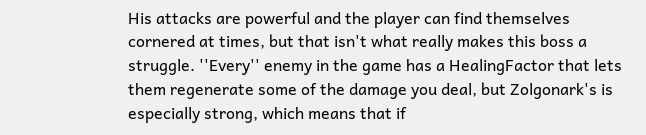His attacks are powerful and the player can find themselves cornered at times, but that isn't what really makes this boss a struggle. ''Every'' enemy in the game has a HealingFactor that lets them regenerate some of the damage you deal, but Zolgonark's is especially strong, which means that if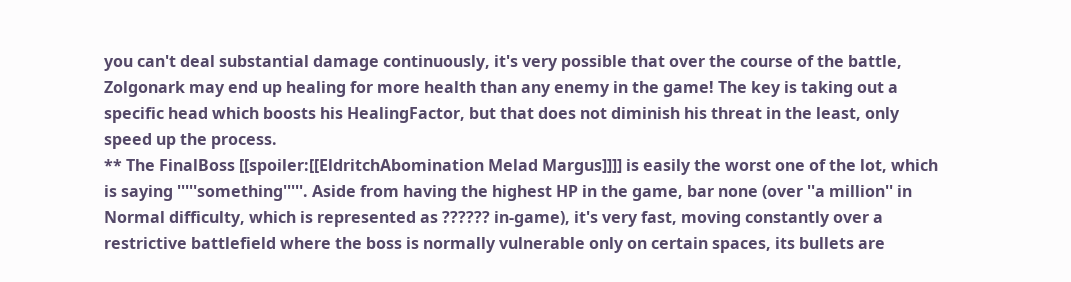you can't deal substantial damage continuously, it's very possible that over the course of the battle, Zolgonark may end up healing for more health than any enemy in the game! The key is taking out a specific head which boosts his HealingFactor, but that does not diminish his threat in the least, only speed up the process.
** The FinalBoss [[spoiler:[[EldritchAbomination Melad Margus]]]] is easily the worst one of the lot, which is saying '''''something'''''. Aside from having the highest HP in the game, bar none (over ''a million'' in Normal difficulty, which is represented as ?????? in-game), it's very fast, moving constantly over a restrictive battlefield where the boss is normally vulnerable only on certain spaces, its bullets are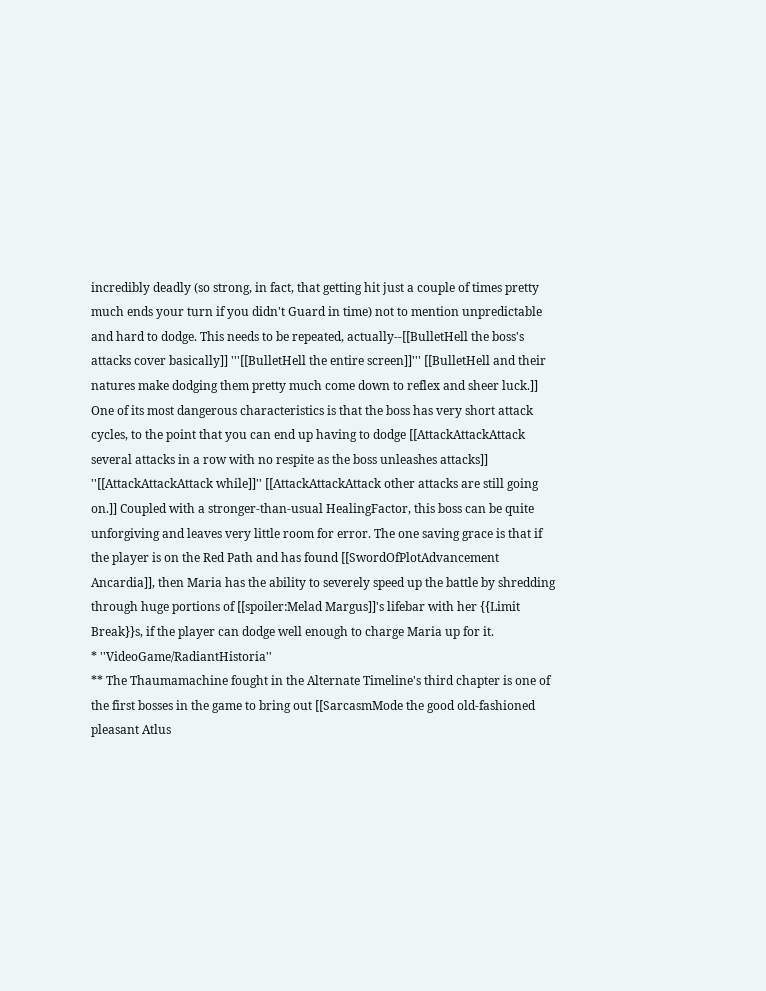incredibly deadly (so strong, in fact, that getting hit just a couple of times pretty much ends your turn if you didn't Guard in time) not to mention unpredictable and hard to dodge. This needs to be repeated, actually--[[BulletHell the boss's attacks cover basically]] '''[[BulletHell the entire screen]]''' [[BulletHell and their natures make dodging them pretty much come down to reflex and sheer luck.]] One of its most dangerous characteristics is that the boss has very short attack cycles, to the point that you can end up having to dodge [[AttackAttackAttack several attacks in a row with no respite as the boss unleashes attacks]] ''[[AttackAttackAttack while]]'' [[AttackAttackAttack other attacks are still going on.]] Coupled with a stronger-than-usual HealingFactor, this boss can be quite unforgiving and leaves very little room for error. The one saving grace is that if the player is on the Red Path and has found [[SwordOfPlotAdvancement Ancardia]], then Maria has the ability to severely speed up the battle by shredding through huge portions of [[spoiler:Melad Margus]]'s lifebar with her {{Limit Break}}s, if the player can dodge well enough to charge Maria up for it.
* ''VideoGame/RadiantHistoria''
** The Thaumamachine fought in the Alternate Timeline's third chapter is one of the first bosses in the game to bring out [[SarcasmMode the good old-fashioned pleasant Atlus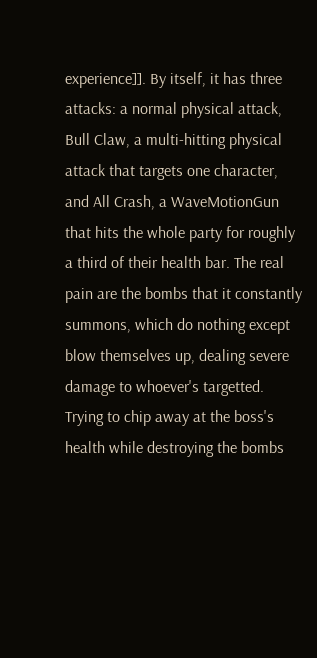experience]]. By itself, it has three attacks: a normal physical attack, Bull Claw, a multi-hitting physical attack that targets one character, and All Crash, a WaveMotionGun that hits the whole party for roughly a third of their health bar. The real pain are the bombs that it constantly summons, which do nothing except blow themselves up, dealing severe damage to whoever's targetted. Trying to chip away at the boss's health while destroying the bombs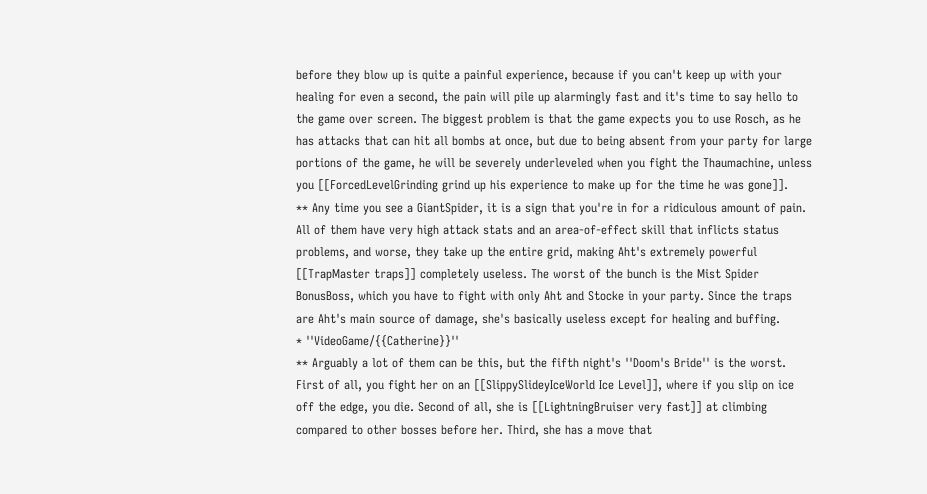before they blow up is quite a painful experience, because if you can't keep up with your healing for even a second, the pain will pile up alarmingly fast and it's time to say hello to the game over screen. The biggest problem is that the game expects you to use Rosch, as he has attacks that can hit all bombs at once, but due to being absent from your party for large portions of the game, he will be severely underleveled when you fight the Thaumachine, unless you [[ForcedLevelGrinding grind up his experience to make up for the time he was gone]].
** Any time you see a GiantSpider, it is a sign that you're in for a ridiculous amount of pain. All of them have very high attack stats and an area-of-effect skill that inflicts status problems, and worse, they take up the entire grid, making Aht's extremely powerful [[TrapMaster traps]] completely useless. The worst of the bunch is the Mist Spider BonusBoss, which you have to fight with only Aht and Stocke in your party. Since the traps are Aht's main source of damage, she's basically useless except for healing and buffing.
* ''VideoGame/{{Catherine}}''
** Arguably a lot of them can be this, but the fifth night's ''Doom's Bride'' is the worst. First of all, you fight her on an [[SlippySlideyIceWorld Ice Level]], where if you slip on ice off the edge, you die. Second of all, she is [[LightningBruiser very fast]] at climbing compared to other bosses before her. Third, she has a move that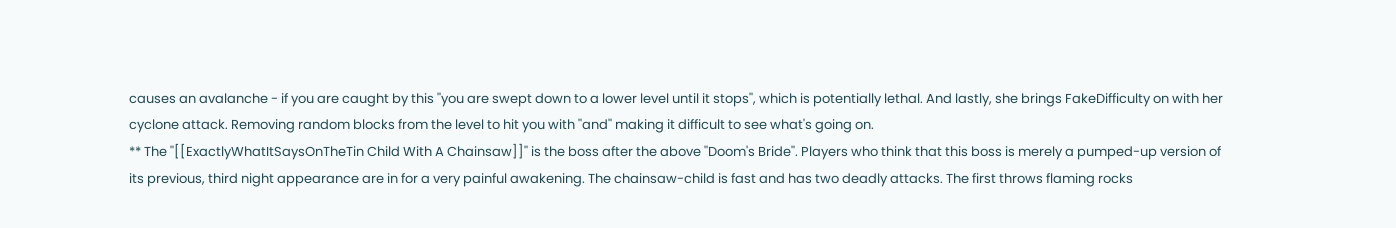causes an avalanche - if you are caught by this ''you are swept down to a lower level until it stops'', which is potentially lethal. And lastly, she brings FakeDifficulty on with her cyclone attack. Removing random blocks from the level to hit you with ''and'' making it difficult to see what's going on.
** The ''[[ExactlyWhatItSaysOnTheTin Child With A Chainsaw]]'' is the boss after the above ''Doom's Bride''. Players who think that this boss is merely a pumped-up version of its previous, third night appearance are in for a very painful awakening. The chainsaw-child is fast and has two deadly attacks. The first throws flaming rocks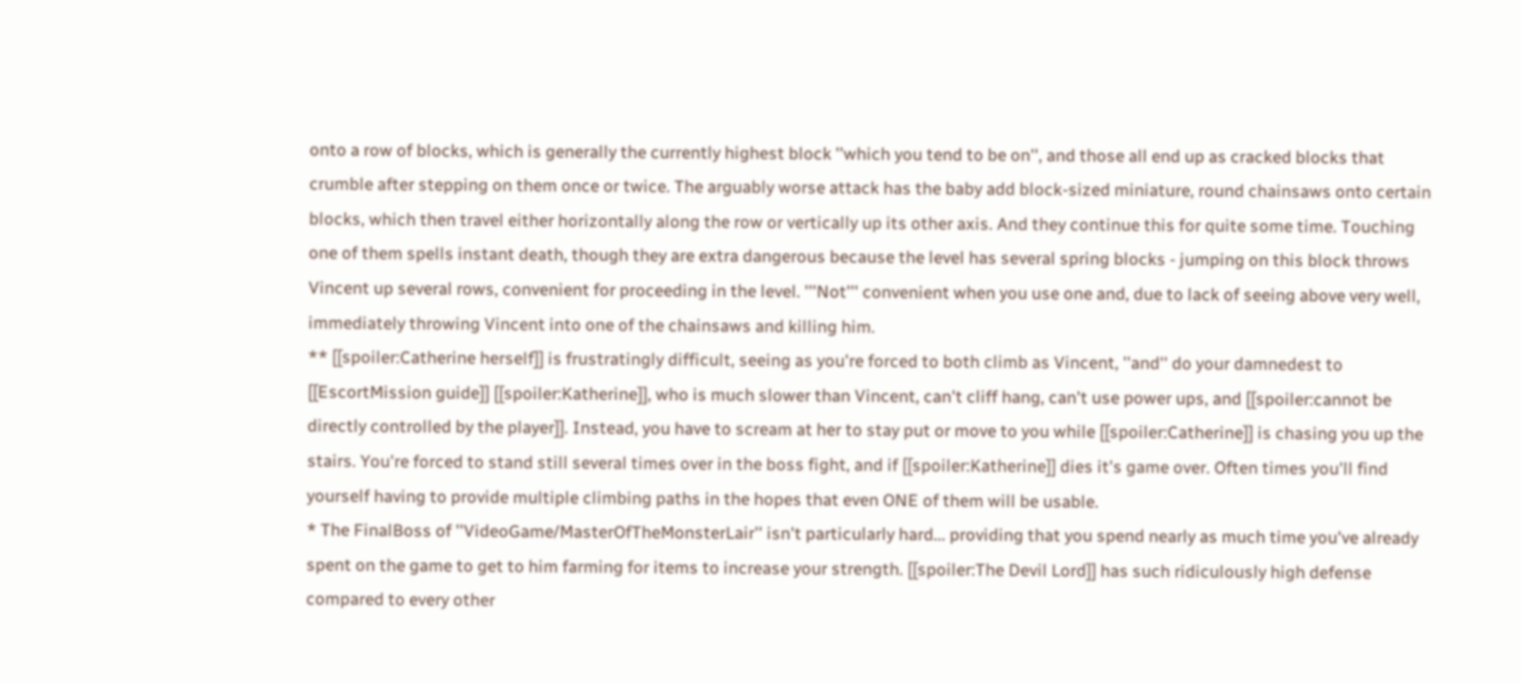onto a row of blocks, which is generally the currently highest block ''which you tend to be on'', and those all end up as cracked blocks that crumble after stepping on them once or twice. The arguably worse attack has the baby add block-sized miniature, round chainsaws onto certain blocks, which then travel either horizontally along the row or vertically up its other axis. And they continue this for quite some time. Touching one of them spells instant death, though they are extra dangerous because the level has several spring blocks - jumping on this block throws Vincent up several rows, convenient for proceeding in the level. '''Not''' convenient when you use one and, due to lack of seeing above very well, immediately throwing Vincent into one of the chainsaws and killing him.
** [[spoiler:Catherine herself]] is frustratingly difficult, seeing as you're forced to both climb as Vincent, ''and'' do your damnedest to [[EscortMission guide]] [[spoiler:Katherine]], who is much slower than Vincent, can't cliff hang, can't use power ups, and [[spoiler:cannot be directly controlled by the player]]. Instead, you have to scream at her to stay put or move to you while [[spoiler:Catherine]] is chasing you up the stairs. You're forced to stand still several times over in the boss fight, and if [[spoiler:Katherine]] dies it's game over. Often times you'll find yourself having to provide multiple climbing paths in the hopes that even ONE of them will be usable.
* The FinalBoss of ''VideoGame/MasterOfTheMonsterLair'' isn't particularly hard... providing that you spend nearly as much time you've already spent on the game to get to him farming for items to increase your strength. [[spoiler:The Devil Lord]] has such ridiculously high defense compared to every other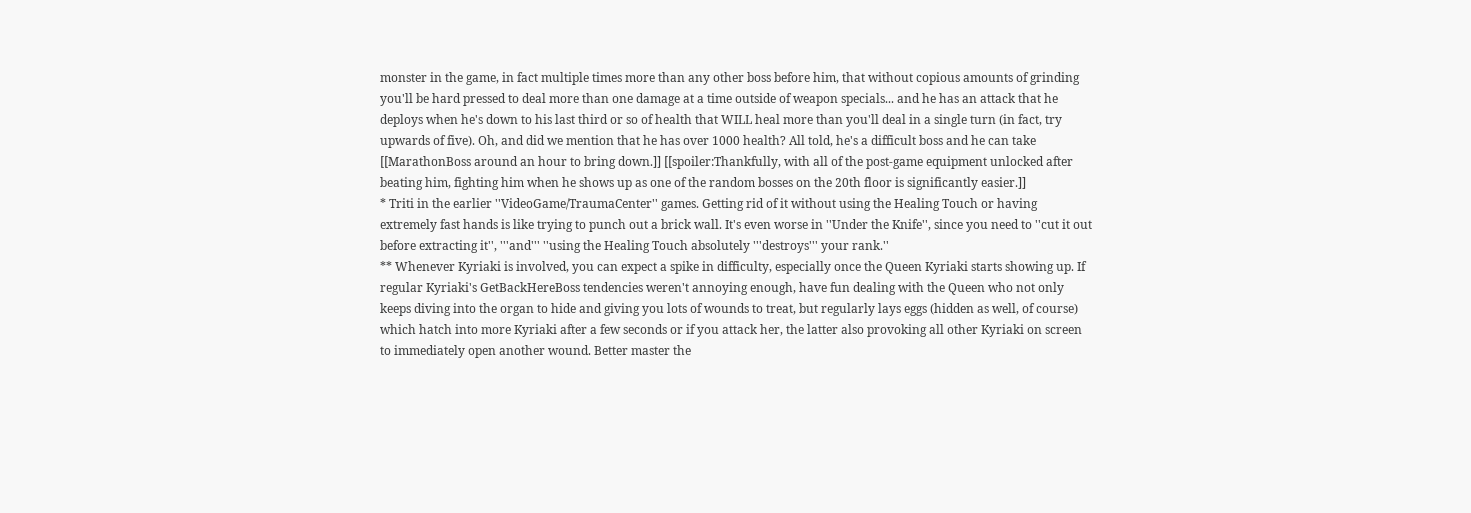monster in the game, in fact multiple times more than any other boss before him, that without copious amounts of grinding you'll be hard pressed to deal more than one damage at a time outside of weapon specials... and he has an attack that he deploys when he's down to his last third or so of health that WILL heal more than you'll deal in a single turn (in fact, try upwards of five). Oh, and did we mention that he has over 1000 health? All told, he's a difficult boss and he can take [[MarathonBoss around an hour to bring down.]] [[spoiler:Thankfully, with all of the post-game equipment unlocked after beating him, fighting him when he shows up as one of the random bosses on the 20th floor is significantly easier.]]
* Triti in the earlier ''VideoGame/TraumaCenter'' games. Getting rid of it without using the Healing Touch or having extremely fast hands is like trying to punch out a brick wall. It's even worse in ''Under the Knife'', since you need to ''cut it out before extracting it'', '''and''' ''using the Healing Touch absolutely '''destroys''' your rank.''
** Whenever Kyriaki is involved, you can expect a spike in difficulty, especially once the Queen Kyriaki starts showing up. If regular Kyriaki's GetBackHereBoss tendencies weren't annoying enough, have fun dealing with the Queen who not only keeps diving into the organ to hide and giving you lots of wounds to treat, but regularly lays eggs (hidden as well, of course) which hatch into more Kyriaki after a few seconds or if you attack her, the latter also provoking all other Kyriaki on screen to immediately open another wound. Better master the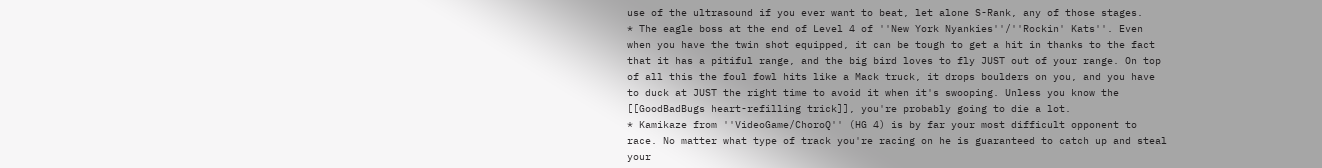use of the ultrasound if you ever want to beat, let alone S-Rank, any of those stages.
* The eagle boss at the end of Level 4 of ''New York Nyankies''/''Rockin' Kats''. Even when you have the twin shot equipped, it can be tough to get a hit in thanks to the fact that it has a pitiful range, and the big bird loves to fly JUST out of your range. On top of all this the foul fowl hits like a Mack truck, it drops boulders on you, and you have to duck at JUST the right time to avoid it when it's swooping. Unless you know the [[GoodBadBugs heart-refilling trick]], you're probably going to die a lot.
* Kamikaze from ''VideoGame/ChoroQ'' (HG 4) is by far your most difficult opponent to race. No matter what type of track you're racing on he is guaranteed to catch up and steal your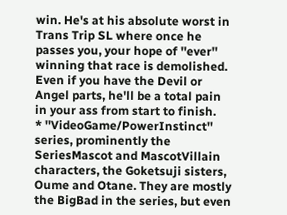win. He's at his absolute worst in Trans Trip SL where once he passes you, your hope of ''ever'' winning that race is demolished. Even if you have the Devil or Angel parts, he'll be a total pain in your ass from start to finish.
* ''VideoGame/PowerInstinct'' series, prominently the SeriesMascot and MascotVillain characters, the Goketsuji sisters, Oume and Otane. They are mostly the BigBad in the series, but even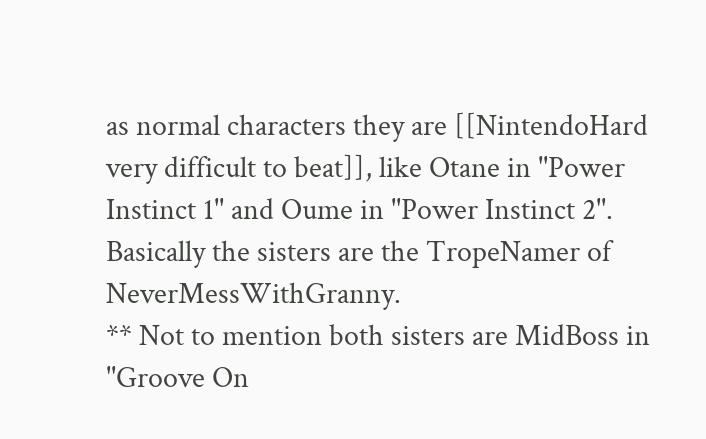as normal characters they are [[NintendoHard very difficult to beat]], like Otane in ''Power Instinct 1'' and Oume in ''Power Instinct 2''. Basically the sisters are the TropeNamer of NeverMessWithGranny.
** Not to mention both sisters are MidBoss in ''Groove On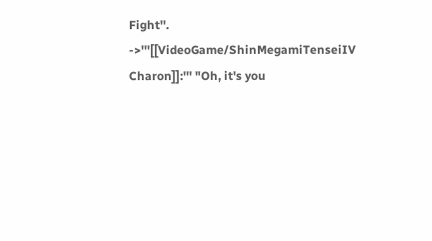Fight''.
->'''[[VideoGame/ShinMegamiTenseiIV Charon]]:''' "Oh, it's you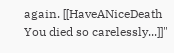again. [[HaveANiceDeath You died so carelessly...]]"